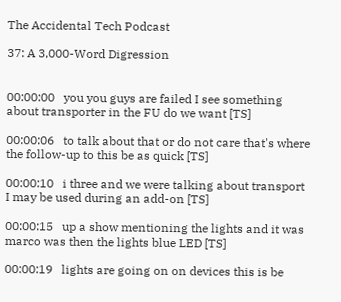The Accidental Tech Podcast

37: A 3,000-Word Digression


00:00:00   you you guys are failed I see something about transporter in the FU do we want [TS]

00:00:06   to talk about that or do not care that's where the follow-up to this be as quick [TS]

00:00:10   i three and we were talking about transport I may be used during an add-on [TS]

00:00:15   up a show mentioning the lights and it was marco was then the lights blue LED [TS]

00:00:19   lights are going on on devices this is be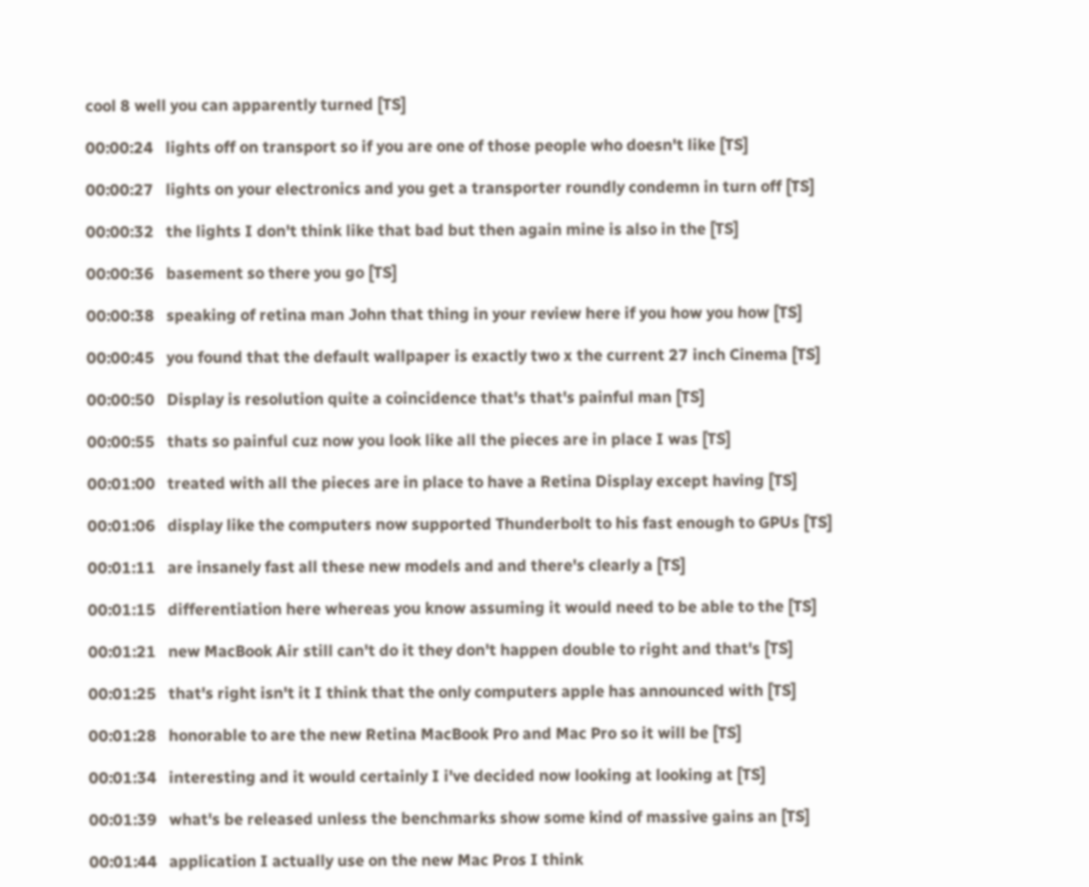cool 8 well you can apparently turned [TS]

00:00:24   lights off on transport so if you are one of those people who doesn't like [TS]

00:00:27   lights on your electronics and you get a transporter roundly condemn in turn off [TS]

00:00:32   the lights I don't think like that bad but then again mine is also in the [TS]

00:00:36   basement so there you go [TS]

00:00:38   speaking of retina man John that thing in your review here if you how you how [TS]

00:00:45   you found that the default wallpaper is exactly two x the current 27 inch Cinema [TS]

00:00:50   Display is resolution quite a coincidence that's that's painful man [TS]

00:00:55   thats so painful cuz now you look like all the pieces are in place I was [TS]

00:01:00   treated with all the pieces are in place to have a Retina Display except having [TS]

00:01:06   display like the computers now supported Thunderbolt to his fast enough to GPUs [TS]

00:01:11   are insanely fast all these new models and and there's clearly a [TS]

00:01:15   differentiation here whereas you know assuming it would need to be able to the [TS]

00:01:21   new MacBook Air still can't do it they don't happen double to right and that's [TS]

00:01:25   that's right isn't it I think that the only computers apple has announced with [TS]

00:01:28   honorable to are the new Retina MacBook Pro and Mac Pro so it will be [TS]

00:01:34   interesting and it would certainly I i've decided now looking at looking at [TS]

00:01:39   what's be released unless the benchmarks show some kind of massive gains an [TS]

00:01:44   application I actually use on the new Mac Pros I think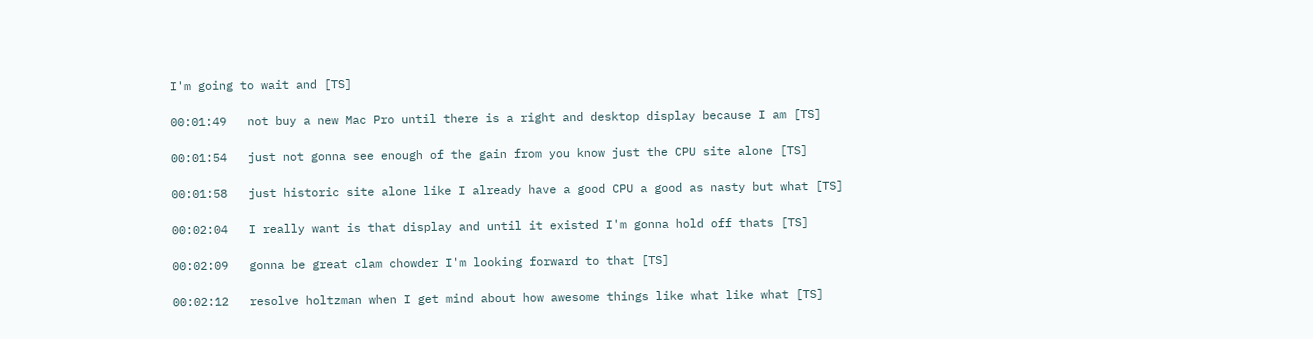I'm going to wait and [TS]

00:01:49   not buy a new Mac Pro until there is a right and desktop display because I am [TS]

00:01:54   just not gonna see enough of the gain from you know just the CPU site alone [TS]

00:01:58   just historic site alone like I already have a good CPU a good as nasty but what [TS]

00:02:04   I really want is that display and until it existed I'm gonna hold off thats [TS]

00:02:09   gonna be great clam chowder I'm looking forward to that [TS]

00:02:12   resolve holtzman when I get mind about how awesome things like what like what [TS]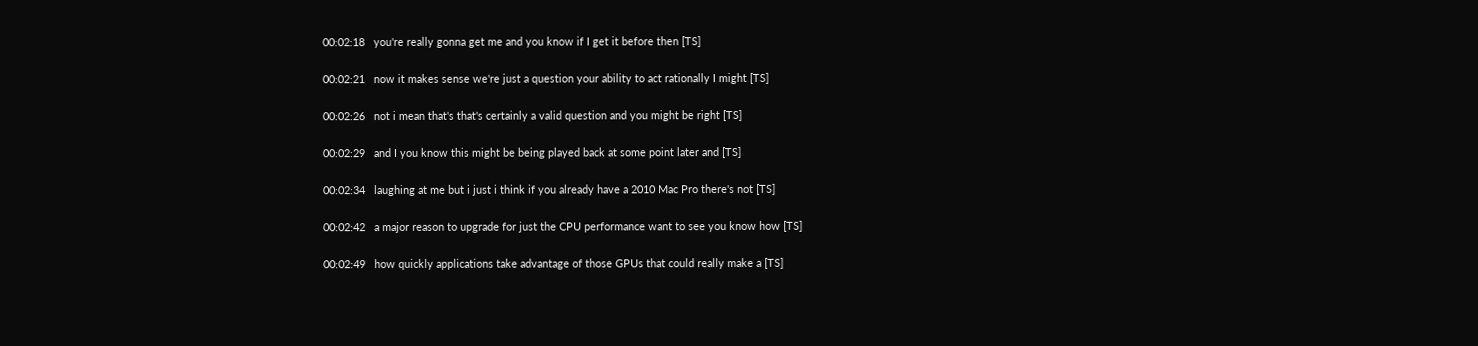00:02:18   you're really gonna get me and you know if I get it before then [TS]

00:02:21   now it makes sense we're just a question your ability to act rationally I might [TS]

00:02:26   not i mean that's that's certainly a valid question and you might be right [TS]

00:02:29   and I you know this might be being played back at some point later and [TS]

00:02:34   laughing at me but i just i think if you already have a 2010 Mac Pro there's not [TS]

00:02:42   a major reason to upgrade for just the CPU performance want to see you know how [TS]

00:02:49   how quickly applications take advantage of those GPUs that could really make a [TS]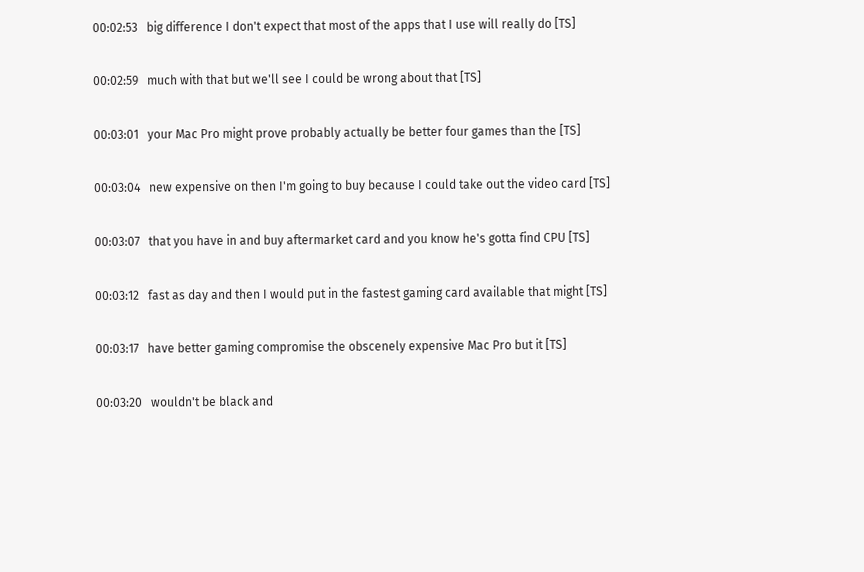00:02:53   big difference I don't expect that most of the apps that I use will really do [TS]

00:02:59   much with that but we'll see I could be wrong about that [TS]

00:03:01   your Mac Pro might prove probably actually be better four games than the [TS]

00:03:04   new expensive on then I'm going to buy because I could take out the video card [TS]

00:03:07   that you have in and buy aftermarket card and you know he's gotta find CPU [TS]

00:03:12   fast as day and then I would put in the fastest gaming card available that might [TS]

00:03:17   have better gaming compromise the obscenely expensive Mac Pro but it [TS]

00:03:20   wouldn't be black and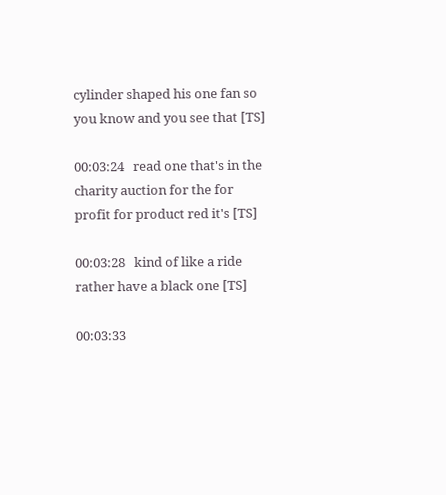cylinder shaped his one fan so you know and you see that [TS]

00:03:24   read one that's in the charity auction for the for profit for product red it's [TS]

00:03:28   kind of like a ride rather have a black one [TS]

00:03:33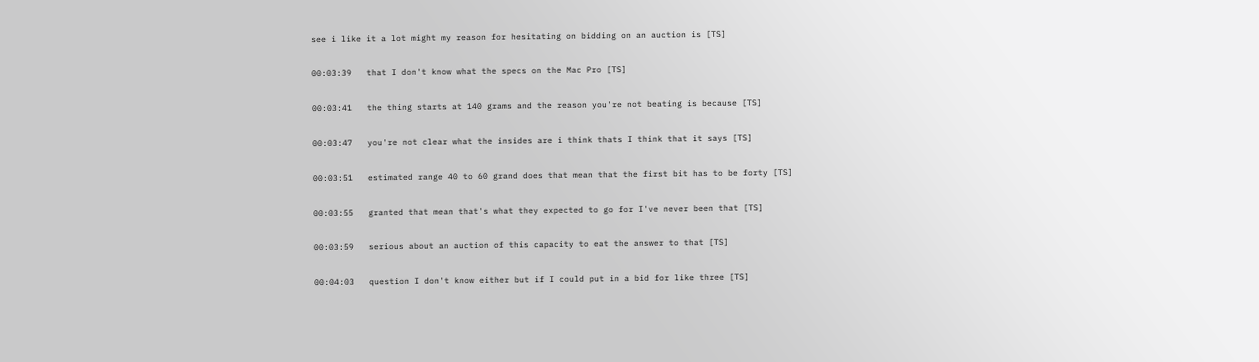see i like it a lot might my reason for hesitating on bidding on an auction is [TS]

00:03:39   that I don't know what the specs on the Mac Pro [TS]

00:03:41   the thing starts at 140 grams and the reason you're not beating is because [TS]

00:03:47   you're not clear what the insides are i think thats I think that it says [TS]

00:03:51   estimated range 40 to 60 grand does that mean that the first bit has to be forty [TS]

00:03:55   granted that mean that's what they expected to go for I've never been that [TS]

00:03:59   serious about an auction of this capacity to eat the answer to that [TS]

00:04:03   question I don't know either but if I could put in a bid for like three [TS]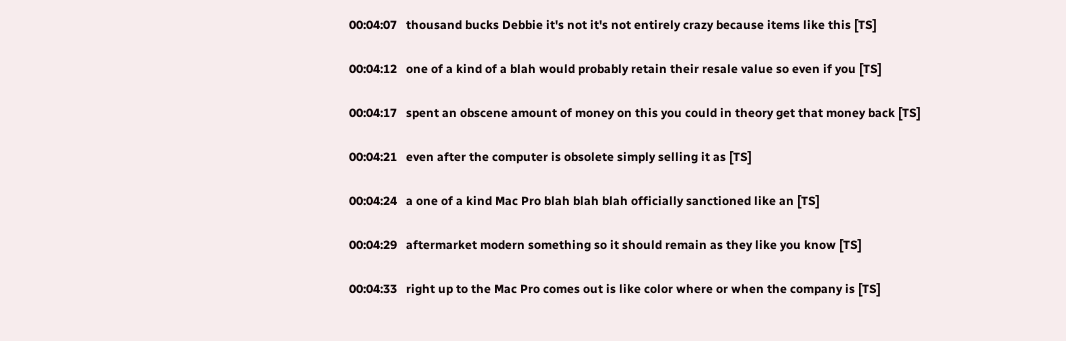00:04:07   thousand bucks Debbie it's not it's not entirely crazy because items like this [TS]

00:04:12   one of a kind of a blah would probably retain their resale value so even if you [TS]

00:04:17   spent an obscene amount of money on this you could in theory get that money back [TS]

00:04:21   even after the computer is obsolete simply selling it as [TS]

00:04:24   a one of a kind Mac Pro blah blah blah officially sanctioned like an [TS]

00:04:29   aftermarket modern something so it should remain as they like you know [TS]

00:04:33   right up to the Mac Pro comes out is like color where or when the company is [TS]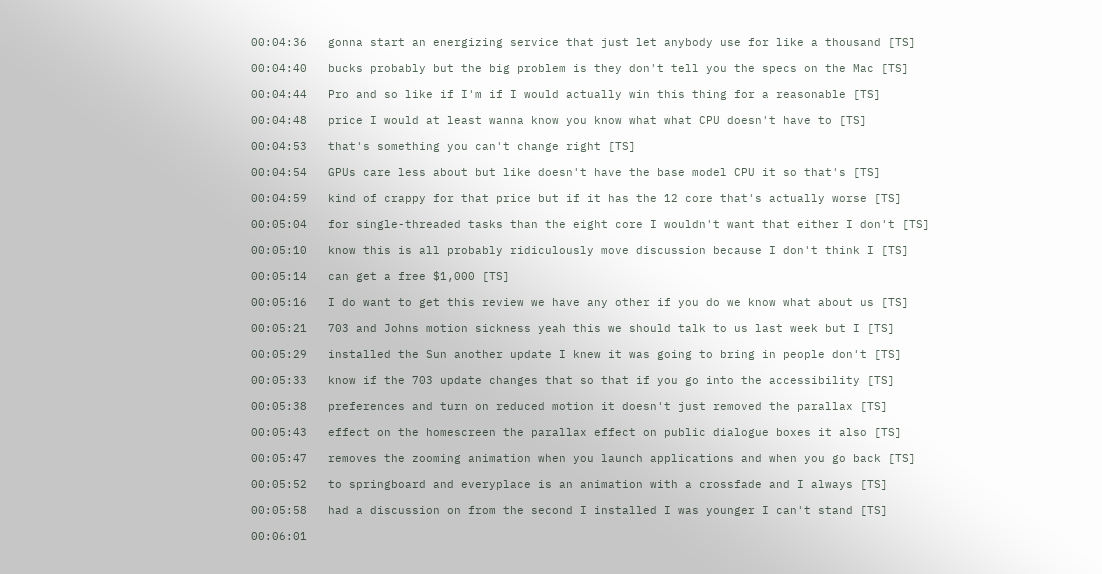00:04:36   gonna start an energizing service that just let anybody use for like a thousand [TS]

00:04:40   bucks probably but the big problem is they don't tell you the specs on the Mac [TS]

00:04:44   Pro and so like if I'm if I would actually win this thing for a reasonable [TS]

00:04:48   price I would at least wanna know you know what what CPU doesn't have to [TS]

00:04:53   that's something you can't change right [TS]

00:04:54   GPUs care less about but like doesn't have the base model CPU it so that's [TS]

00:04:59   kind of crappy for that price but if it has the 12 core that's actually worse [TS]

00:05:04   for single-threaded tasks than the eight core I wouldn't want that either I don't [TS]

00:05:10   know this is all probably ridiculously move discussion because I don't think I [TS]

00:05:14   can get a free $1,000 [TS]

00:05:16   I do want to get this review we have any other if you do we know what about us [TS]

00:05:21   703 and Johns motion sickness yeah this we should talk to us last week but I [TS]

00:05:29   installed the Sun another update I knew it was going to bring in people don't [TS]

00:05:33   know if the 703 update changes that so that if you go into the accessibility [TS]

00:05:38   preferences and turn on reduced motion it doesn't just removed the parallax [TS]

00:05:43   effect on the homescreen the parallax effect on public dialogue boxes it also [TS]

00:05:47   removes the zooming animation when you launch applications and when you go back [TS]

00:05:52   to springboard and everyplace is an animation with a crossfade and I always [TS]

00:05:58   had a discussion on from the second I installed I was younger I can't stand [TS]

00:06:01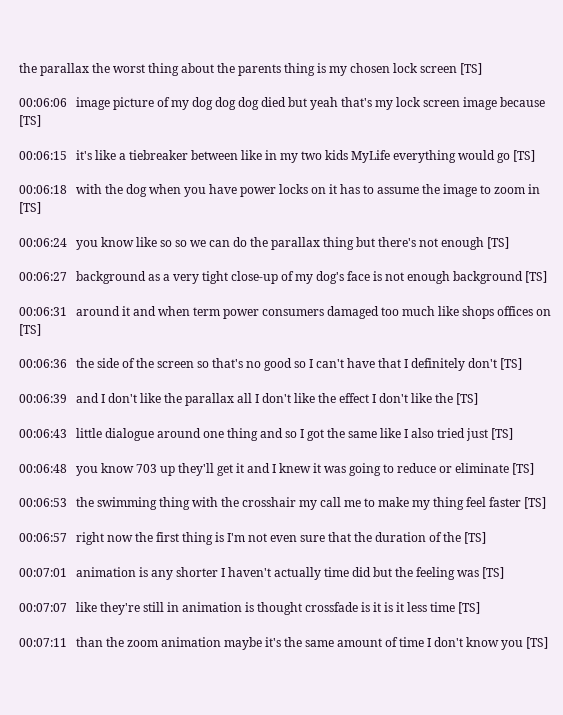the parallax the worst thing about the parents thing is my chosen lock screen [TS]

00:06:06   image picture of my dog dog dog died but yeah that's my lock screen image because [TS]

00:06:15   it's like a tiebreaker between like in my two kids MyLife everything would go [TS]

00:06:18   with the dog when you have power locks on it has to assume the image to zoom in [TS]

00:06:24   you know like so so we can do the parallax thing but there's not enough [TS]

00:06:27   background as a very tight close-up of my dog's face is not enough background [TS]

00:06:31   around it and when term power consumers damaged too much like shops offices on [TS]

00:06:36   the side of the screen so that's no good so I can't have that I definitely don't [TS]

00:06:39   and I don't like the parallax all I don't like the effect I don't like the [TS]

00:06:43   little dialogue around one thing and so I got the same like I also tried just [TS]

00:06:48   you know 703 up they'll get it and I knew it was going to reduce or eliminate [TS]

00:06:53   the swimming thing with the crosshair my call me to make my thing feel faster [TS]

00:06:57   right now the first thing is I'm not even sure that the duration of the [TS]

00:07:01   animation is any shorter I haven't actually time did but the feeling was [TS]

00:07:07   like they're still in animation is thought crossfade is it is it less time [TS]

00:07:11   than the zoom animation maybe it's the same amount of time I don't know you [TS]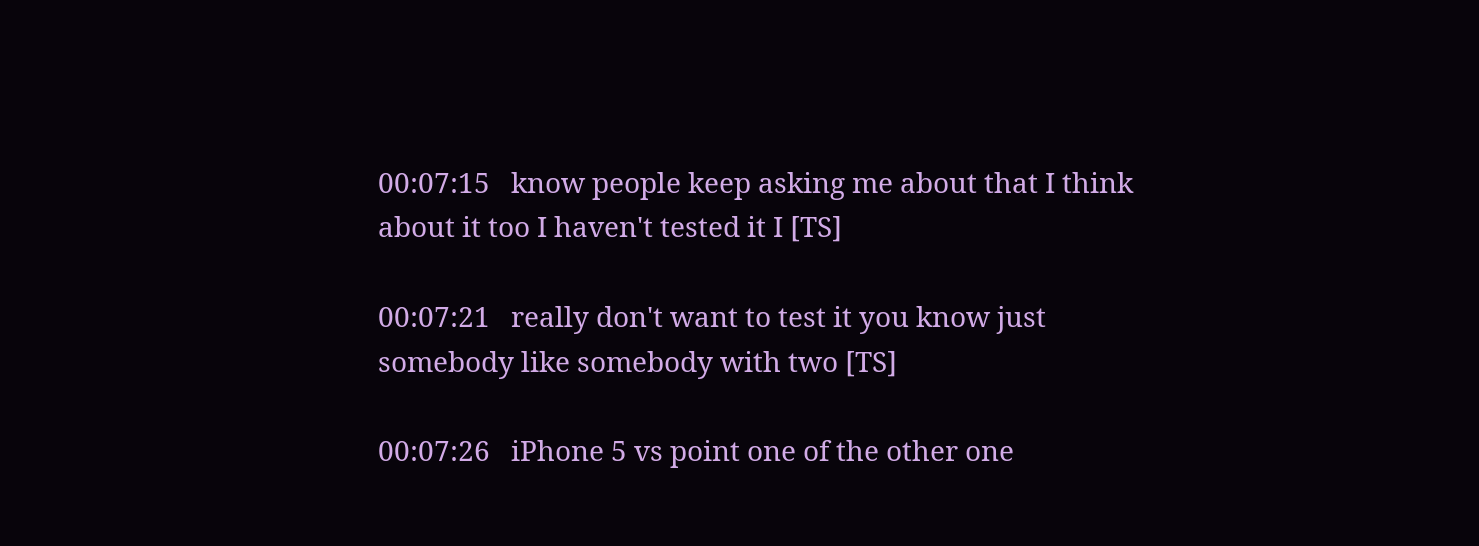00:07:15   know people keep asking me about that I think about it too I haven't tested it I [TS]

00:07:21   really don't want to test it you know just somebody like somebody with two [TS]

00:07:26   iPhone 5 vs point one of the other one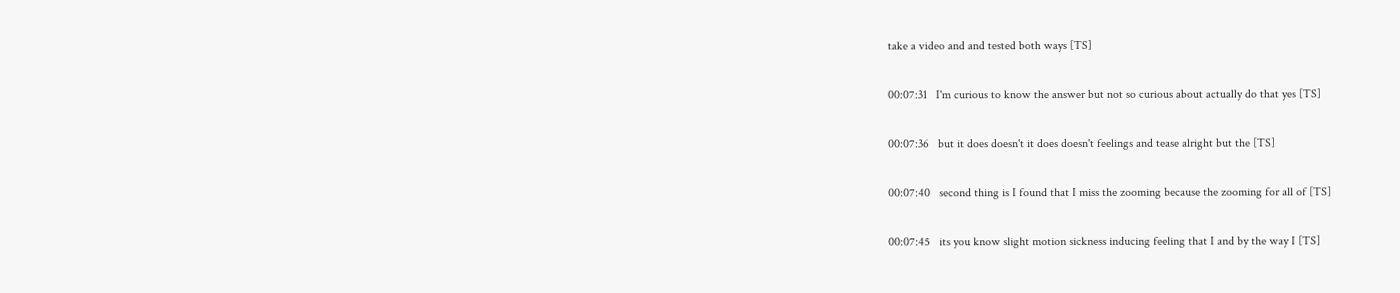take a video and and tested both ways [TS]

00:07:31   I'm curious to know the answer but not so curious about actually do that yes [TS]

00:07:36   but it does doesn't it does doesn't feelings and tease alright but the [TS]

00:07:40   second thing is I found that I miss the zooming because the zooming for all of [TS]

00:07:45   its you know slight motion sickness inducing feeling that I and by the way I [TS]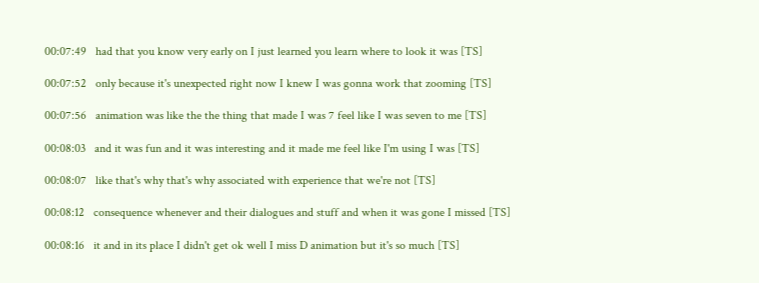00:07:49   had that you know very early on I just learned you learn where to look it was [TS]

00:07:52   only because it's unexpected right now I knew I was gonna work that zooming [TS]

00:07:56   animation was like the the thing that made I was 7 feel like I was seven to me [TS]

00:08:03   and it was fun and it was interesting and it made me feel like I'm using I was [TS]

00:08:07   like that's why that's why associated with experience that we're not [TS]

00:08:12   consequence whenever and their dialogues and stuff and when it was gone I missed [TS]

00:08:16   it and in its place I didn't get ok well I miss D animation but it's so much [TS]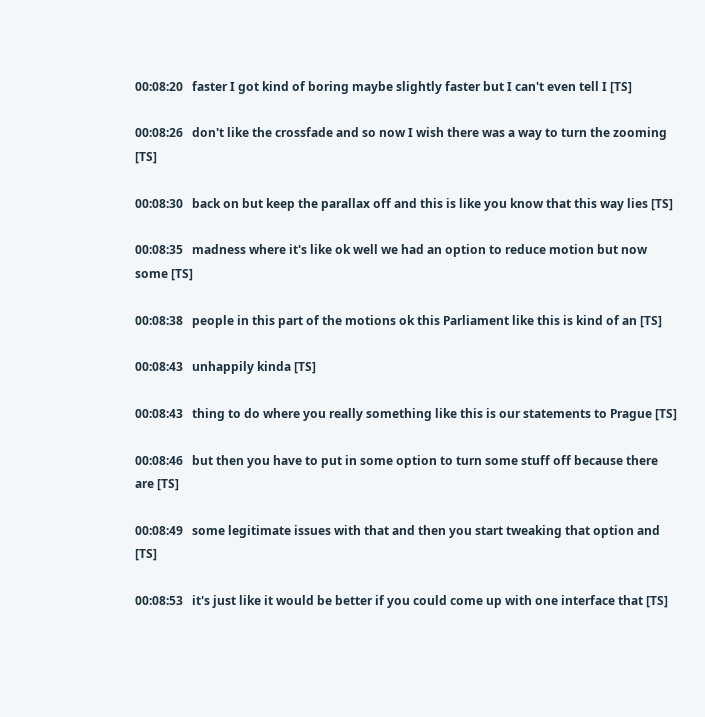00:08:20   faster I got kind of boring maybe slightly faster but I can't even tell I [TS]

00:08:26   don't like the crossfade and so now I wish there was a way to turn the zooming [TS]

00:08:30   back on but keep the parallax off and this is like you know that this way lies [TS]

00:08:35   madness where it's like ok well we had an option to reduce motion but now some [TS]

00:08:38   people in this part of the motions ok this Parliament like this is kind of an [TS]

00:08:43   unhappily kinda [TS]

00:08:43   thing to do where you really something like this is our statements to Prague [TS]

00:08:46   but then you have to put in some option to turn some stuff off because there are [TS]

00:08:49   some legitimate issues with that and then you start tweaking that option and [TS]

00:08:53   it's just like it would be better if you could come up with one interface that [TS]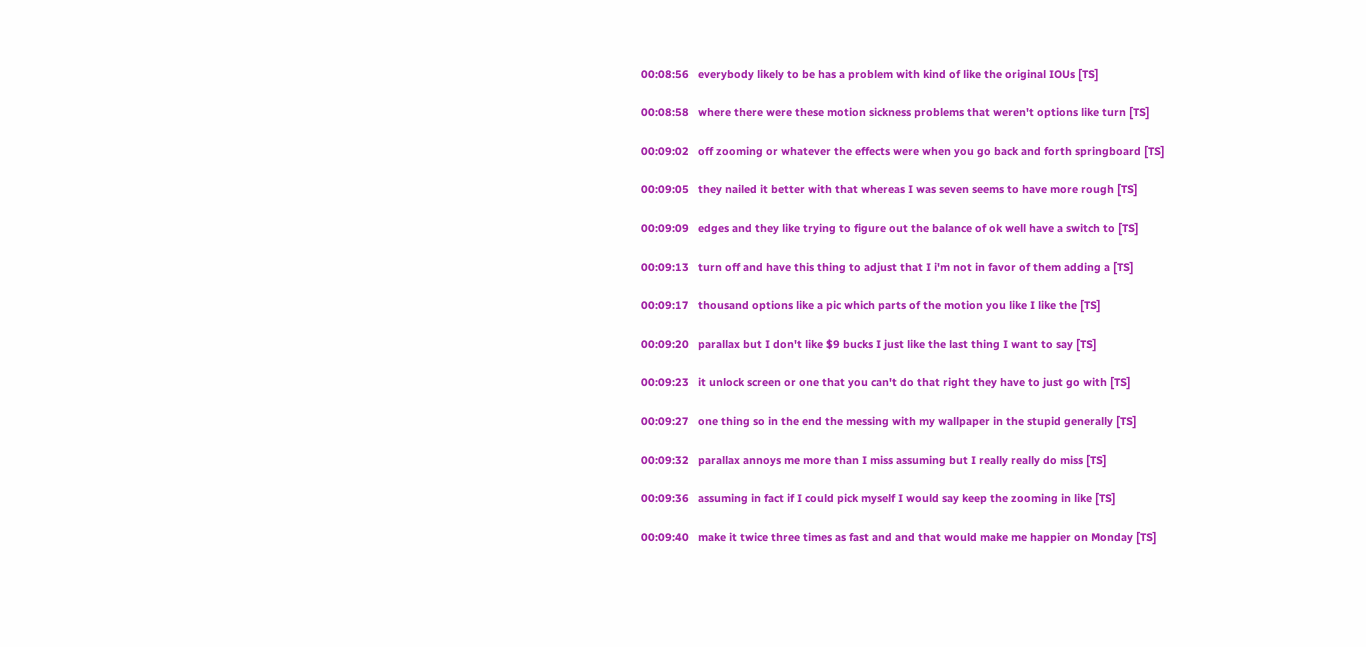00:08:56   everybody likely to be has a problem with kind of like the original IOUs [TS]

00:08:58   where there were these motion sickness problems that weren't options like turn [TS]

00:09:02   off zooming or whatever the effects were when you go back and forth springboard [TS]

00:09:05   they nailed it better with that whereas I was seven seems to have more rough [TS]

00:09:09   edges and they like trying to figure out the balance of ok well have a switch to [TS]

00:09:13   turn off and have this thing to adjust that I i'm not in favor of them adding a [TS]

00:09:17   thousand options like a pic which parts of the motion you like I like the [TS]

00:09:20   parallax but I don't like $9 bucks I just like the last thing I want to say [TS]

00:09:23   it unlock screen or one that you can't do that right they have to just go with [TS]

00:09:27   one thing so in the end the messing with my wallpaper in the stupid generally [TS]

00:09:32   parallax annoys me more than I miss assuming but I really really do miss [TS]

00:09:36   assuming in fact if I could pick myself I would say keep the zooming in like [TS]

00:09:40   make it twice three times as fast and and that would make me happier on Monday [TS]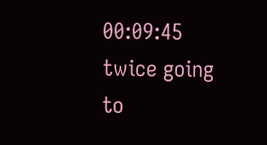00:09:45   twice going to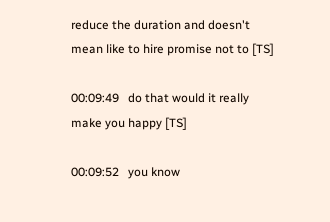reduce the duration and doesn't mean like to hire promise not to [TS]

00:09:49   do that would it really make you happy [TS]

00:09:52   you know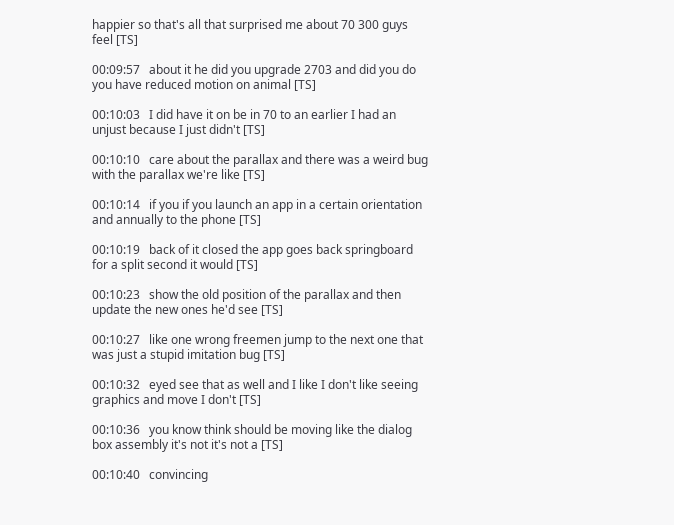happier so that's all that surprised me about 70 300 guys feel [TS]

00:09:57   about it he did you upgrade 2703 and did you do you have reduced motion on animal [TS]

00:10:03   I did have it on be in 70 to an earlier I had an unjust because I just didn't [TS]

00:10:10   care about the parallax and there was a weird bug with the parallax we're like [TS]

00:10:14   if you if you launch an app in a certain orientation and annually to the phone [TS]

00:10:19   back of it closed the app goes back springboard for a split second it would [TS]

00:10:23   show the old position of the parallax and then update the new ones he'd see [TS]

00:10:27   like one wrong freemen jump to the next one that was just a stupid imitation bug [TS]

00:10:32   eyed see that as well and I like I don't like seeing graphics and move I don't [TS]

00:10:36   you know think should be moving like the dialog box assembly it's not it's not a [TS]

00:10:40   convincing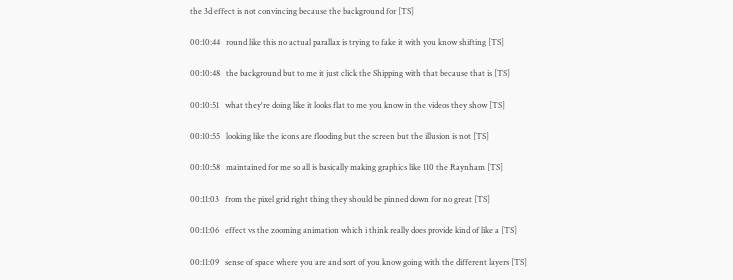the 3d effect is not convincing because the background for [TS]

00:10:44   round like this no actual parallax is trying to fake it with you know shifting [TS]

00:10:48   the background but to me it just click the Shipping with that because that is [TS]

00:10:51   what they're doing like it looks flat to me you know in the videos they show [TS]

00:10:55   looking like the icons are flooding but the screen but the illusion is not [TS]

00:10:58   maintained for me so all is basically making graphics like 110 the Raynham [TS]

00:11:03   from the pixel grid right thing they should be pinned down for no great [TS]

00:11:06   effect vs the zooming animation which i think really does provide kind of like a [TS]

00:11:09   sense of space where you are and sort of you know going with the different layers [TS]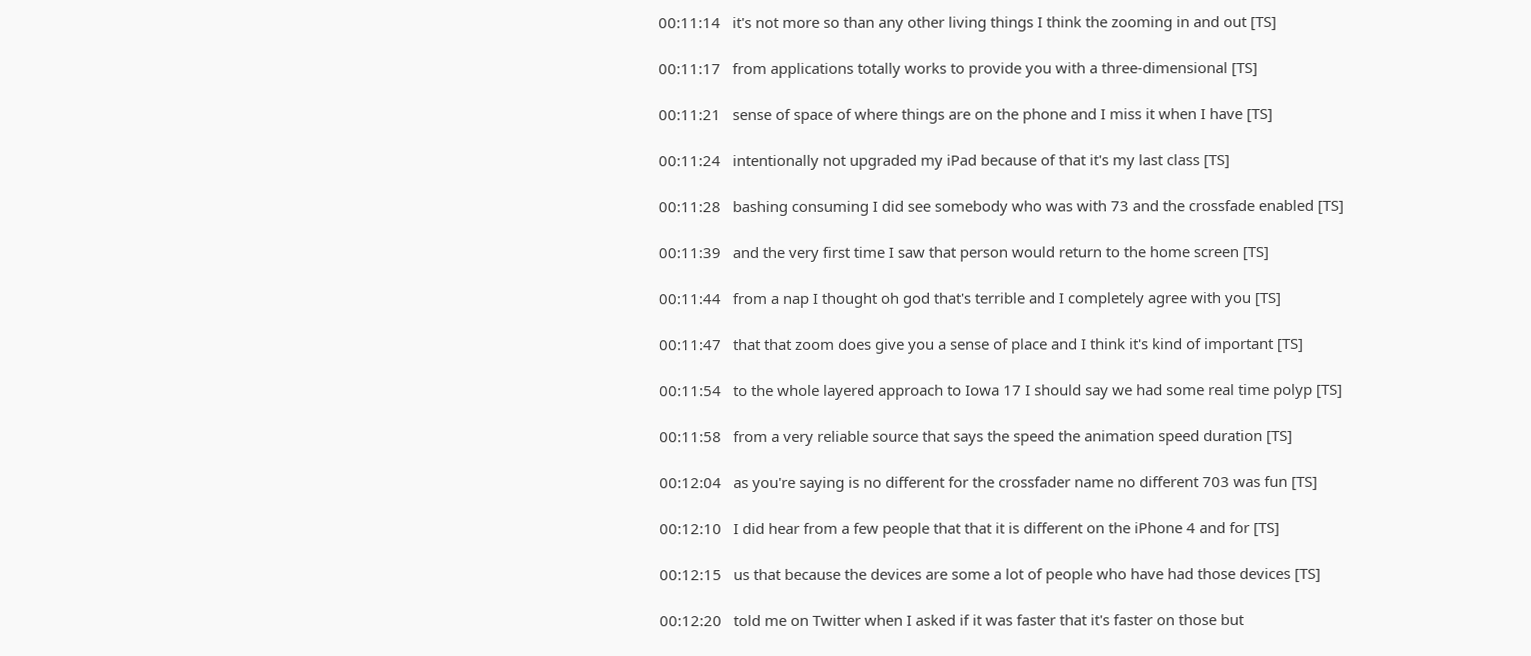00:11:14   it's not more so than any other living things I think the zooming in and out [TS]

00:11:17   from applications totally works to provide you with a three-dimensional [TS]

00:11:21   sense of space of where things are on the phone and I miss it when I have [TS]

00:11:24   intentionally not upgraded my iPad because of that it's my last class [TS]

00:11:28   bashing consuming I did see somebody who was with 73 and the crossfade enabled [TS]

00:11:39   and the very first time I saw that person would return to the home screen [TS]

00:11:44   from a nap I thought oh god that's terrible and I completely agree with you [TS]

00:11:47   that that zoom does give you a sense of place and I think it's kind of important [TS]

00:11:54   to the whole layered approach to Iowa 17 I should say we had some real time polyp [TS]

00:11:58   from a very reliable source that says the speed the animation speed duration [TS]

00:12:04   as you're saying is no different for the crossfader name no different 703 was fun [TS]

00:12:10   I did hear from a few people that that it is different on the iPhone 4 and for [TS]

00:12:15   us that because the devices are some a lot of people who have had those devices [TS]

00:12:20   told me on Twitter when I asked if it was faster that it's faster on those but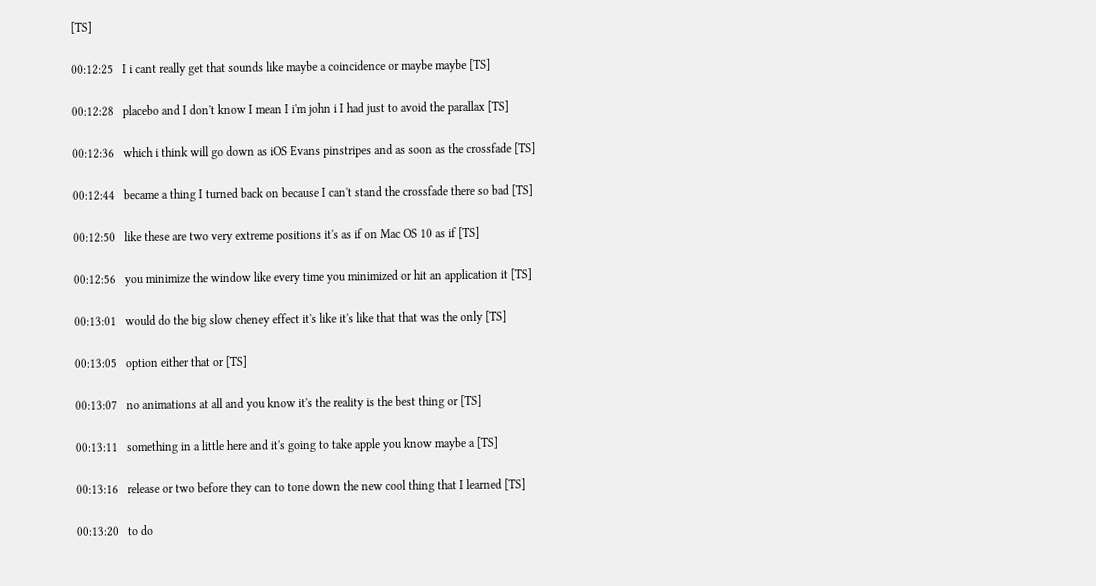[TS]

00:12:25   I i cant really get that sounds like maybe a coincidence or maybe maybe [TS]

00:12:28   placebo and I don't know I mean I i'm john i I had just to avoid the parallax [TS]

00:12:36   which i think will go down as iOS Evans pinstripes and as soon as the crossfade [TS]

00:12:44   became a thing I turned back on because I can't stand the crossfade there so bad [TS]

00:12:50   like these are two very extreme positions it's as if on Mac OS 10 as if [TS]

00:12:56   you minimize the window like every time you minimized or hit an application it [TS]

00:13:01   would do the big slow cheney effect it's like it's like that that was the only [TS]

00:13:05   option either that or [TS]

00:13:07   no animations at all and you know it's the reality is the best thing or [TS]

00:13:11   something in a little here and it's going to take apple you know maybe a [TS]

00:13:16   release or two before they can to tone down the new cool thing that I learned [TS]

00:13:20   to do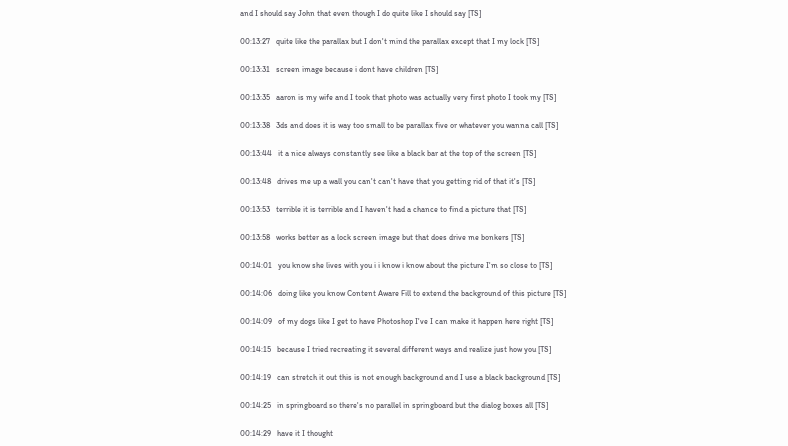and I should say John that even though I do quite like I should say [TS]

00:13:27   quite like the parallax but I don't mind the parallax except that I my lock [TS]

00:13:31   screen image because i dont have children [TS]

00:13:35   aaron is my wife and I took that photo was actually very first photo I took my [TS]

00:13:38   3ds and does it is way too small to be parallax five or whatever you wanna call [TS]

00:13:44   it a nice always constantly see like a black bar at the top of the screen [TS]

00:13:48   drives me up a wall you can't can't have that you getting rid of that it's [TS]

00:13:53   terrible it is terrible and I haven't had a chance to find a picture that [TS]

00:13:58   works better as a lock screen image but that does drive me bonkers [TS]

00:14:01   you know she lives with you i i know i know about the picture I'm so close to [TS]

00:14:06   doing like you know Content Aware Fill to extend the background of this picture [TS]

00:14:09   of my dogs like I get to have Photoshop I've I can make it happen here right [TS]

00:14:15   because I tried recreating it several different ways and realize just how you [TS]

00:14:19   can stretch it out this is not enough background and I use a black background [TS]

00:14:25   in springboard so there's no parallel in springboard but the dialog boxes all [TS]

00:14:29   have it I thought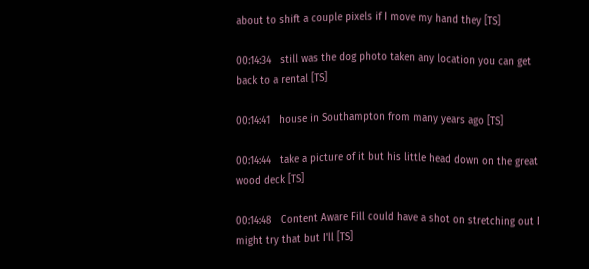about to shift a couple pixels if I move my hand they [TS]

00:14:34   still was the dog photo taken any location you can get back to a rental [TS]

00:14:41   house in Southampton from many years ago [TS]

00:14:44   take a picture of it but his little head down on the great wood deck [TS]

00:14:48   Content Aware Fill could have a shot on stretching out I might try that but I'll [TS]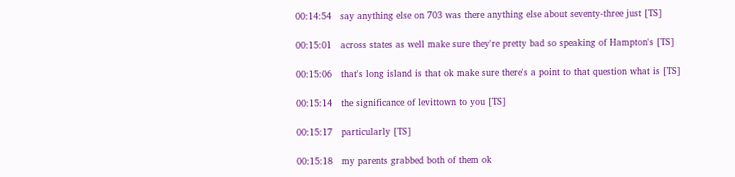00:14:54   say anything else on 703 was there anything else about seventy-three just [TS]

00:15:01   across states as well make sure they're pretty bad so speaking of Hampton's [TS]

00:15:06   that's long island is that ok make sure there's a point to that question what is [TS]

00:15:14   the significance of levittown to you [TS]

00:15:17   particularly [TS]

00:15:18   my parents grabbed both of them ok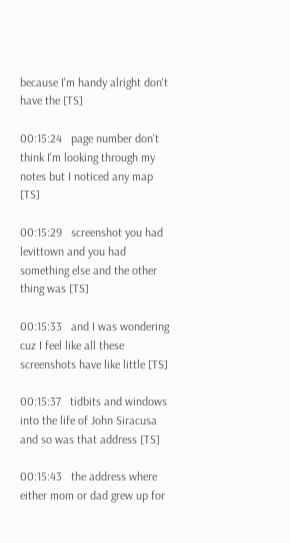because I'm handy alright don't have the [TS]

00:15:24   page number don't think I'm looking through my notes but I noticed any map [TS]

00:15:29   screenshot you had levittown and you had something else and the other thing was [TS]

00:15:33   and I was wondering cuz I feel like all these screenshots have like little [TS]

00:15:37   tidbits and windows into the life of John Siracusa and so was that address [TS]

00:15:43   the address where either mom or dad grew up for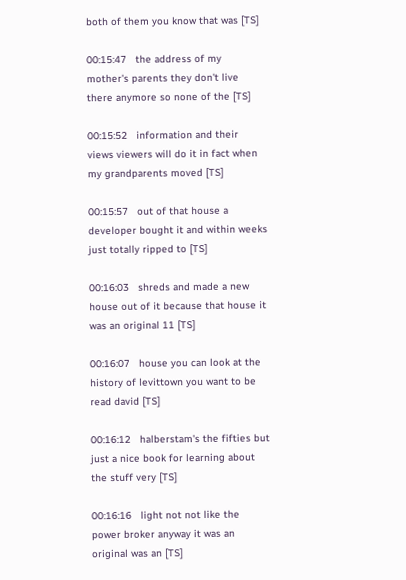both of them you know that was [TS]

00:15:47   the address of my mother's parents they don't live there anymore so none of the [TS]

00:15:52   information and their views viewers will do it in fact when my grandparents moved [TS]

00:15:57   out of that house a developer bought it and within weeks just totally ripped to [TS]

00:16:03   shreds and made a new house out of it because that house it was an original 11 [TS]

00:16:07   house you can look at the history of levittown you want to be read david [TS]

00:16:12   halberstam's the fifties but just a nice book for learning about the stuff very [TS]

00:16:16   light not not like the power broker anyway it was an original was an [TS]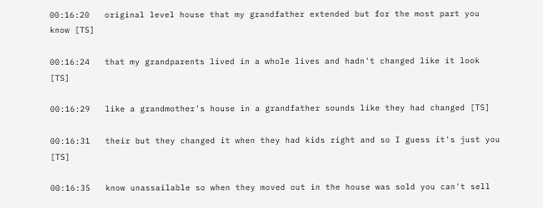00:16:20   original level house that my grandfather extended but for the most part you know [TS]

00:16:24   that my grandparents lived in a whole lives and hadn't changed like it look [TS]

00:16:29   like a grandmother's house in a grandfather sounds like they had changed [TS]

00:16:31   their but they changed it when they had kids right and so I guess it's just you [TS]

00:16:35   know unassailable so when they moved out in the house was sold you can't sell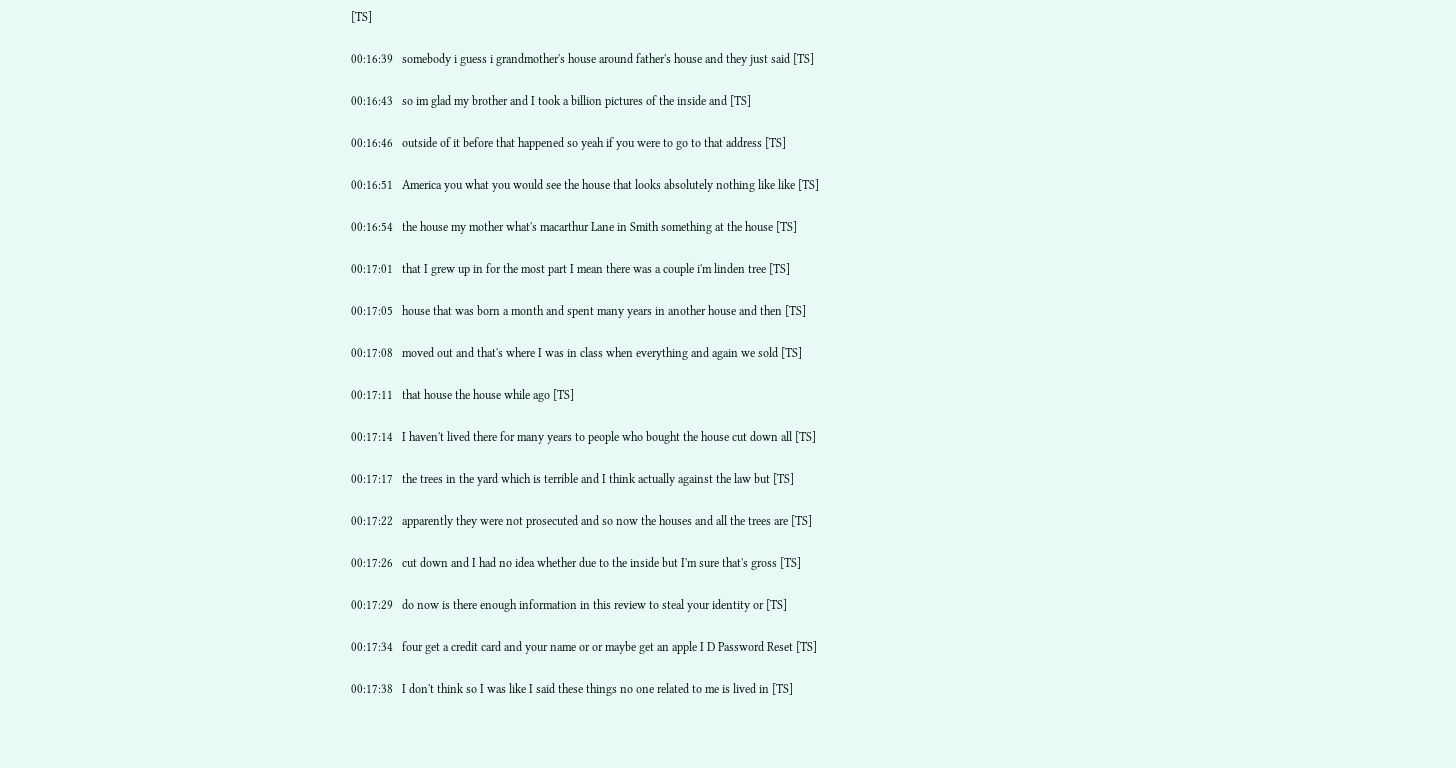[TS]

00:16:39   somebody i guess i grandmother's house around father's house and they just said [TS]

00:16:43   so im glad my brother and I took a billion pictures of the inside and [TS]

00:16:46   outside of it before that happened so yeah if you were to go to that address [TS]

00:16:51   America you what you would see the house that looks absolutely nothing like like [TS]

00:16:54   the house my mother what's macarthur Lane in Smith something at the house [TS]

00:17:01   that I grew up in for the most part I mean there was a couple i'm linden tree [TS]

00:17:05   house that was born a month and spent many years in another house and then [TS]

00:17:08   moved out and that's where I was in class when everything and again we sold [TS]

00:17:11   that house the house while ago [TS]

00:17:14   I haven't lived there for many years to people who bought the house cut down all [TS]

00:17:17   the trees in the yard which is terrible and I think actually against the law but [TS]

00:17:22   apparently they were not prosecuted and so now the houses and all the trees are [TS]

00:17:26   cut down and I had no idea whether due to the inside but I'm sure that's gross [TS]

00:17:29   do now is there enough information in this review to steal your identity or [TS]

00:17:34   four get a credit card and your name or or maybe get an apple I D Password Reset [TS]

00:17:38   I don't think so I was like I said these things no one related to me is lived in [TS]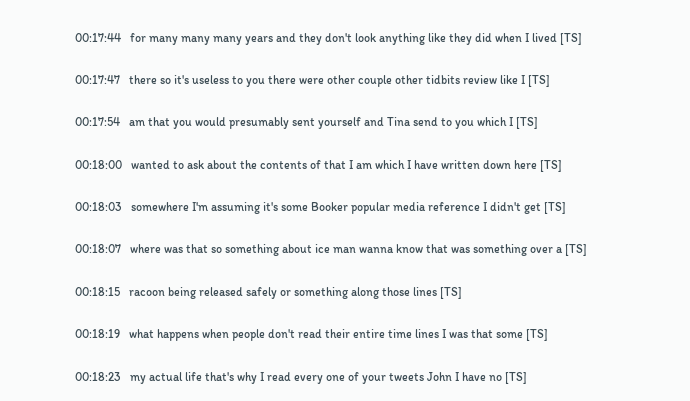00:17:44   for many many many years and they don't look anything like they did when I lived [TS]

00:17:47   there so it's useless to you there were other couple other tidbits review like I [TS]

00:17:54   am that you would presumably sent yourself and Tina send to you which I [TS]

00:18:00   wanted to ask about the contents of that I am which I have written down here [TS]

00:18:03   somewhere I'm assuming it's some Booker popular media reference I didn't get [TS]

00:18:07   where was that so something about ice man wanna know that was something over a [TS]

00:18:15   racoon being released safely or something along those lines [TS]

00:18:19   what happens when people don't read their entire time lines I was that some [TS]

00:18:23   my actual life that's why I read every one of your tweets John I have no [TS]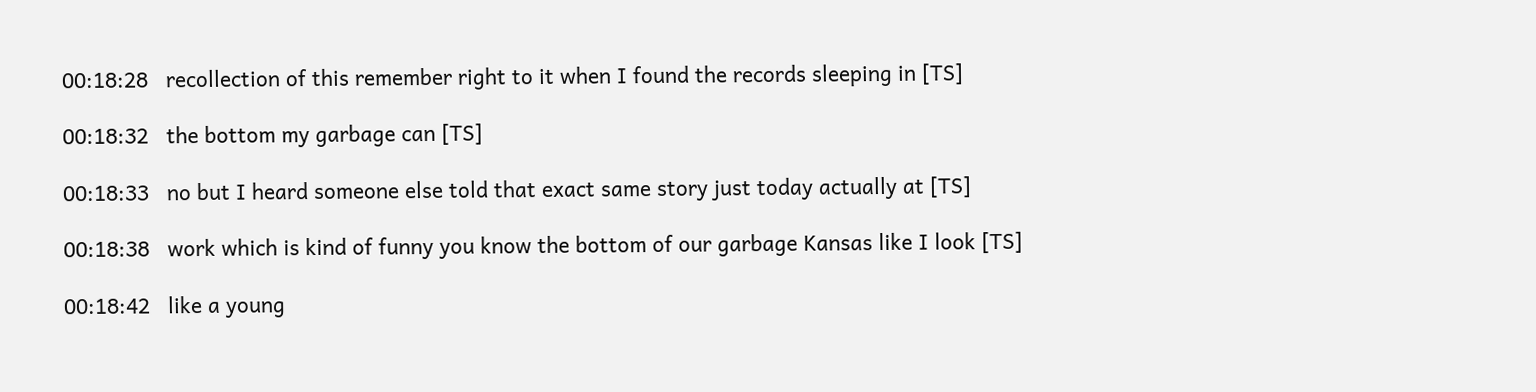00:18:28   recollection of this remember right to it when I found the records sleeping in [TS]

00:18:32   the bottom my garbage can [TS]

00:18:33   no but I heard someone else told that exact same story just today actually at [TS]

00:18:38   work which is kind of funny you know the bottom of our garbage Kansas like I look [TS]

00:18:42   like a young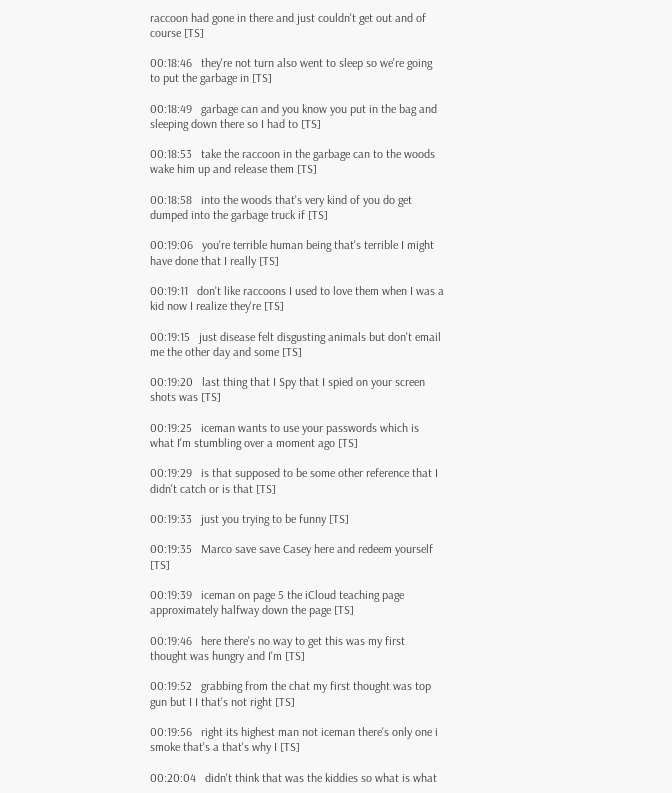raccoon had gone in there and just couldn't get out and of course [TS]

00:18:46   they're not turn also went to sleep so we're going to put the garbage in [TS]

00:18:49   garbage can and you know you put in the bag and sleeping down there so I had to [TS]

00:18:53   take the raccoon in the garbage can to the woods wake him up and release them [TS]

00:18:58   into the woods that's very kind of you do get dumped into the garbage truck if [TS]

00:19:06   you're terrible human being that's terrible I might have done that I really [TS]

00:19:11   don't like raccoons I used to love them when I was a kid now I realize they're [TS]

00:19:15   just disease felt disgusting animals but don't email me the other day and some [TS]

00:19:20   last thing that I Spy that I spied on your screen shots was [TS]

00:19:25   iceman wants to use your passwords which is what I'm stumbling over a moment ago [TS]

00:19:29   is that supposed to be some other reference that I didn't catch or is that [TS]

00:19:33   just you trying to be funny [TS]

00:19:35   Marco save save Casey here and redeem yourself [TS]

00:19:39   iceman on page 5 the iCloud teaching page approximately halfway down the page [TS]

00:19:46   here there's no way to get this was my first thought was hungry and I'm [TS]

00:19:52   grabbing from the chat my first thought was top gun but I I that's not right [TS]

00:19:56   right its highest man not iceman there's only one i smoke that's a that's why I [TS]

00:20:04   didn't think that was the kiddies so what is what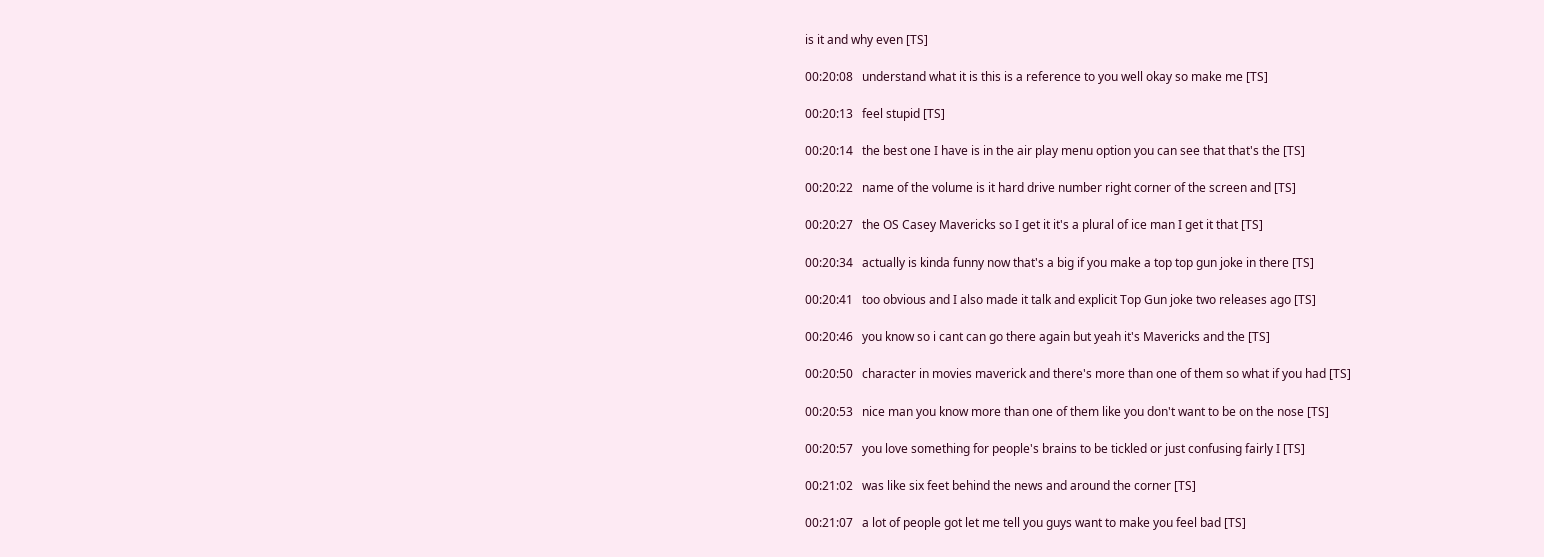is it and why even [TS]

00:20:08   understand what it is this is a reference to you well okay so make me [TS]

00:20:13   feel stupid [TS]

00:20:14   the best one I have is in the air play menu option you can see that that's the [TS]

00:20:22   name of the volume is it hard drive number right corner of the screen and [TS]

00:20:27   the OS Casey Mavericks so I get it it's a plural of ice man I get it that [TS]

00:20:34   actually is kinda funny now that's a big if you make a top top gun joke in there [TS]

00:20:41   too obvious and I also made it talk and explicit Top Gun joke two releases ago [TS]

00:20:46   you know so i cant can go there again but yeah it's Mavericks and the [TS]

00:20:50   character in movies maverick and there's more than one of them so what if you had [TS]

00:20:53   nice man you know more than one of them like you don't want to be on the nose [TS]

00:20:57   you love something for people's brains to be tickled or just confusing fairly I [TS]

00:21:02   was like six feet behind the news and around the corner [TS]

00:21:07   a lot of people got let me tell you guys want to make you feel bad [TS]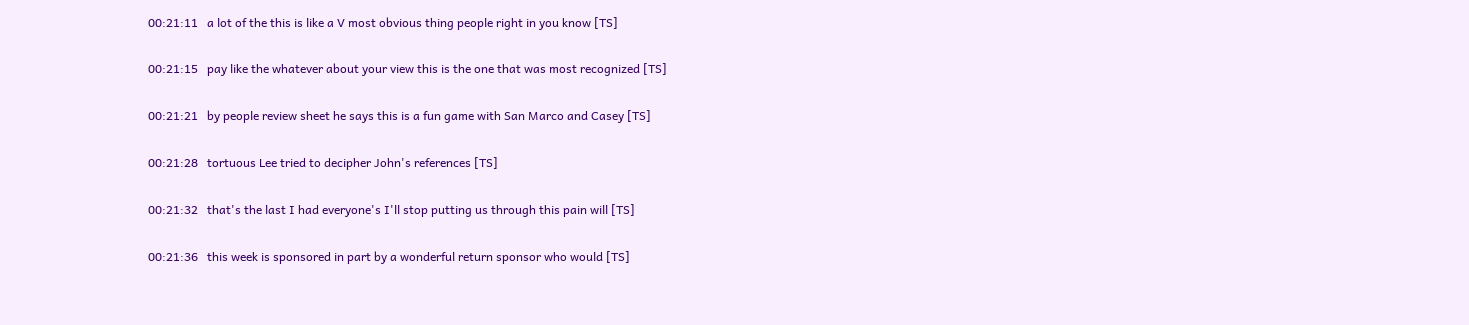00:21:11   a lot of the this is like a V most obvious thing people right in you know [TS]

00:21:15   pay like the whatever about your view this is the one that was most recognized [TS]

00:21:21   by people review sheet he says this is a fun game with San Marco and Casey [TS]

00:21:28   tortuous Lee tried to decipher John's references [TS]

00:21:32   that's the last I had everyone's I'll stop putting us through this pain will [TS]

00:21:36   this week is sponsored in part by a wonderful return sponsor who would [TS]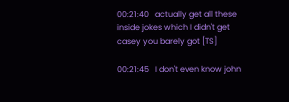00:21:40   actually get all these inside jokes which I didn't get casey you barely got [TS]

00:21:45   I don't even know john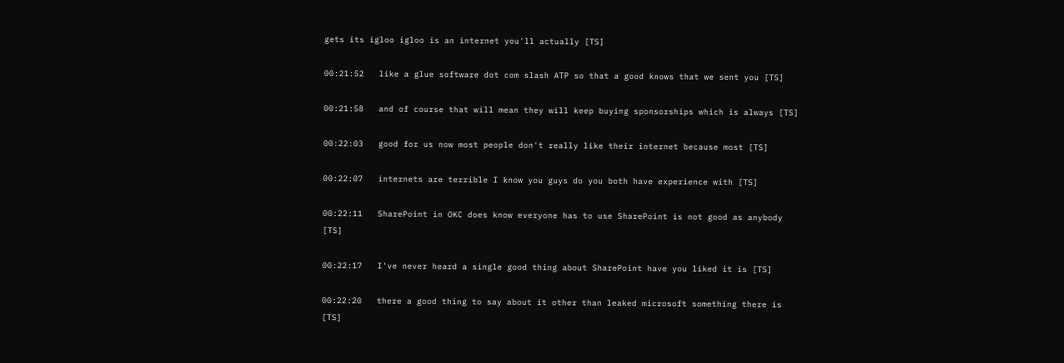gets its igloo igloo is an internet you'll actually [TS]

00:21:52   like a glue software dot com slash ATP so that a good knows that we sent you [TS]

00:21:58   and of course that will mean they will keep buying sponsorships which is always [TS]

00:22:03   good for us now most people don't really like their internet because most [TS]

00:22:07   internets are terrible I know you guys do you both have experience with [TS]

00:22:11   SharePoint in OKC does know everyone has to use SharePoint is not good as anybody [TS]

00:22:17   I've never heard a single good thing about SharePoint have you liked it is [TS]

00:22:20   there a good thing to say about it other than leaked microsoft something there is [TS]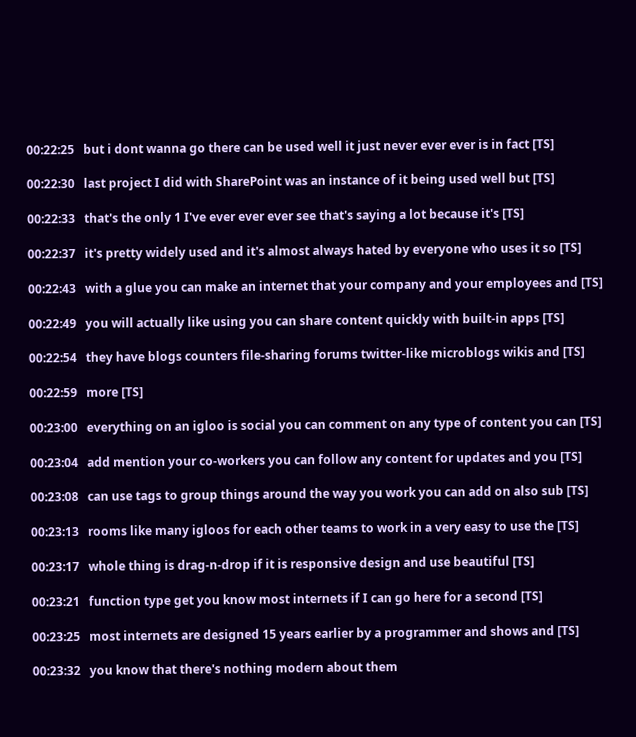00:22:25   but i dont wanna go there can be used well it just never ever ever is in fact [TS]

00:22:30   last project I did with SharePoint was an instance of it being used well but [TS]

00:22:33   that's the only 1 I've ever ever ever see that's saying a lot because it's [TS]

00:22:37   it's pretty widely used and it's almost always hated by everyone who uses it so [TS]

00:22:43   with a glue you can make an internet that your company and your employees and [TS]

00:22:49   you will actually like using you can share content quickly with built-in apps [TS]

00:22:54   they have blogs counters file-sharing forums twitter-like microblogs wikis and [TS]

00:22:59   more [TS]

00:23:00   everything on an igloo is social you can comment on any type of content you can [TS]

00:23:04   add mention your co-workers you can follow any content for updates and you [TS]

00:23:08   can use tags to group things around the way you work you can add on also sub [TS]

00:23:13   rooms like many igloos for each other teams to work in a very easy to use the [TS]

00:23:17   whole thing is drag-n-drop if it is responsive design and use beautiful [TS]

00:23:21   function type get you know most internets if I can go here for a second [TS]

00:23:25   most internets are designed 15 years earlier by a programmer and shows and [TS]

00:23:32   you know that there's nothing modern about them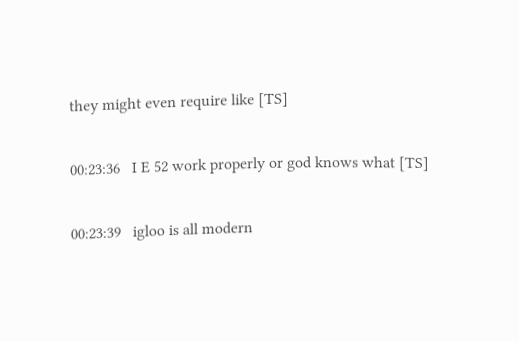they might even require like [TS]

00:23:36   I E 52 work properly or god knows what [TS]

00:23:39   igloo is all modern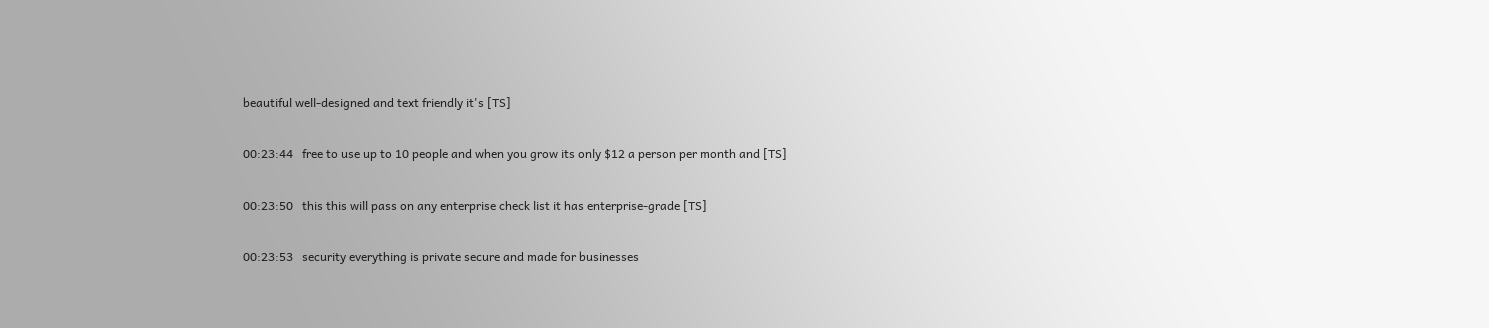beautiful well-designed and text friendly it's [TS]

00:23:44   free to use up to 10 people and when you grow its only $12 a person per month and [TS]

00:23:50   this this will pass on any enterprise check list it has enterprise-grade [TS]

00:23:53   security everything is private secure and made for businesses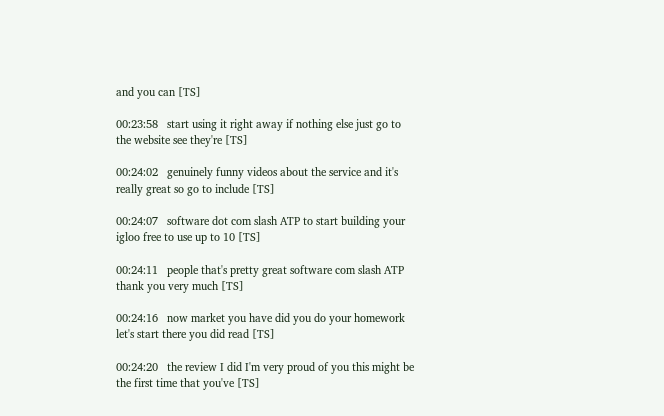and you can [TS]

00:23:58   start using it right away if nothing else just go to the website see they're [TS]

00:24:02   genuinely funny videos about the service and it's really great so go to include [TS]

00:24:07   software dot com slash ATP to start building your igloo free to use up to 10 [TS]

00:24:11   people that's pretty great software com slash ATP thank you very much [TS]

00:24:16   now market you have did you do your homework let's start there you did read [TS]

00:24:20   the review I did I'm very proud of you this might be the first time that you've [TS]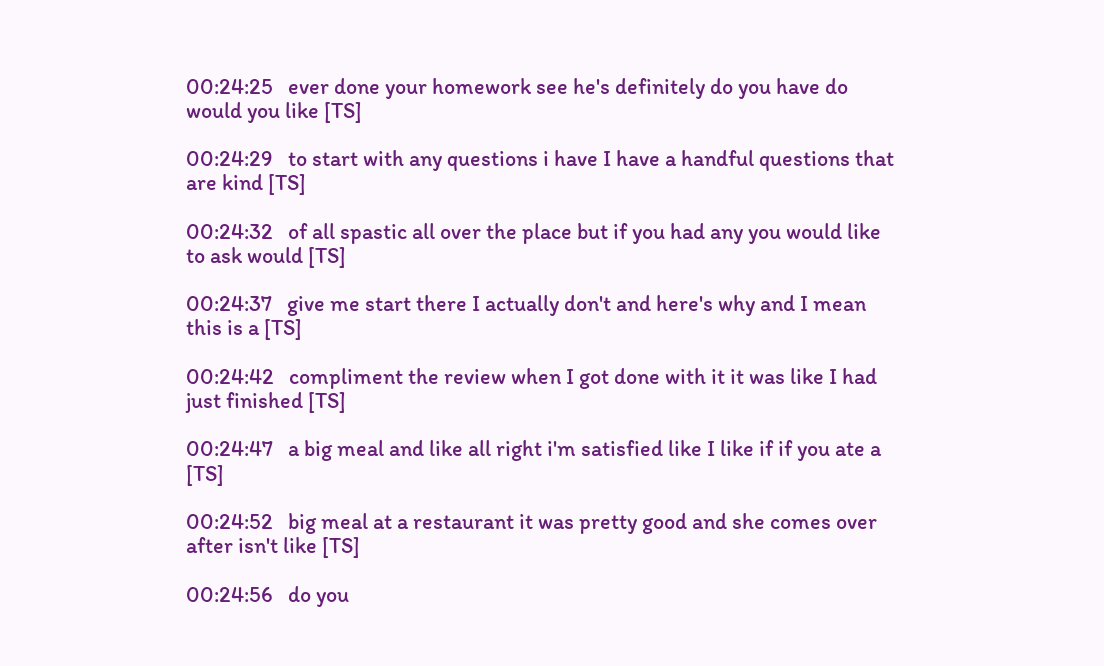00:24:25   ever done your homework see he's definitely do you have do would you like [TS]

00:24:29   to start with any questions i have I have a handful questions that are kind [TS]

00:24:32   of all spastic all over the place but if you had any you would like to ask would [TS]

00:24:37   give me start there I actually don't and here's why and I mean this is a [TS]

00:24:42   compliment the review when I got done with it it was like I had just finished [TS]

00:24:47   a big meal and like all right i'm satisfied like I like if if you ate a [TS]

00:24:52   big meal at a restaurant it was pretty good and she comes over after isn't like [TS]

00:24:56   do you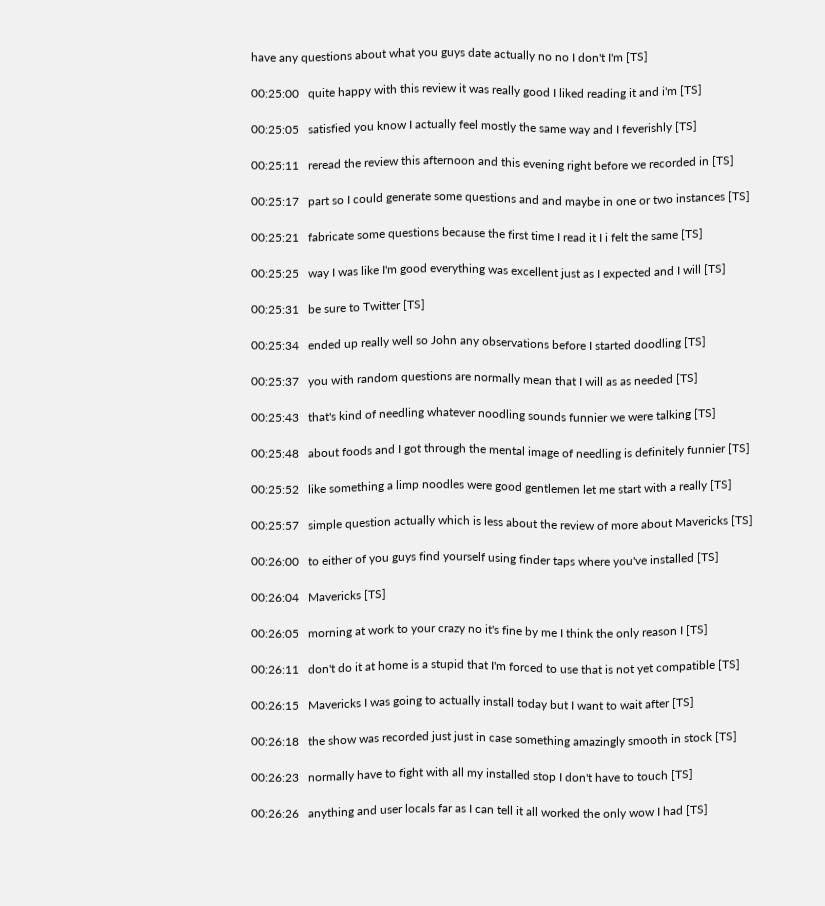have any questions about what you guys date actually no no I don't I'm [TS]

00:25:00   quite happy with this review it was really good I liked reading it and i'm [TS]

00:25:05   satisfied you know I actually feel mostly the same way and I feverishly [TS]

00:25:11   reread the review this afternoon and this evening right before we recorded in [TS]

00:25:17   part so I could generate some questions and and maybe in one or two instances [TS]

00:25:21   fabricate some questions because the first time I read it I i felt the same [TS]

00:25:25   way I was like I'm good everything was excellent just as I expected and I will [TS]

00:25:31   be sure to Twitter [TS]

00:25:34   ended up really well so John any observations before I started doodling [TS]

00:25:37   you with random questions are normally mean that I will as as needed [TS]

00:25:43   that's kind of needling whatever noodling sounds funnier we were talking [TS]

00:25:48   about foods and I got through the mental image of needling is definitely funnier [TS]

00:25:52   like something a limp noodles were good gentlemen let me start with a really [TS]

00:25:57   simple question actually which is less about the review of more about Mavericks [TS]

00:26:00   to either of you guys find yourself using finder taps where you've installed [TS]

00:26:04   Mavericks [TS]

00:26:05   morning at work to your crazy no it's fine by me I think the only reason I [TS]

00:26:11   don't do it at home is a stupid that I'm forced to use that is not yet compatible [TS]

00:26:15   Mavericks I was going to actually install today but I want to wait after [TS]

00:26:18   the show was recorded just just in case something amazingly smooth in stock [TS]

00:26:23   normally have to fight with all my installed stop I don't have to touch [TS]

00:26:26   anything and user locals far as I can tell it all worked the only wow I had [TS]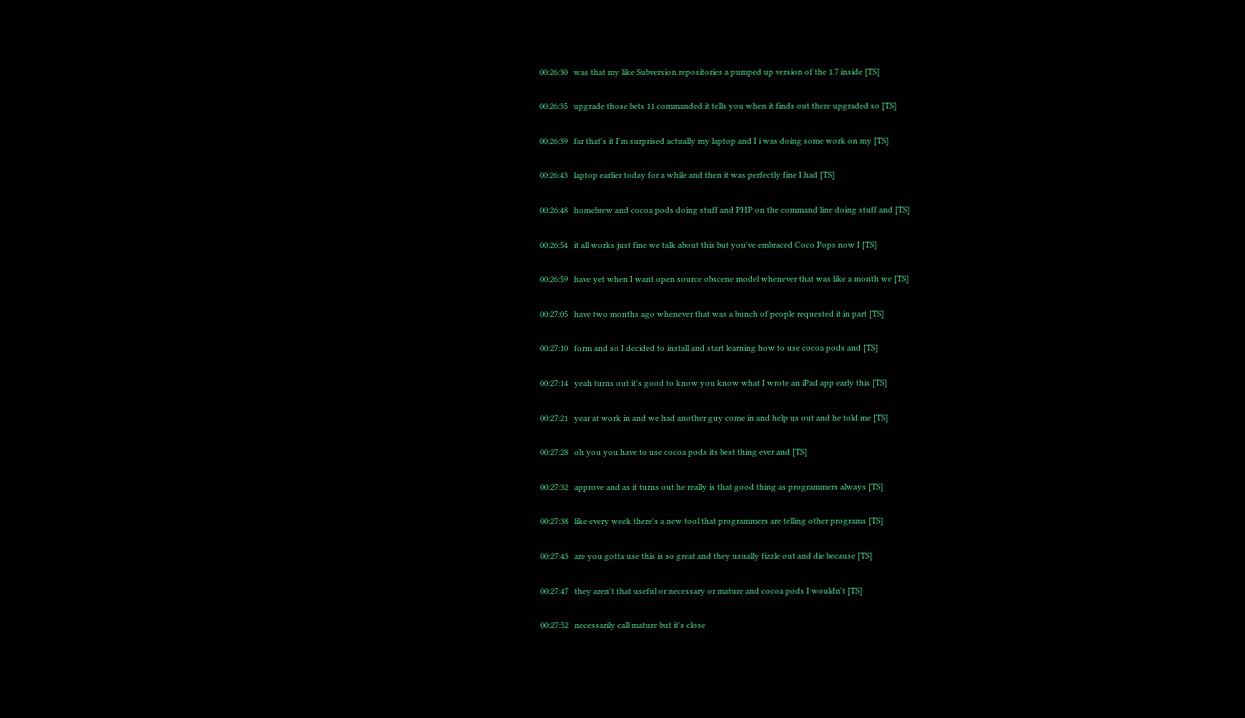00:26:30   was that my like Subversion repositories a pumped up version of the 1.7 inside [TS]

00:26:35   upgrade those bets 11 commanded it tells you when it finds out there upgraded so [TS]

00:26:39   far that's it I'm surprised actually my laptop and I i was doing some work on my [TS]

00:26:43   laptop earlier today for a while and then it was perfectly fine I had [TS]

00:26:48   homebrew and cocoa pods doing stuff and PHP on the command line doing stuff and [TS]

00:26:54   it all works just fine we talk about this but you've embraced Coco Pops now I [TS]

00:26:59   have yet when I want open source obscene model whenever that was like a month we [TS]

00:27:05   have two months ago whenever that was a bunch of people requested it in part [TS]

00:27:10   form and so I decided to install and start learning how to use cocoa pods and [TS]

00:27:14   yeah turns out it's good to know you know what I wrote an iPad app early this [TS]

00:27:21   year at work in and we had another guy come in and help us out and he told me [TS]

00:27:28   oh you you have to use cocoa pods its best thing ever and [TS]

00:27:32   approve and as it turns out he really is that good thing as programmers always [TS]

00:27:38   like every week there's a new tool that programmers are telling other programs [TS]

00:27:43   are you gotta use this is so great and they usually fizzle out and die because [TS]

00:27:47   they aren't that useful or necessary or mature and cocoa pods I wouldn't [TS]

00:27:52   necessarily call mature but it's close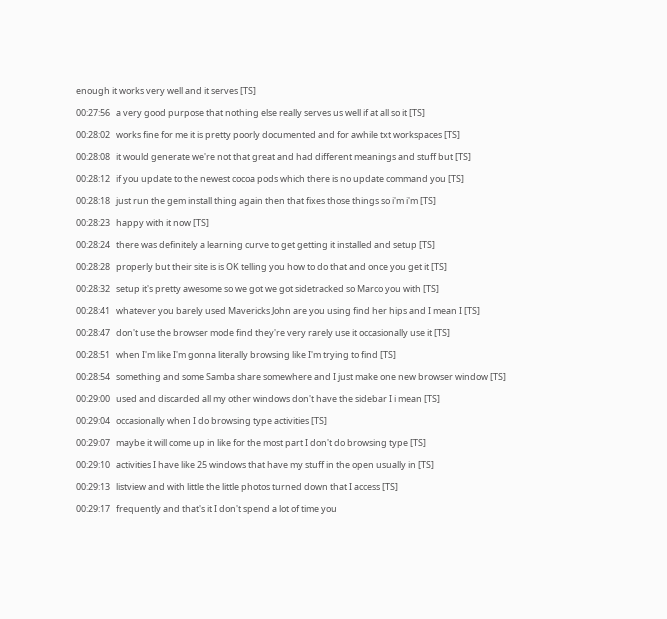enough it works very well and it serves [TS]

00:27:56   a very good purpose that nothing else really serves us well if at all so it [TS]

00:28:02   works fine for me it is pretty poorly documented and for awhile txt workspaces [TS]

00:28:08   it would generate we're not that great and had different meanings and stuff but [TS]

00:28:12   if you update to the newest cocoa pods which there is no update command you [TS]

00:28:18   just run the gem install thing again then that fixes those things so i'm i'm [TS]

00:28:23   happy with it now [TS]

00:28:24   there was definitely a learning curve to get getting it installed and setup [TS]

00:28:28   properly but their site is is OK telling you how to do that and once you get it [TS]

00:28:32   setup it's pretty awesome so we got we got sidetracked so Marco you with [TS]

00:28:41   whatever you barely used Mavericks John are you using find her hips and I mean I [TS]

00:28:47   don't use the browser mode find they're very rarely use it occasionally use it [TS]

00:28:51   when I'm like I'm gonna literally browsing like I'm trying to find [TS]

00:28:54   something and some Samba share somewhere and I just make one new browser window [TS]

00:29:00   used and discarded all my other windows don't have the sidebar I i mean [TS]

00:29:04   occasionally when I do browsing type activities [TS]

00:29:07   maybe it will come up in like for the most part I don't do browsing type [TS]

00:29:10   activities I have like 25 windows that have my stuff in the open usually in [TS]

00:29:13   listview and with little the little photos turned down that I access [TS]

00:29:17   frequently and that's it I don't spend a lot of time you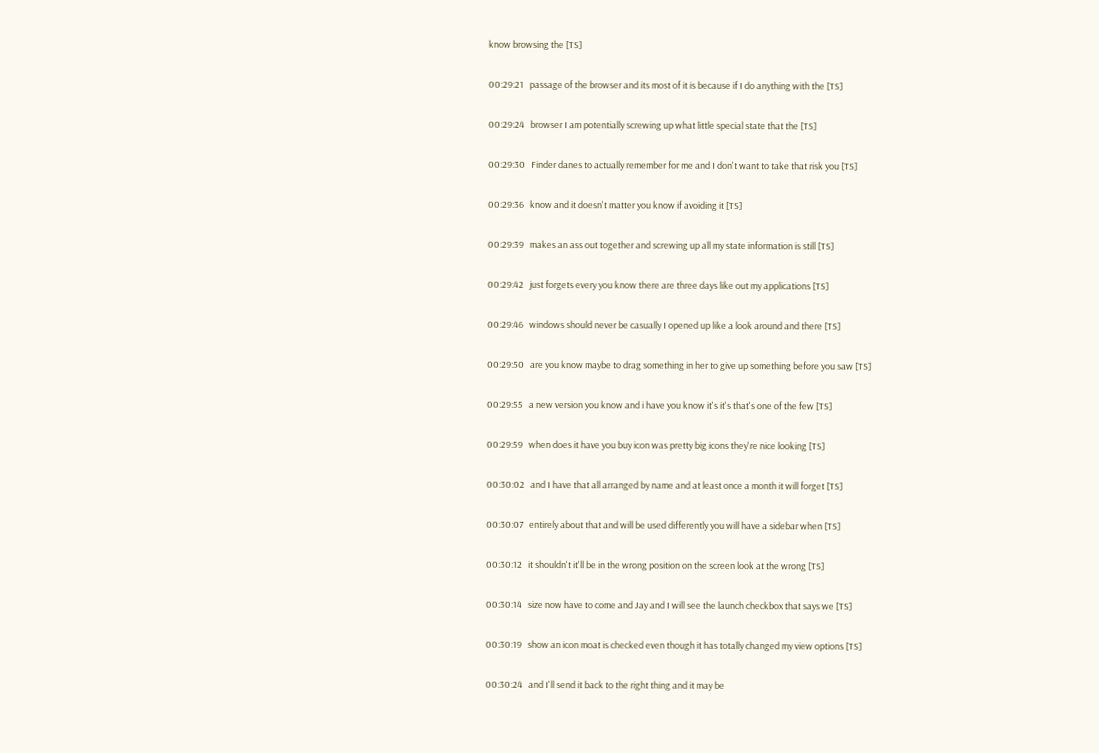know browsing the [TS]

00:29:21   passage of the browser and its most of it is because if I do anything with the [TS]

00:29:24   browser I am potentially screwing up what little special state that the [TS]

00:29:30   Finder danes to actually remember for me and I don't want to take that risk you [TS]

00:29:36   know and it doesn't matter you know if avoiding it [TS]

00:29:39   makes an ass out together and screwing up all my state information is still [TS]

00:29:42   just forgets every you know there are three days like out my applications [TS]

00:29:46   windows should never be casually I opened up like a look around and there [TS]

00:29:50   are you know maybe to drag something in her to give up something before you saw [TS]

00:29:55   a new version you know and i have you know it's it's that's one of the few [TS]

00:29:59   when does it have you buy icon was pretty big icons they're nice looking [TS]

00:30:02   and I have that all arranged by name and at least once a month it will forget [TS]

00:30:07   entirely about that and will be used differently you will have a sidebar when [TS]

00:30:12   it shouldn't it'll be in the wrong position on the screen look at the wrong [TS]

00:30:14   size now have to come and Jay and I will see the launch checkbox that says we [TS]

00:30:19   show an icon moat is checked even though it has totally changed my view options [TS]

00:30:24   and I'll send it back to the right thing and it may be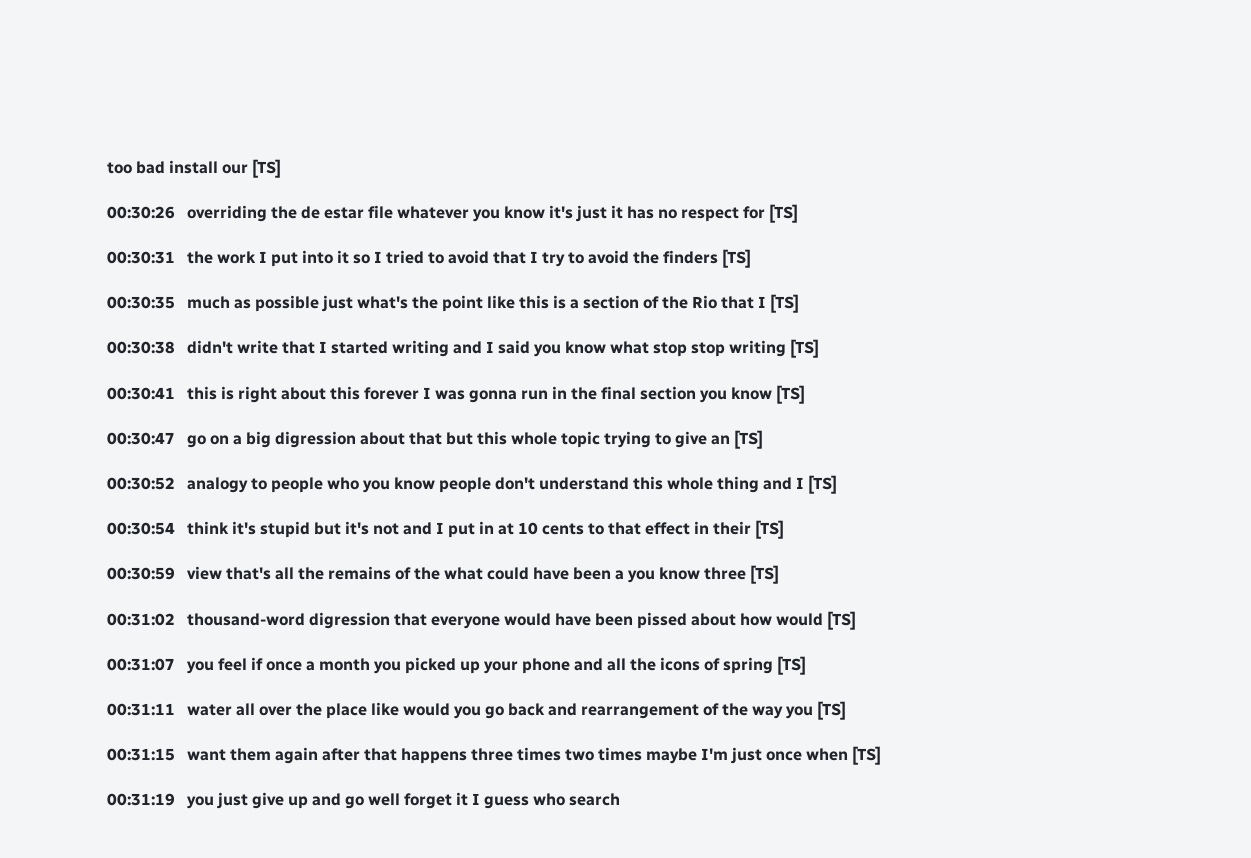too bad install our [TS]

00:30:26   overriding the de estar file whatever you know it's just it has no respect for [TS]

00:30:31   the work I put into it so I tried to avoid that I try to avoid the finders [TS]

00:30:35   much as possible just what's the point like this is a section of the Rio that I [TS]

00:30:38   didn't write that I started writing and I said you know what stop stop writing [TS]

00:30:41   this is right about this forever I was gonna run in the final section you know [TS]

00:30:47   go on a big digression about that but this whole topic trying to give an [TS]

00:30:52   analogy to people who you know people don't understand this whole thing and I [TS]

00:30:54   think it's stupid but it's not and I put in at 10 cents to that effect in their [TS]

00:30:59   view that's all the remains of the what could have been a you know three [TS]

00:31:02   thousand-word digression that everyone would have been pissed about how would [TS]

00:31:07   you feel if once a month you picked up your phone and all the icons of spring [TS]

00:31:11   water all over the place like would you go back and rearrangement of the way you [TS]

00:31:15   want them again after that happens three times two times maybe I'm just once when [TS]

00:31:19   you just give up and go well forget it I guess who search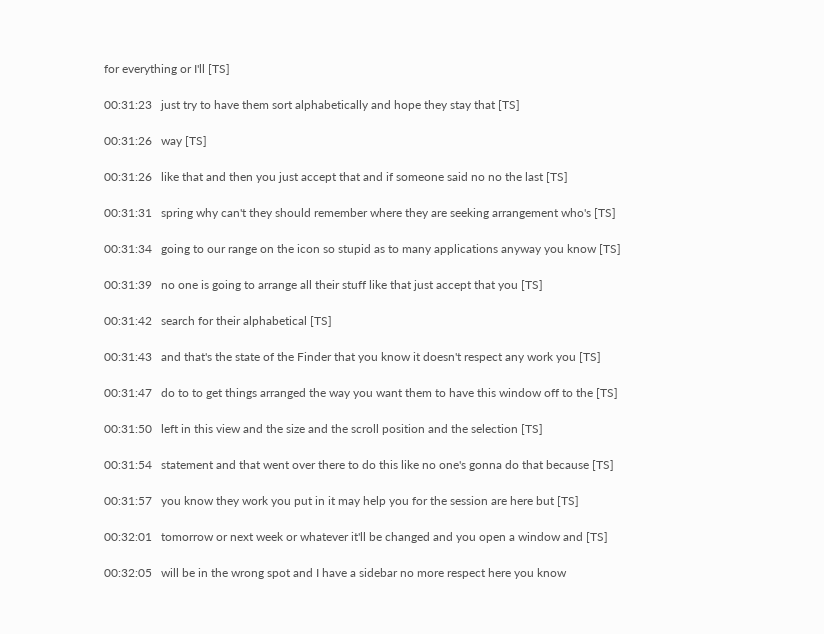for everything or I'll [TS]

00:31:23   just try to have them sort alphabetically and hope they stay that [TS]

00:31:26   way [TS]

00:31:26   like that and then you just accept that and if someone said no no the last [TS]

00:31:31   spring why can't they should remember where they are seeking arrangement who's [TS]

00:31:34   going to our range on the icon so stupid as to many applications anyway you know [TS]

00:31:39   no one is going to arrange all their stuff like that just accept that you [TS]

00:31:42   search for their alphabetical [TS]

00:31:43   and that's the state of the Finder that you know it doesn't respect any work you [TS]

00:31:47   do to to get things arranged the way you want them to have this window off to the [TS]

00:31:50   left in this view and the size and the scroll position and the selection [TS]

00:31:54   statement and that went over there to do this like no one's gonna do that because [TS]

00:31:57   you know they work you put in it may help you for the session are here but [TS]

00:32:01   tomorrow or next week or whatever it'll be changed and you open a window and [TS]

00:32:05   will be in the wrong spot and I have a sidebar no more respect here you know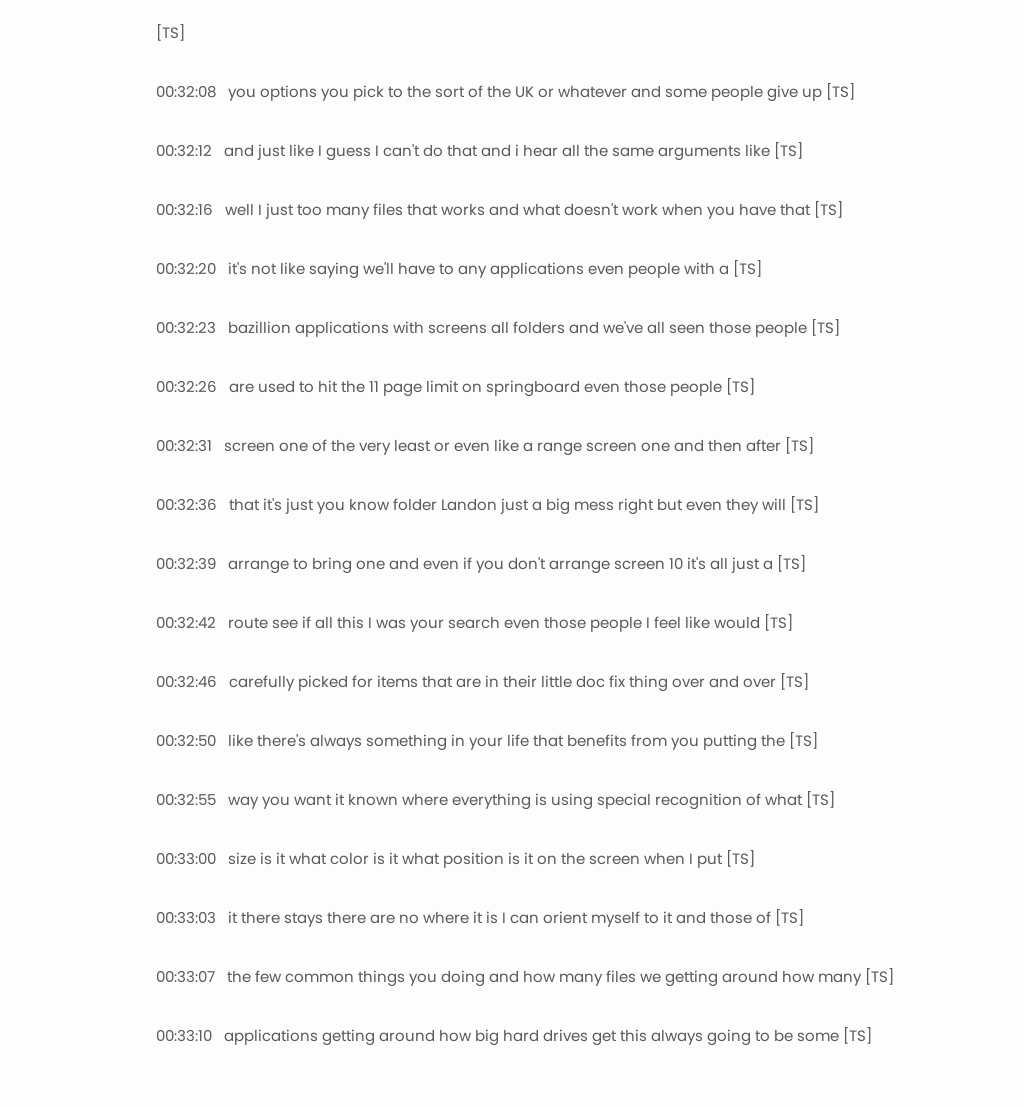[TS]

00:32:08   you options you pick to the sort of the UK or whatever and some people give up [TS]

00:32:12   and just like I guess I can't do that and i hear all the same arguments like [TS]

00:32:16   well I just too many files that works and what doesn't work when you have that [TS]

00:32:20   it's not like saying we'll have to any applications even people with a [TS]

00:32:23   bazillion applications with screens all folders and we've all seen those people [TS]

00:32:26   are used to hit the 11 page limit on springboard even those people [TS]

00:32:31   screen one of the very least or even like a range screen one and then after [TS]

00:32:36   that it's just you know folder Landon just a big mess right but even they will [TS]

00:32:39   arrange to bring one and even if you don't arrange screen 10 it's all just a [TS]

00:32:42   route see if all this I was your search even those people I feel like would [TS]

00:32:46   carefully picked for items that are in their little doc fix thing over and over [TS]

00:32:50   like there's always something in your life that benefits from you putting the [TS]

00:32:55   way you want it known where everything is using special recognition of what [TS]

00:33:00   size is it what color is it what position is it on the screen when I put [TS]

00:33:03   it there stays there are no where it is I can orient myself to it and those of [TS]

00:33:07   the few common things you doing and how many files we getting around how many [TS]

00:33:10   applications getting around how big hard drives get this always going to be some [TS]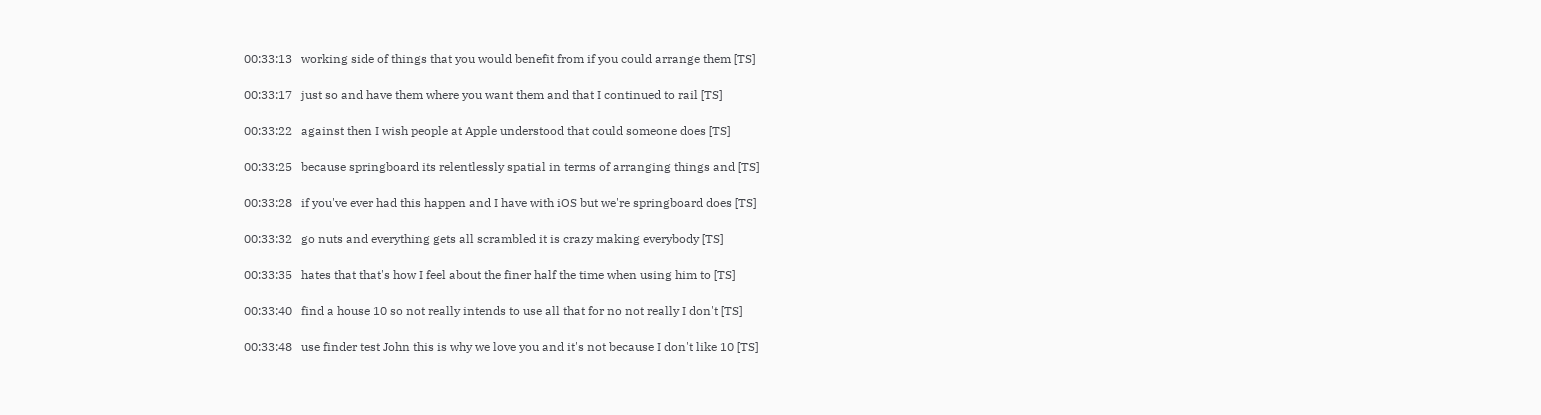00:33:13   working side of things that you would benefit from if you could arrange them [TS]

00:33:17   just so and have them where you want them and that I continued to rail [TS]

00:33:22   against then I wish people at Apple understood that could someone does [TS]

00:33:25   because springboard its relentlessly spatial in terms of arranging things and [TS]

00:33:28   if you've ever had this happen and I have with iOS but we're springboard does [TS]

00:33:32   go nuts and everything gets all scrambled it is crazy making everybody [TS]

00:33:35   hates that that's how I feel about the finer half the time when using him to [TS]

00:33:40   find a house 10 so not really intends to use all that for no not really I don't [TS]

00:33:48   use finder test John this is why we love you and it's not because I don't like 10 [TS]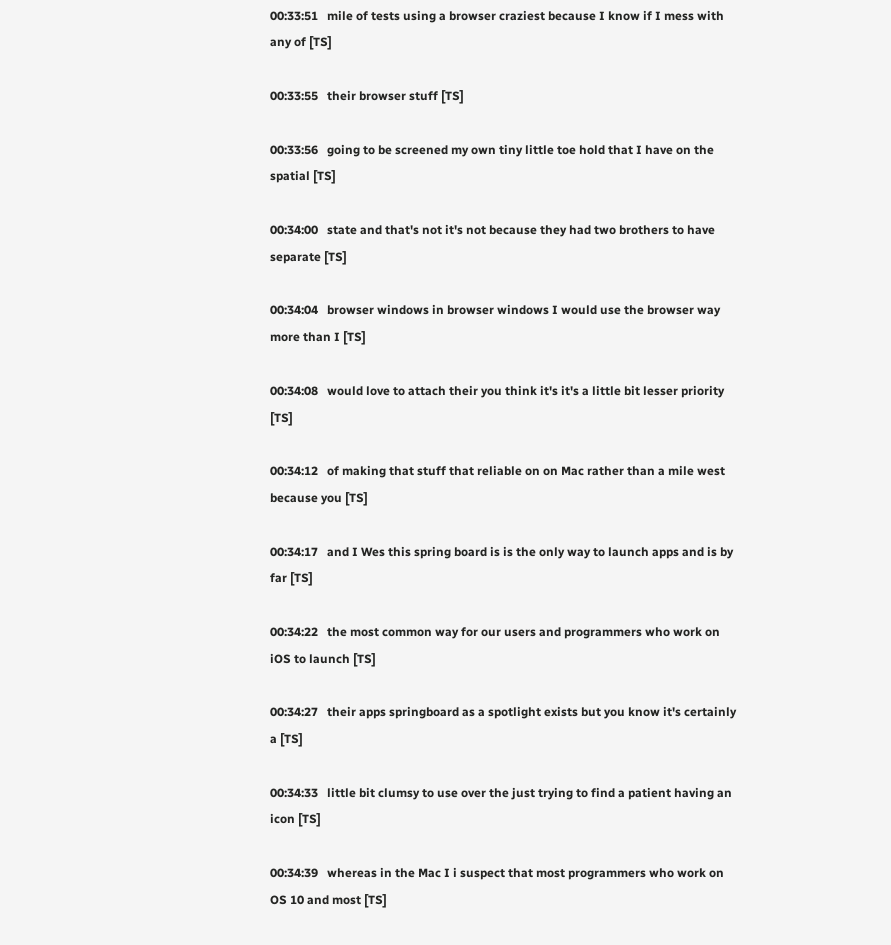00:33:51   mile of tests using a browser craziest because I know if I mess with any of [TS]

00:33:55   their browser stuff [TS]

00:33:56   going to be screened my own tiny little toe hold that I have on the spatial [TS]

00:34:00   state and that's not it's not because they had two brothers to have separate [TS]

00:34:04   browser windows in browser windows I would use the browser way more than I [TS]

00:34:08   would love to attach their you think it's it's a little bit lesser priority [TS]

00:34:12   of making that stuff that reliable on on Mac rather than a mile west because you [TS]

00:34:17   and I Wes this spring board is is the only way to launch apps and is by far [TS]

00:34:22   the most common way for our users and programmers who work on iOS to launch [TS]

00:34:27   their apps springboard as a spotlight exists but you know it's certainly a [TS]

00:34:33   little bit clumsy to use over the just trying to find a patient having an icon [TS]

00:34:39   whereas in the Mac I i suspect that most programmers who work on OS 10 and most [TS]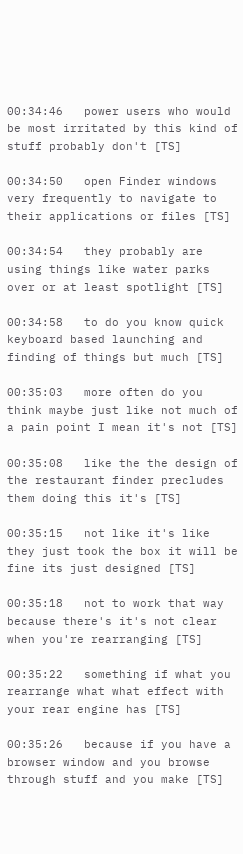00:34:46   power users who would be most irritated by this kind of stuff probably don't [TS]

00:34:50   open Finder windows very frequently to navigate to their applications or files [TS]

00:34:54   they probably are using things like water parks over or at least spotlight [TS]

00:34:58   to do you know quick keyboard based launching and finding of things but much [TS]

00:35:03   more often do you think maybe just like not much of a pain point I mean it's not [TS]

00:35:08   like the the design of the restaurant finder precludes them doing this it's [TS]

00:35:15   not like it's like they just took the box it will be fine its just designed [TS]

00:35:18   not to work that way because there's it's not clear when you're rearranging [TS]

00:35:22   something if what you rearrange what what effect with your rear engine has [TS]

00:35:26   because if you have a browser window and you browse through stuff and you make [TS]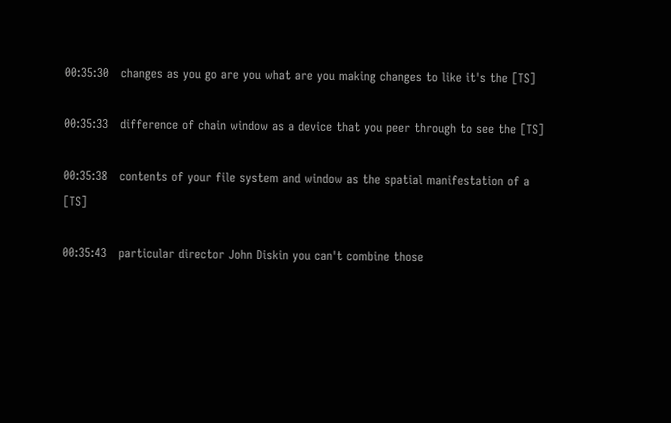00:35:30   changes as you go are you what are you making changes to like it's the [TS]

00:35:33   difference of chain window as a device that you peer through to see the [TS]

00:35:38   contents of your file system and window as the spatial manifestation of a [TS]

00:35:43   particular director John Diskin you can't combine those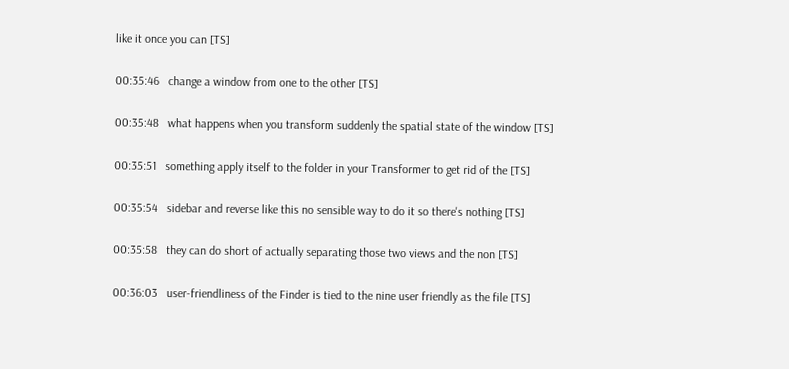like it once you can [TS]

00:35:46   change a window from one to the other [TS]

00:35:48   what happens when you transform suddenly the spatial state of the window [TS]

00:35:51   something apply itself to the folder in your Transformer to get rid of the [TS]

00:35:54   sidebar and reverse like this no sensible way to do it so there's nothing [TS]

00:35:58   they can do short of actually separating those two views and the non [TS]

00:36:03   user-friendliness of the Finder is tied to the nine user friendly as the file [TS]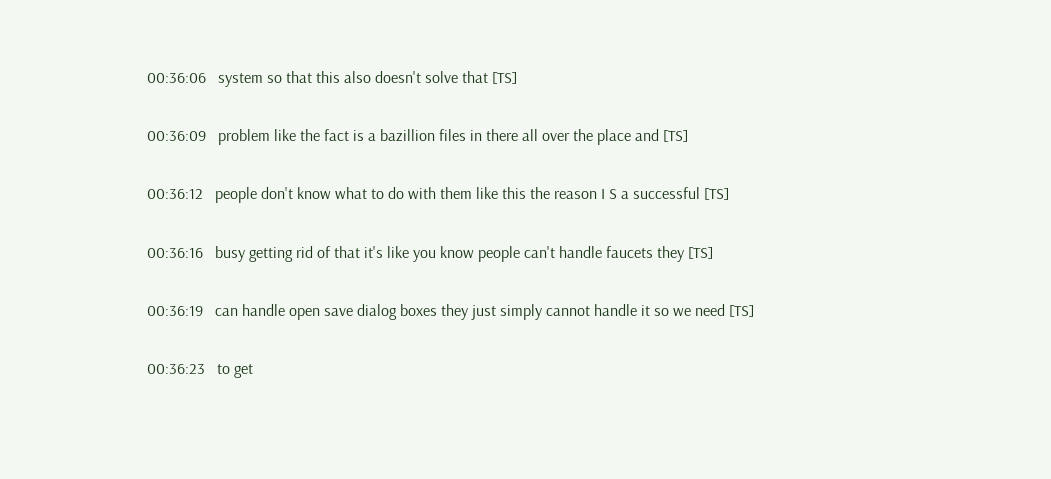00:36:06   system so that this also doesn't solve that [TS]

00:36:09   problem like the fact is a bazillion files in there all over the place and [TS]

00:36:12   people don't know what to do with them like this the reason I S a successful [TS]

00:36:16   busy getting rid of that it's like you know people can't handle faucets they [TS]

00:36:19   can handle open save dialog boxes they just simply cannot handle it so we need [TS]

00:36:23   to get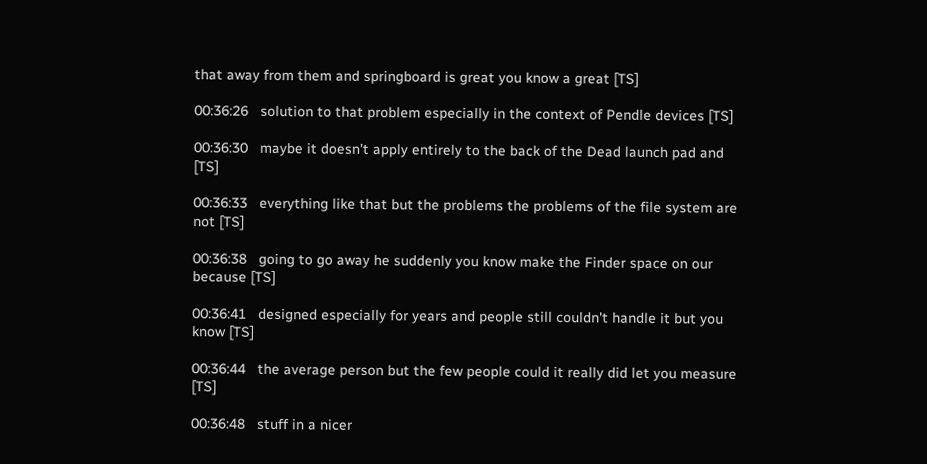that away from them and springboard is great you know a great [TS]

00:36:26   solution to that problem especially in the context of Pendle devices [TS]

00:36:30   maybe it doesn't apply entirely to the back of the Dead launch pad and [TS]

00:36:33   everything like that but the problems the problems of the file system are not [TS]

00:36:38   going to go away he suddenly you know make the Finder space on our because [TS]

00:36:41   designed especially for years and people still couldn't handle it but you know [TS]

00:36:44   the average person but the few people could it really did let you measure [TS]

00:36:48   stuff in a nicer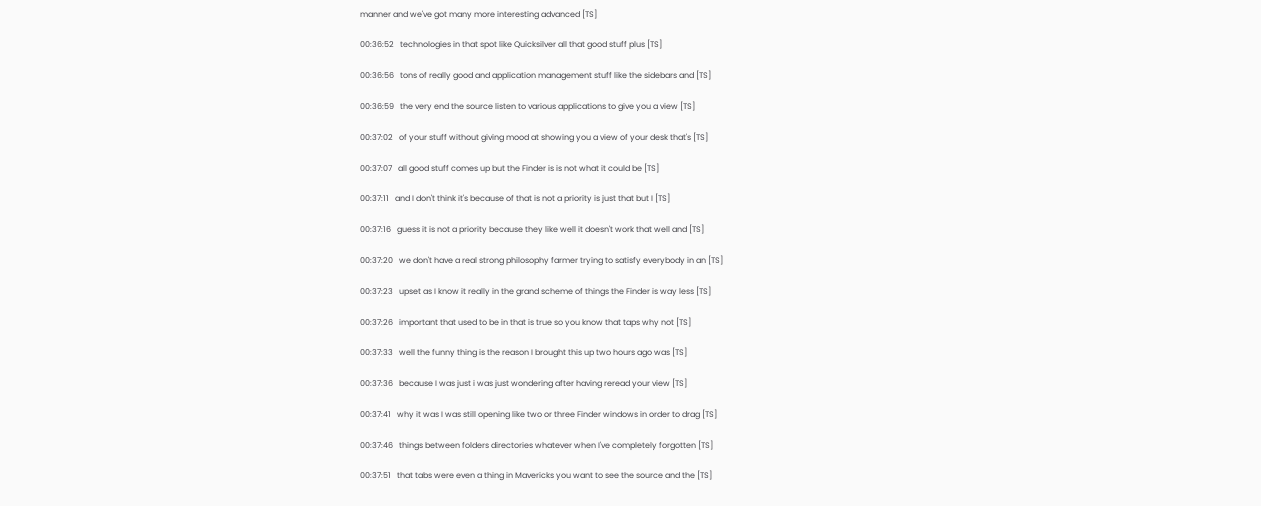manner and we've got many more interesting advanced [TS]

00:36:52   technologies in that spot like Quicksilver all that good stuff plus [TS]

00:36:56   tons of really good and application management stuff like the sidebars and [TS]

00:36:59   the very end the source listen to various applications to give you a view [TS]

00:37:02   of your stuff without giving mood at showing you a view of your desk that's [TS]

00:37:07   all good stuff comes up but the Finder is is not what it could be [TS]

00:37:11   and I don't think it's because of that is not a priority is just that but I [TS]

00:37:16   guess it is not a priority because they like well it doesn't work that well and [TS]

00:37:20   we don't have a real strong philosophy farmer trying to satisfy everybody in an [TS]

00:37:23   upset as I know it really in the grand scheme of things the Finder is way less [TS]

00:37:26   important that used to be in that is true so you know that taps why not [TS]

00:37:33   well the funny thing is the reason I brought this up two hours ago was [TS]

00:37:36   because I was just i was just wondering after having reread your view [TS]

00:37:41   why it was I was still opening like two or three Finder windows in order to drag [TS]

00:37:46   things between folders directories whatever when I've completely forgotten [TS]

00:37:51   that tabs were even a thing in Mavericks you want to see the source and the [TS]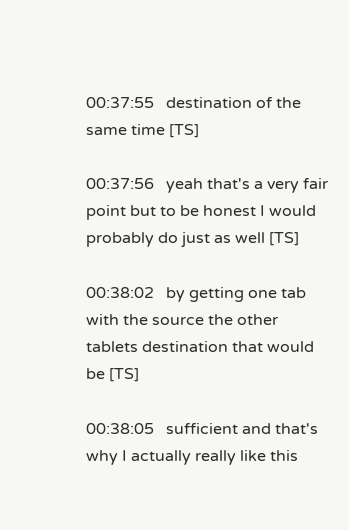00:37:55   destination of the same time [TS]

00:37:56   yeah that's a very fair point but to be honest I would probably do just as well [TS]

00:38:02   by getting one tab with the source the other tablets destination that would be [TS]

00:38:05   sufficient and that's why I actually really like this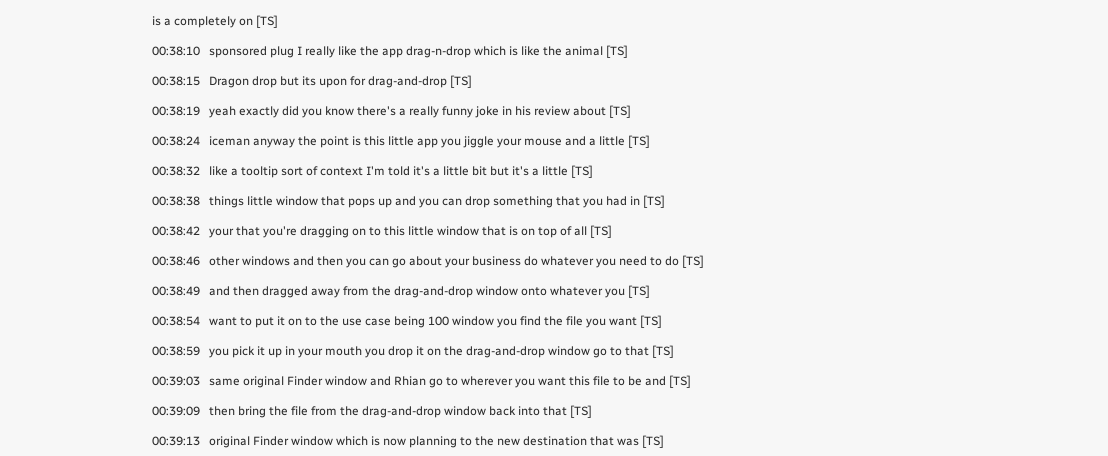is a completely on [TS]

00:38:10   sponsored plug I really like the app drag-n-drop which is like the animal [TS]

00:38:15   Dragon drop but its upon for drag-and-drop [TS]

00:38:19   yeah exactly did you know there's a really funny joke in his review about [TS]

00:38:24   iceman anyway the point is this little app you jiggle your mouse and a little [TS]

00:38:32   like a tooltip sort of context I'm told it's a little bit but it's a little [TS]

00:38:38   things little window that pops up and you can drop something that you had in [TS]

00:38:42   your that you're dragging on to this little window that is on top of all [TS]

00:38:46   other windows and then you can go about your business do whatever you need to do [TS]

00:38:49   and then dragged away from the drag-and-drop window onto whatever you [TS]

00:38:54   want to put it on to the use case being 100 window you find the file you want [TS]

00:38:59   you pick it up in your mouth you drop it on the drag-and-drop window go to that [TS]

00:39:03   same original Finder window and Rhian go to wherever you want this file to be and [TS]

00:39:09   then bring the file from the drag-and-drop window back into that [TS]

00:39:13   original Finder window which is now planning to the new destination that was [TS]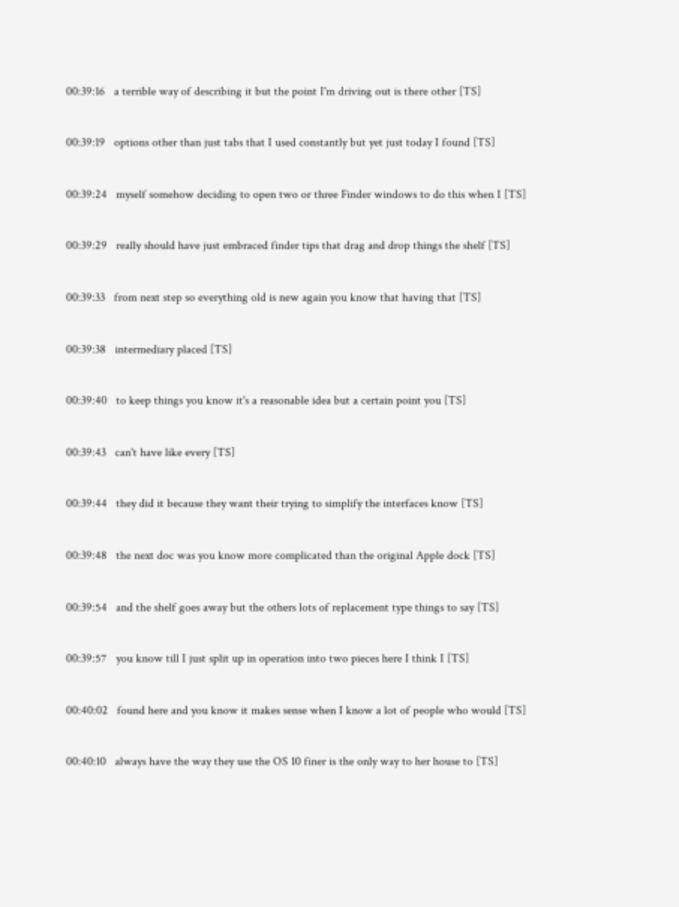00:39:16   a terrible way of describing it but the point I'm driving out is there other [TS]

00:39:19   options other than just tabs that I used constantly but yet just today I found [TS]

00:39:24   myself somehow deciding to open two or three Finder windows to do this when I [TS]

00:39:29   really should have just embraced finder tips that drag and drop things the shelf [TS]

00:39:33   from next step so everything old is new again you know that having that [TS]

00:39:38   intermediary placed [TS]

00:39:40   to keep things you know it's a reasonable idea but a certain point you [TS]

00:39:43   can't have like every [TS]

00:39:44   they did it because they want their trying to simplify the interfaces know [TS]

00:39:48   the next doc was you know more complicated than the original Apple dock [TS]

00:39:54   and the shelf goes away but the others lots of replacement type things to say [TS]

00:39:57   you know till I just split up in operation into two pieces here I think I [TS]

00:40:02   found here and you know it makes sense when I know a lot of people who would [TS]

00:40:10   always have the way they use the OS 10 finer is the only way to her house to [TS]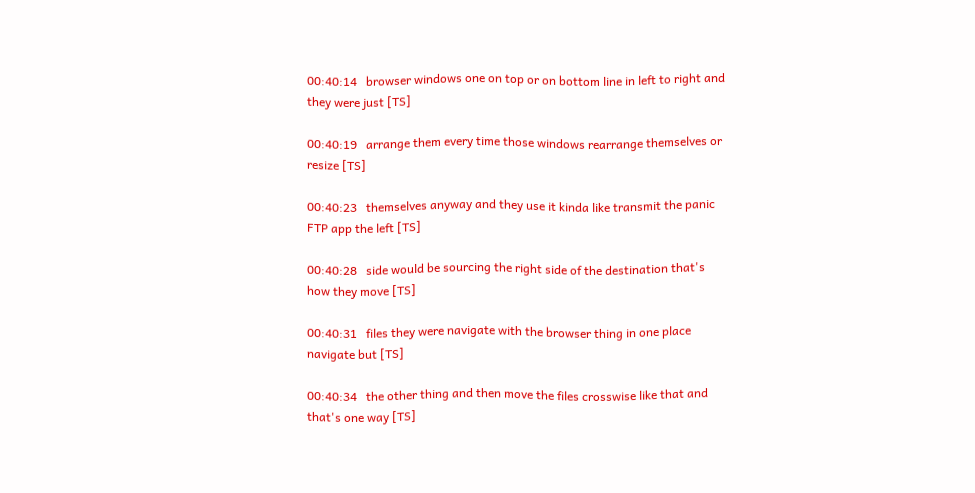00:40:14   browser windows one on top or on bottom line in left to right and they were just [TS]

00:40:19   arrange them every time those windows rearrange themselves or resize [TS]

00:40:23   themselves anyway and they use it kinda like transmit the panic FTP app the left [TS]

00:40:28   side would be sourcing the right side of the destination that's how they move [TS]

00:40:31   files they were navigate with the browser thing in one place navigate but [TS]

00:40:34   the other thing and then move the files crosswise like that and that's one way [TS]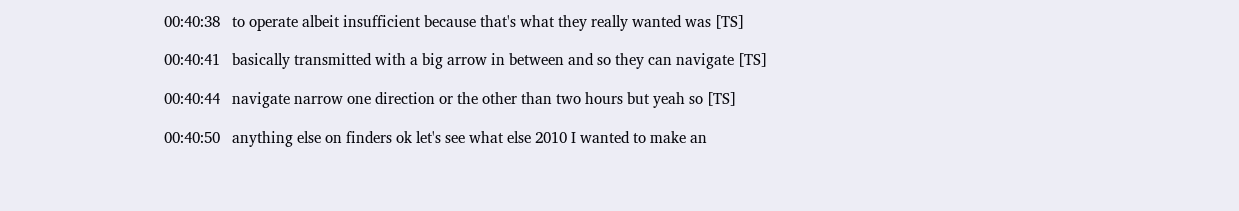00:40:38   to operate albeit insufficient because that's what they really wanted was [TS]

00:40:41   basically transmitted with a big arrow in between and so they can navigate [TS]

00:40:44   navigate narrow one direction or the other than two hours but yeah so [TS]

00:40:50   anything else on finders ok let's see what else 2010 I wanted to make an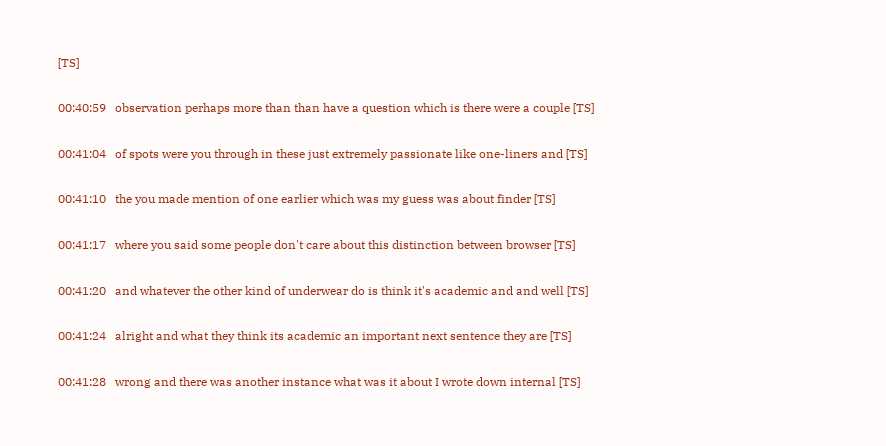[TS]

00:40:59   observation perhaps more than than have a question which is there were a couple [TS]

00:41:04   of spots were you through in these just extremely passionate like one-liners and [TS]

00:41:10   the you made mention of one earlier which was my guess was about finder [TS]

00:41:17   where you said some people don't care about this distinction between browser [TS]

00:41:20   and whatever the other kind of underwear do is think it's academic and and well [TS]

00:41:24   alright and what they think its academic an important next sentence they are [TS]

00:41:28   wrong and there was another instance what was it about I wrote down internal [TS]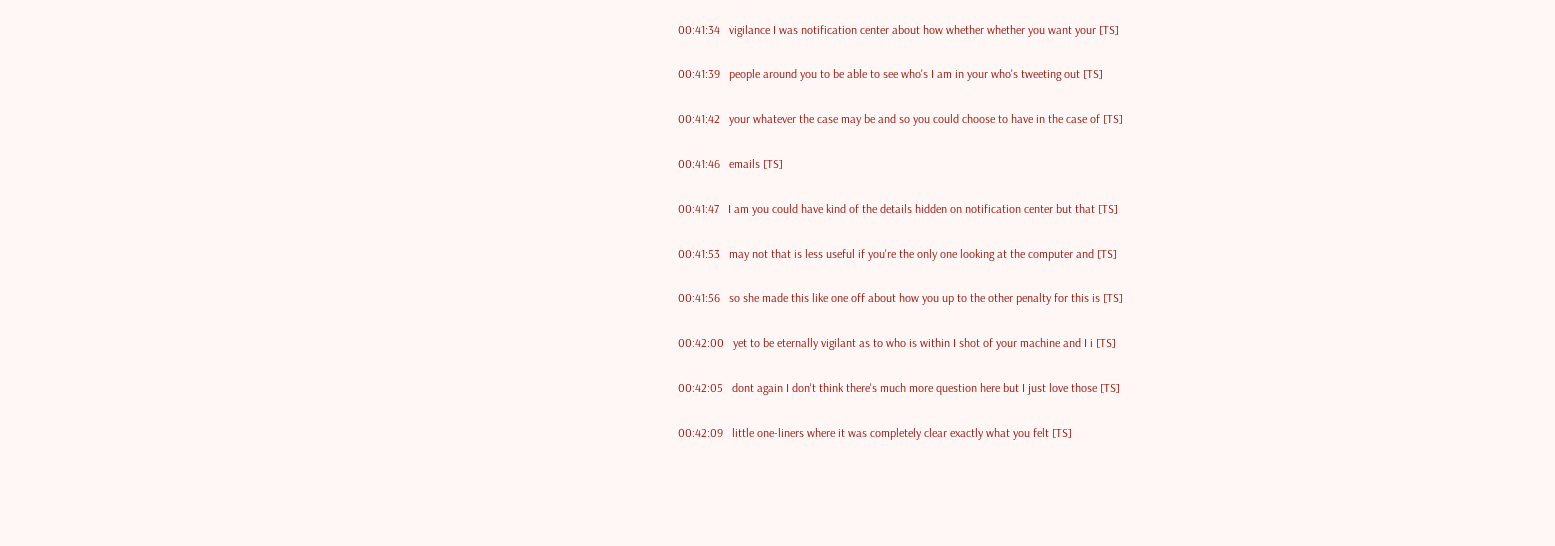00:41:34   vigilance I was notification center about how whether whether you want your [TS]

00:41:39   people around you to be able to see who's I am in your who's tweeting out [TS]

00:41:42   your whatever the case may be and so you could choose to have in the case of [TS]

00:41:46   emails [TS]

00:41:47   I am you could have kind of the details hidden on notification center but that [TS]

00:41:53   may not that is less useful if you're the only one looking at the computer and [TS]

00:41:56   so she made this like one off about how you up to the other penalty for this is [TS]

00:42:00   yet to be eternally vigilant as to who is within I shot of your machine and I i [TS]

00:42:05   dont again I don't think there's much more question here but I just love those [TS]

00:42:09   little one-liners where it was completely clear exactly what you felt [TS]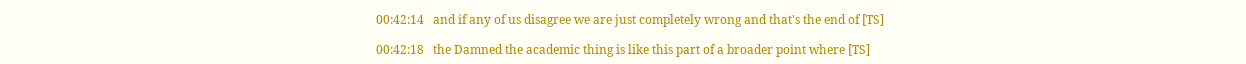00:42:14   and if any of us disagree we are just completely wrong and that's the end of [TS]

00:42:18   the Damned the academic thing is like this part of a broader point where [TS]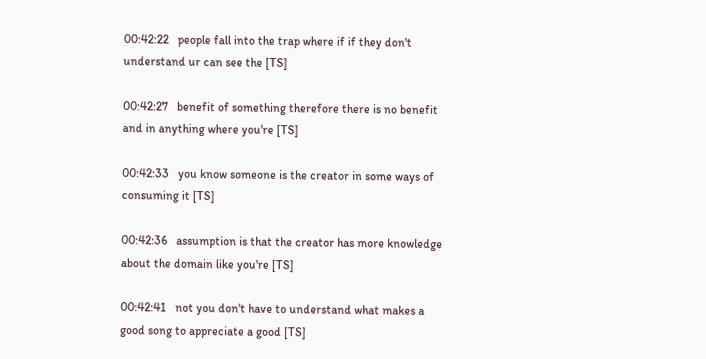00:42:22   people fall into the trap where if if they don't understand ur can see the [TS]

00:42:27   benefit of something therefore there is no benefit and in anything where you're [TS]

00:42:33   you know someone is the creator in some ways of consuming it [TS]

00:42:36   assumption is that the creator has more knowledge about the domain like you're [TS]

00:42:41   not you don't have to understand what makes a good song to appreciate a good [TS]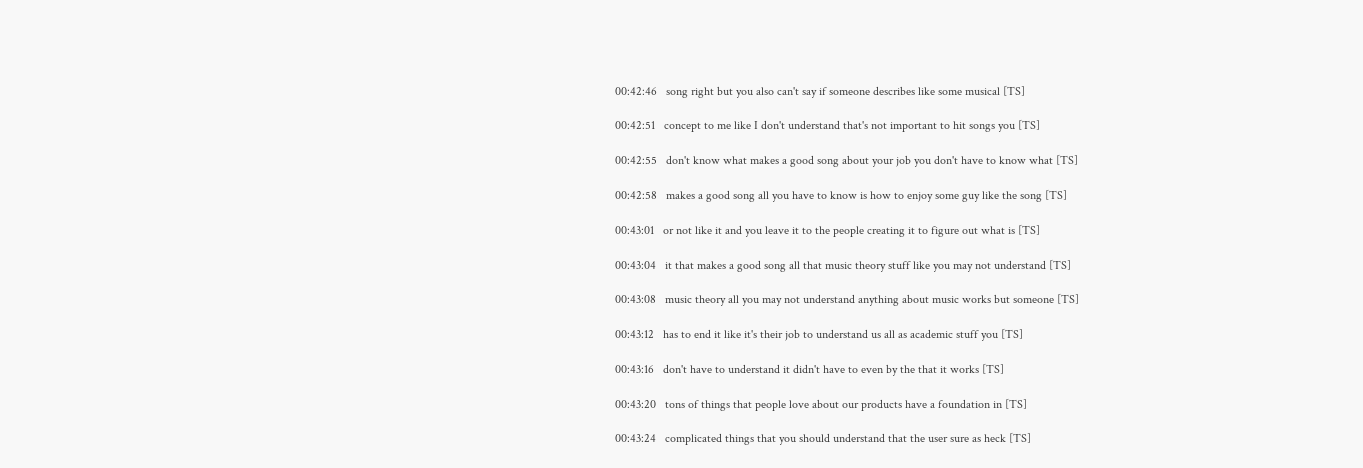00:42:46   song right but you also can't say if someone describes like some musical [TS]

00:42:51   concept to me like I don't understand that's not important to hit songs you [TS]

00:42:55   don't know what makes a good song about your job you don't have to know what [TS]

00:42:58   makes a good song all you have to know is how to enjoy some guy like the song [TS]

00:43:01   or not like it and you leave it to the people creating it to figure out what is [TS]

00:43:04   it that makes a good song all that music theory stuff like you may not understand [TS]

00:43:08   music theory all you may not understand anything about music works but someone [TS]

00:43:12   has to end it like it's their job to understand us all as academic stuff you [TS]

00:43:16   don't have to understand it didn't have to even by the that it works [TS]

00:43:20   tons of things that people love about our products have a foundation in [TS]

00:43:24   complicated things that you should understand that the user sure as heck [TS]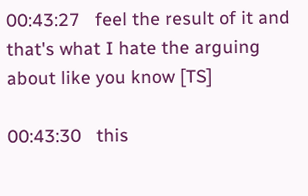00:43:27   feel the result of it and that's what I hate the arguing about like you know [TS]

00:43:30   this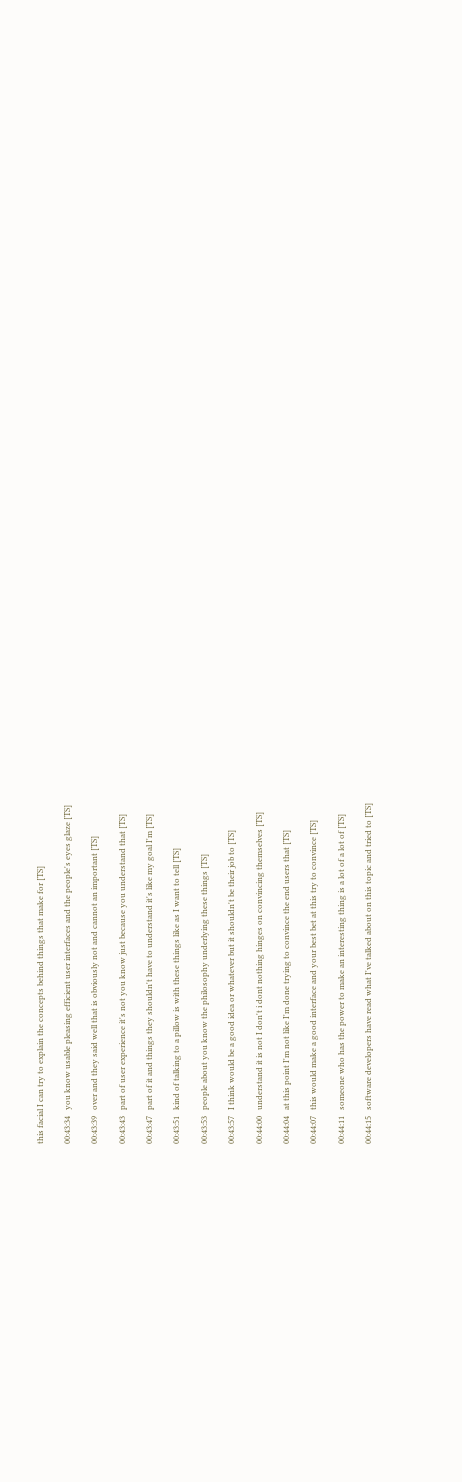this facial I can try to explain the concepts behind things that make for [TS]

00:43:34   you know usable pleasing efficient user interfaces and the people's eyes glaze [TS]

00:43:39   over and they said well that is obviously not and cannot an important [TS]

00:43:43   part of user experience it's not you know just because you understand that [TS]

00:43:47   part of it and things they shouldn't have to understand it's like my goal I'm [TS]

00:43:51   kind of talking to a pillow is with these things like as I want to tell [TS]

00:43:53   people about you know the philosophy underlying these things [TS]

00:43:57   I think would be a good idea or whatever but it shouldn't be their job to [TS]

00:44:00   understand it is not I don't i dont nothing hinges on convincing themselves [TS]

00:44:04   at this point I'm not like I'm done trying to convince the end users that [TS]

00:44:07   this would make a good interface and your best bet at this try to convince [TS]

00:44:11   someone who has the power to make an interesting thing is a lot of a lot of [TS]

00:44:15   software developers have read what I've talked about on this topic and tried to [TS]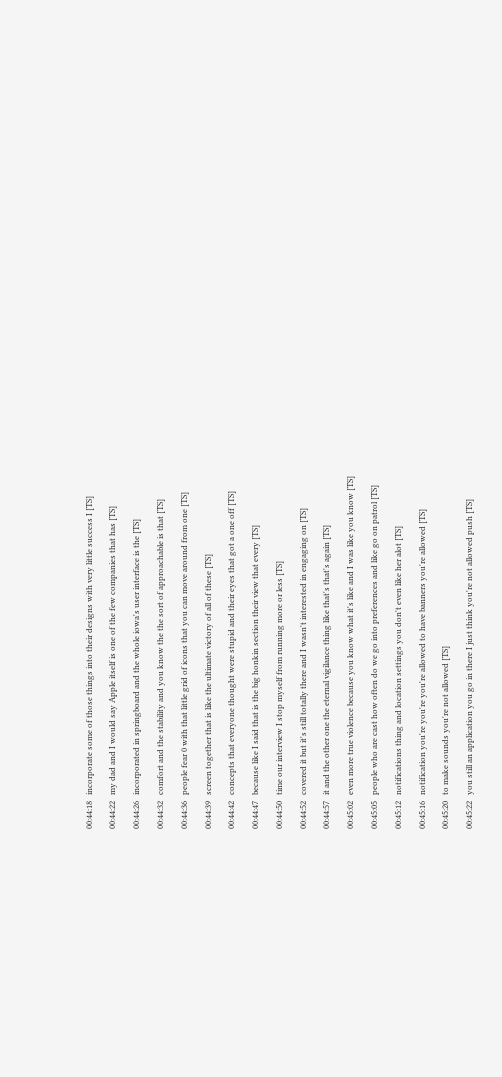00:44:18   incorporate some of those things into their designs with very little success I [TS]

00:44:22   my dad and I would say Apple itself is one of the few companies that has [TS]

00:44:26   incorporated in springboard and the whole iowa's user interface is the [TS]

00:44:32   comfort and the stability and you know the the sort of approachable is that [TS]

00:44:36   people fear 0 with that little grid of icons that you can move around from one [TS]

00:44:39   screen together that is like the ultimate victory of all of these [TS]

00:44:42   concepts that everyone thought were stupid and their eyes that got a one off [TS]

00:44:47   because like I said that is the big honkin section their view that every [TS]

00:44:50   time our interview I stop myself from running more or less [TS]

00:44:52   covered it but it's still totally there and I wasn't interested in engaging on [TS]

00:44:57   it and the other one the eternal vigilance thing like that's that's again [TS]

00:45:02   even more true violence because you know what it's like and I was like you know [TS]

00:45:05   people who are cast how often do we go into preferences and like go on patrol [TS]

00:45:12   notifications thing and location settings you don't even like her alot [TS]

00:45:16   notification you're you're you're allowed to have banners you're allowed [TS]

00:45:20   to make sounds you're not allowed [TS]

00:45:22   you still an application you go in there I just think you're not allowed push [TS]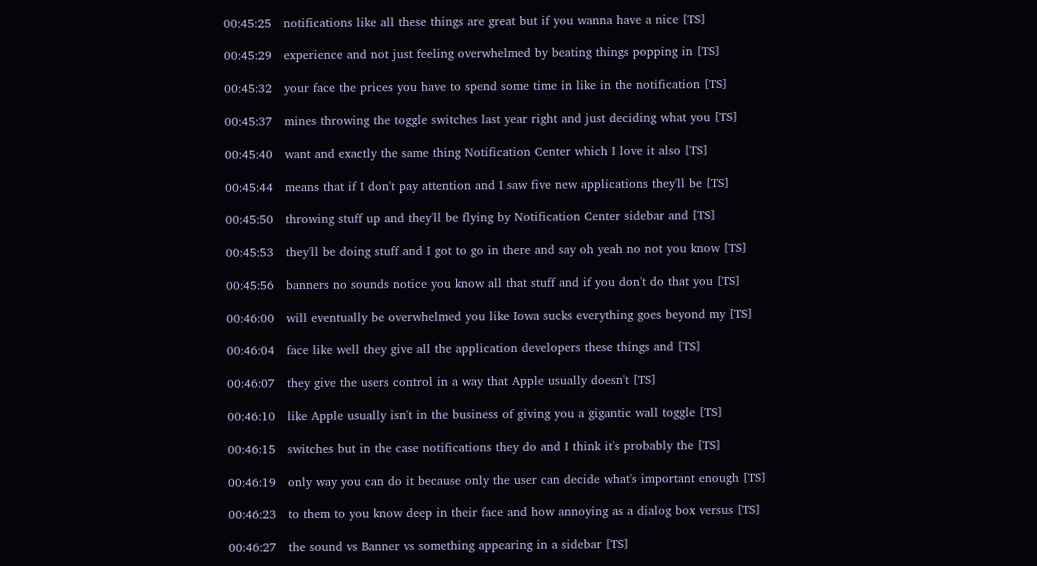00:45:25   notifications like all these things are great but if you wanna have a nice [TS]

00:45:29   experience and not just feeling overwhelmed by beating things popping in [TS]

00:45:32   your face the prices you have to spend some time in like in the notification [TS]

00:45:37   mines throwing the toggle switches last year right and just deciding what you [TS]

00:45:40   want and exactly the same thing Notification Center which I love it also [TS]

00:45:44   means that if I don't pay attention and I saw five new applications they'll be [TS]

00:45:50   throwing stuff up and they'll be flying by Notification Center sidebar and [TS]

00:45:53   they'll be doing stuff and I got to go in there and say oh yeah no not you know [TS]

00:45:56   banners no sounds notice you know all that stuff and if you don't do that you [TS]

00:46:00   will eventually be overwhelmed you like Iowa sucks everything goes beyond my [TS]

00:46:04   face like well they give all the application developers these things and [TS]

00:46:07   they give the users control in a way that Apple usually doesn't [TS]

00:46:10   like Apple usually isn't in the business of giving you a gigantic wall toggle [TS]

00:46:15   switches but in the case notifications they do and I think it's probably the [TS]

00:46:19   only way you can do it because only the user can decide what's important enough [TS]

00:46:23   to them to you know deep in their face and how annoying as a dialog box versus [TS]

00:46:27   the sound vs Banner vs something appearing in a sidebar [TS]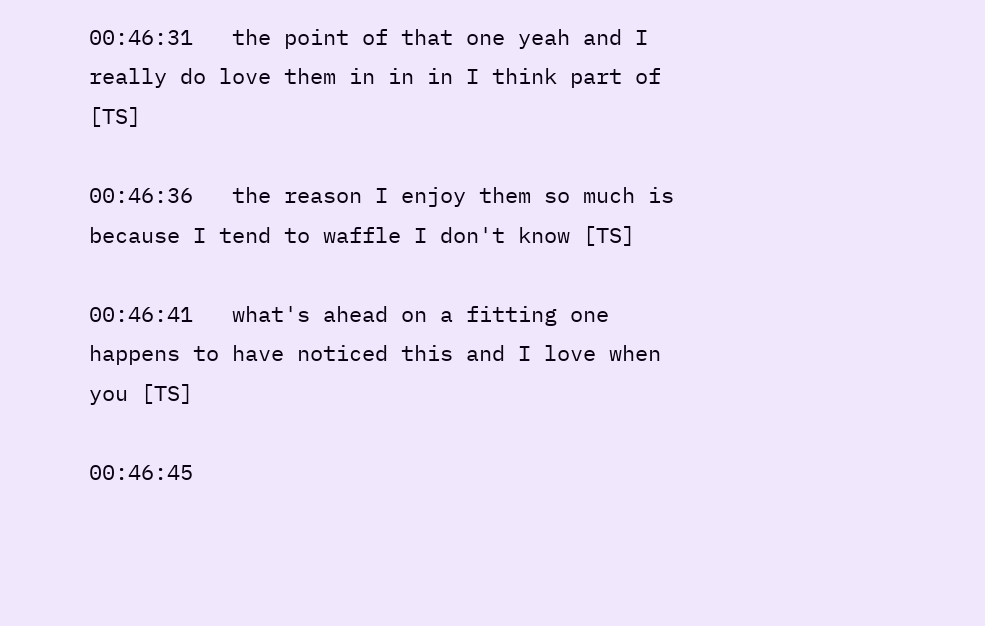00:46:31   the point of that one yeah and I really do love them in in in I think part of [TS]

00:46:36   the reason I enjoy them so much is because I tend to waffle I don't know [TS]

00:46:41   what's ahead on a fitting one happens to have noticed this and I love when you [TS]

00:46:45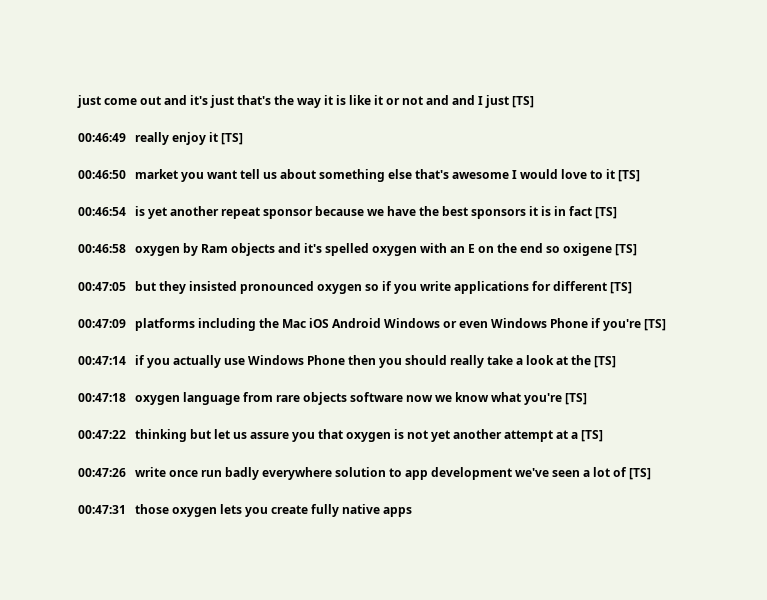just come out and it's just that's the way it is like it or not and and I just [TS]

00:46:49   really enjoy it [TS]

00:46:50   market you want tell us about something else that's awesome I would love to it [TS]

00:46:54   is yet another repeat sponsor because we have the best sponsors it is in fact [TS]

00:46:58   oxygen by Ram objects and it's spelled oxygen with an E on the end so oxigene [TS]

00:47:05   but they insisted pronounced oxygen so if you write applications for different [TS]

00:47:09   platforms including the Mac iOS Android Windows or even Windows Phone if you're [TS]

00:47:14   if you actually use Windows Phone then you should really take a look at the [TS]

00:47:18   oxygen language from rare objects software now we know what you're [TS]

00:47:22   thinking but let us assure you that oxygen is not yet another attempt at a [TS]

00:47:26   write once run badly everywhere solution to app development we've seen a lot of [TS]

00:47:31   those oxygen lets you create fully native apps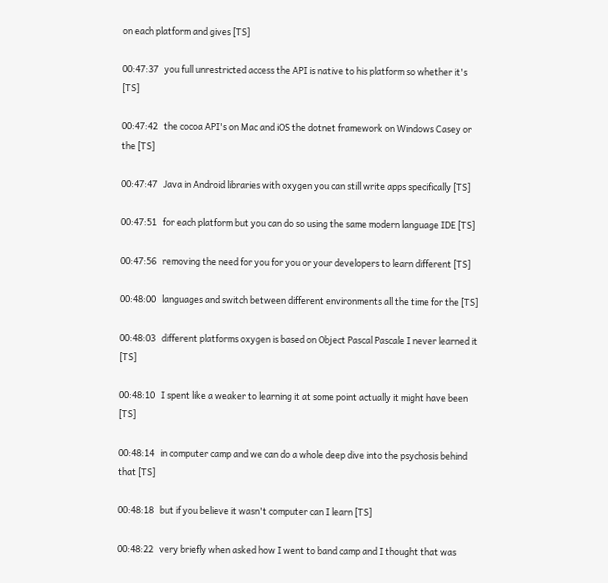on each platform and gives [TS]

00:47:37   you full unrestricted access the API is native to his platform so whether it's [TS]

00:47:42   the cocoa API's on Mac and iOS the dotnet framework on Windows Casey or the [TS]

00:47:47   Java in Android libraries with oxygen you can still write apps specifically [TS]

00:47:51   for each platform but you can do so using the same modern language IDE [TS]

00:47:56   removing the need for you for you or your developers to learn different [TS]

00:48:00   languages and switch between different environments all the time for the [TS]

00:48:03   different platforms oxygen is based on Object Pascal Pascale I never learned it [TS]

00:48:10   I spent like a weaker to learning it at some point actually it might have been [TS]

00:48:14   in computer camp and we can do a whole deep dive into the psychosis behind that [TS]

00:48:18   but if you believe it wasn't computer can I learn [TS]

00:48:22   very briefly when asked how I went to band camp and I thought that was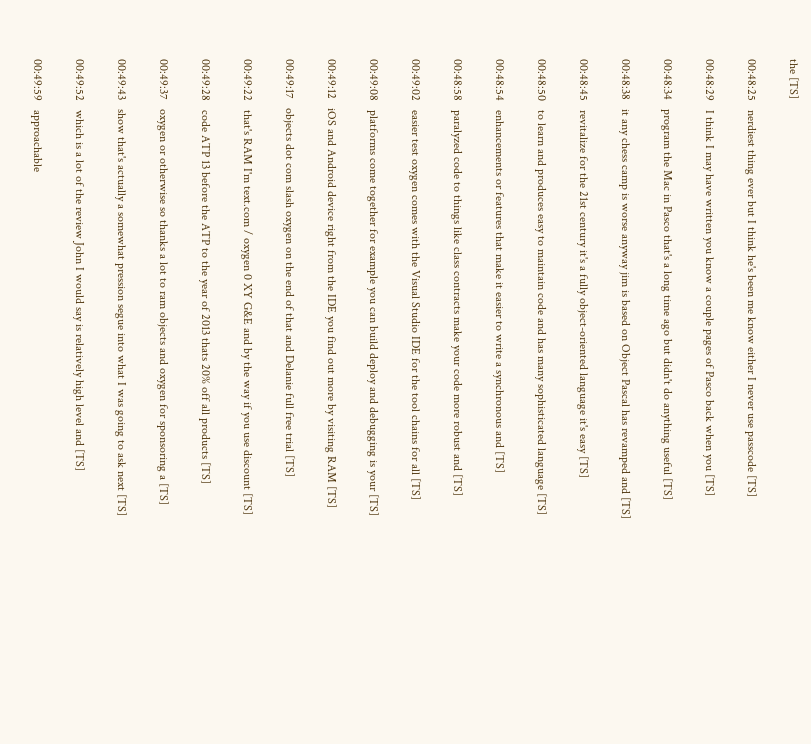the [TS]

00:48:25   nerdiest thing ever but I think he's been me know either I never use passcode [TS]

00:48:29   I think I may have written you know a couple pages of Pasco back when you [TS]

00:48:34   program the Mac in Pasco that's a long time ago but didn't do anything useful [TS]

00:48:38   it any chess camp is worse anyway jim is based on Object Pascal has revamped and [TS]

00:48:45   revitalize for the 21st century it's a fully object-oriented language it's easy [TS]

00:48:50   to learn and produces easy to maintain code and has many sophisticated language [TS]

00:48:54   enhancements or features that make it easier to write a synchronous and [TS]

00:48:58   paralyzed code to things like class contracts make your code more robust and [TS]

00:49:02   easier test oxygen comes with the Visual Studio IDE for the tool chains for all [TS]

00:49:08   platforms come together for example you can build deploy and debugging is your [TS]

00:49:12   iOS and Android device right from the IDE you find out more by visiting RAM [TS]

00:49:17   objects dot com slash oxygen on the end of that and Delanie full free trial [TS]

00:49:22   that's RAM I'm text.com / oxygen 0 XY G&E and by the way if you use discount [TS]

00:49:28   code ATP 13 before the ATP to the year of 2013 thats 20% off all products [TS]

00:49:37   oxygen or otherwise so thanks a lot to ram objects and oxygen for sponsoring a [TS]

00:49:43   show that's actually a somewhat pression segue into what I was going to ask next [TS]

00:49:52   which is a lot of the review John I would say is relatively high level and [TS]

00:49:59   approachable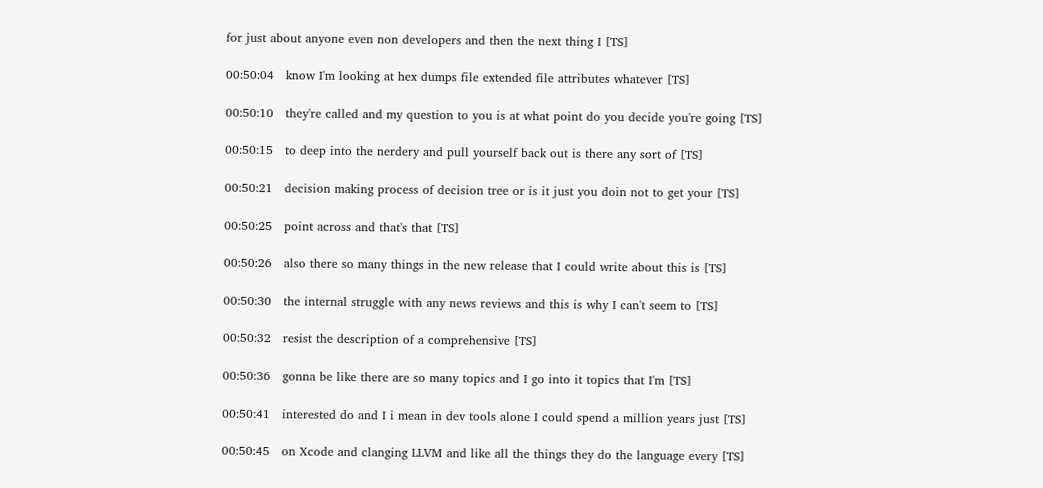for just about anyone even non developers and then the next thing I [TS]

00:50:04   know I'm looking at hex dumps file extended file attributes whatever [TS]

00:50:10   they're called and my question to you is at what point do you decide you're going [TS]

00:50:15   to deep into the nerdery and pull yourself back out is there any sort of [TS]

00:50:21   decision making process of decision tree or is it just you doin not to get your [TS]

00:50:25   point across and that's that [TS]

00:50:26   also there so many things in the new release that I could write about this is [TS]

00:50:30   the internal struggle with any news reviews and this is why I can't seem to [TS]

00:50:32   resist the description of a comprehensive [TS]

00:50:36   gonna be like there are so many topics and I go into it topics that I'm [TS]

00:50:41   interested do and I i mean in dev tools alone I could spend a million years just [TS]

00:50:45   on Xcode and clanging LLVM and like all the things they do the language every [TS]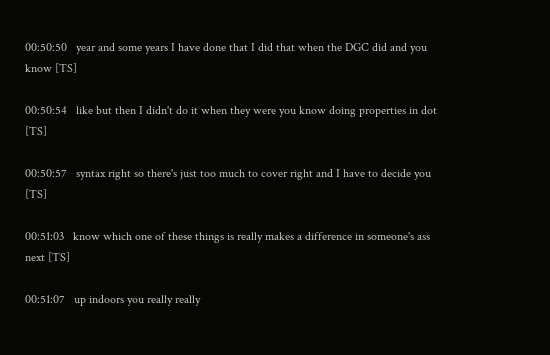00:50:50   year and some years I have done that I did that when the DGC did and you know [TS]

00:50:54   like but then I didn't do it when they were you know doing properties in dot [TS]

00:50:57   syntax right so there's just too much to cover right and I have to decide you [TS]

00:51:03   know which one of these things is really makes a difference in someone's ass next [TS]

00:51:07   up indoors you really really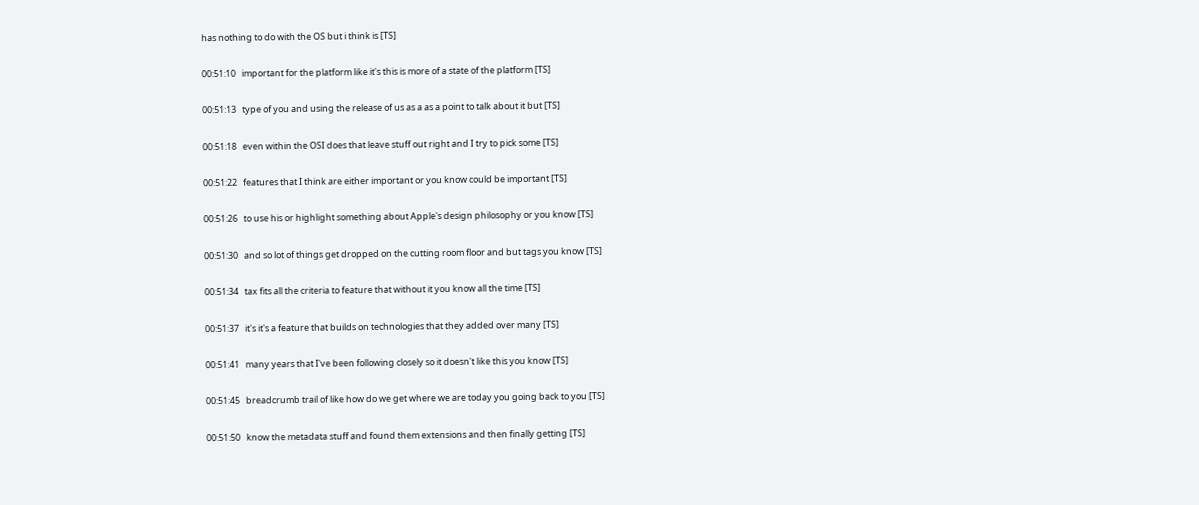has nothing to do with the OS but i think is [TS]

00:51:10   important for the platform like it's this is more of a state of the platform [TS]

00:51:13   type of you and using the release of us as a as a point to talk about it but [TS]

00:51:18   even within the OSI does that leave stuff out right and I try to pick some [TS]

00:51:22   features that I think are either important or you know could be important [TS]

00:51:26   to use his or highlight something about Apple's design philosophy or you know [TS]

00:51:30   and so lot of things get dropped on the cutting room floor and but tags you know [TS]

00:51:34   tax fits all the criteria to feature that without it you know all the time [TS]

00:51:37   it's it's a feature that builds on technologies that they added over many [TS]

00:51:41   many years that I've been following closely so it doesn't like this you know [TS]

00:51:45   breadcrumb trail of like how do we get where we are today you going back to you [TS]

00:51:50   know the metadata stuff and found them extensions and then finally getting [TS]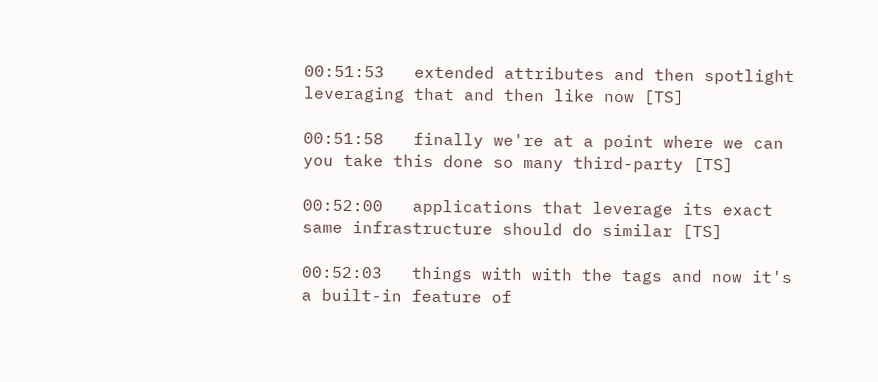00:51:53   extended attributes and then spotlight leveraging that and then like now [TS]

00:51:58   finally we're at a point where we can you take this done so many third-party [TS]

00:52:00   applications that leverage its exact same infrastructure should do similar [TS]

00:52:03   things with with the tags and now it's a built-in feature of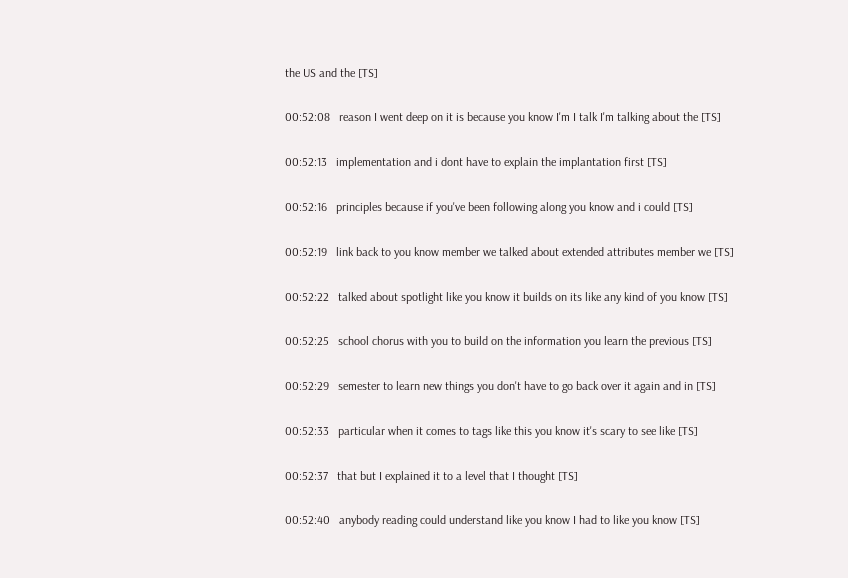the US and the [TS]

00:52:08   reason I went deep on it is because you know I'm I talk I'm talking about the [TS]

00:52:13   implementation and i dont have to explain the implantation first [TS]

00:52:16   principles because if you've been following along you know and i could [TS]

00:52:19   link back to you know member we talked about extended attributes member we [TS]

00:52:22   talked about spotlight like you know it builds on its like any kind of you know [TS]

00:52:25   school chorus with you to build on the information you learn the previous [TS]

00:52:29   semester to learn new things you don't have to go back over it again and in [TS]

00:52:33   particular when it comes to tags like this you know it's scary to see like [TS]

00:52:37   that but I explained it to a level that I thought [TS]

00:52:40   anybody reading could understand like you know I had to like you know [TS]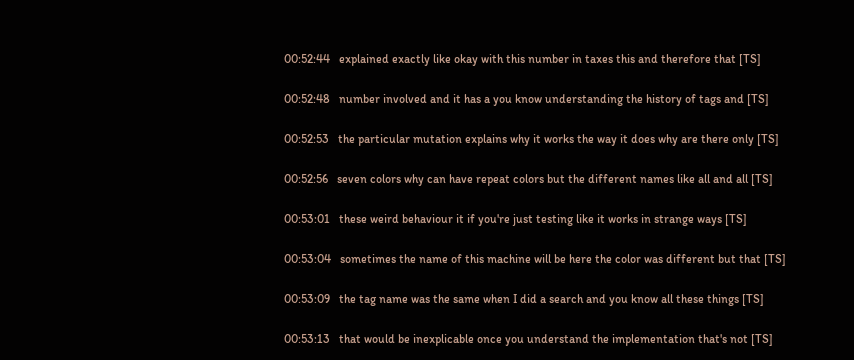00:52:44   explained exactly like okay with this number in taxes this and therefore that [TS]

00:52:48   number involved and it has a you know understanding the history of tags and [TS]

00:52:53   the particular mutation explains why it works the way it does why are there only [TS]

00:52:56   seven colors why can have repeat colors but the different names like all and all [TS]

00:53:01   these weird behaviour it if you're just testing like it works in strange ways [TS]

00:53:04   sometimes the name of this machine will be here the color was different but that [TS]

00:53:09   the tag name was the same when I did a search and you know all these things [TS]

00:53:13   that would be inexplicable once you understand the implementation that's not [TS]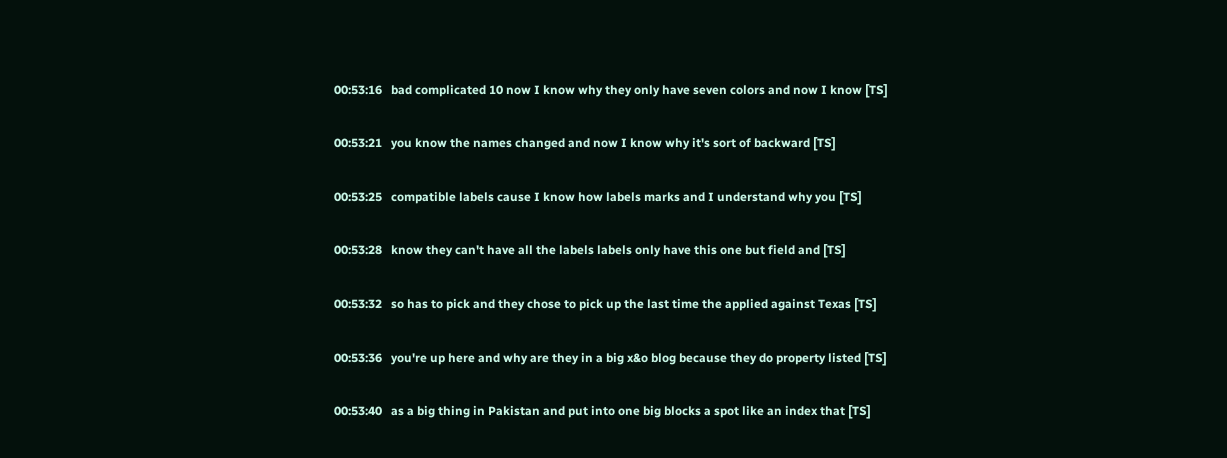00:53:16   bad complicated 10 now I know why they only have seven colors and now I know [TS]

00:53:21   you know the names changed and now I know why it's sort of backward [TS]

00:53:25   compatible labels cause I know how labels marks and I understand why you [TS]

00:53:28   know they can't have all the labels labels only have this one but field and [TS]

00:53:32   so has to pick and they chose to pick up the last time the applied against Texas [TS]

00:53:36   you're up here and why are they in a big x&o blog because they do property listed [TS]

00:53:40   as a big thing in Pakistan and put into one big blocks a spot like an index that [TS]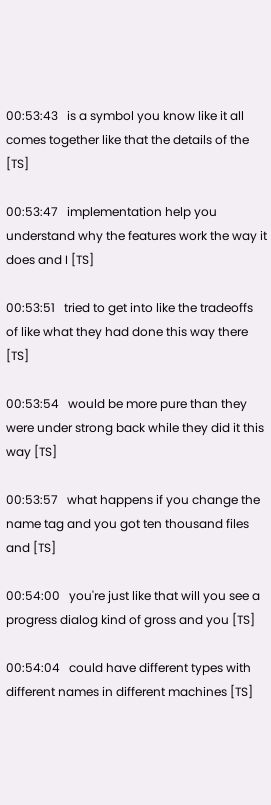00:53:43   is a symbol you know like it all comes together like that the details of the [TS]

00:53:47   implementation help you understand why the features work the way it does and I [TS]

00:53:51   tried to get into like the tradeoffs of like what they had done this way there [TS]

00:53:54   would be more pure than they were under strong back while they did it this way [TS]

00:53:57   what happens if you change the name tag and you got ten thousand files and [TS]

00:54:00   you're just like that will you see a progress dialog kind of gross and you [TS]

00:54:04   could have different types with different names in different machines [TS]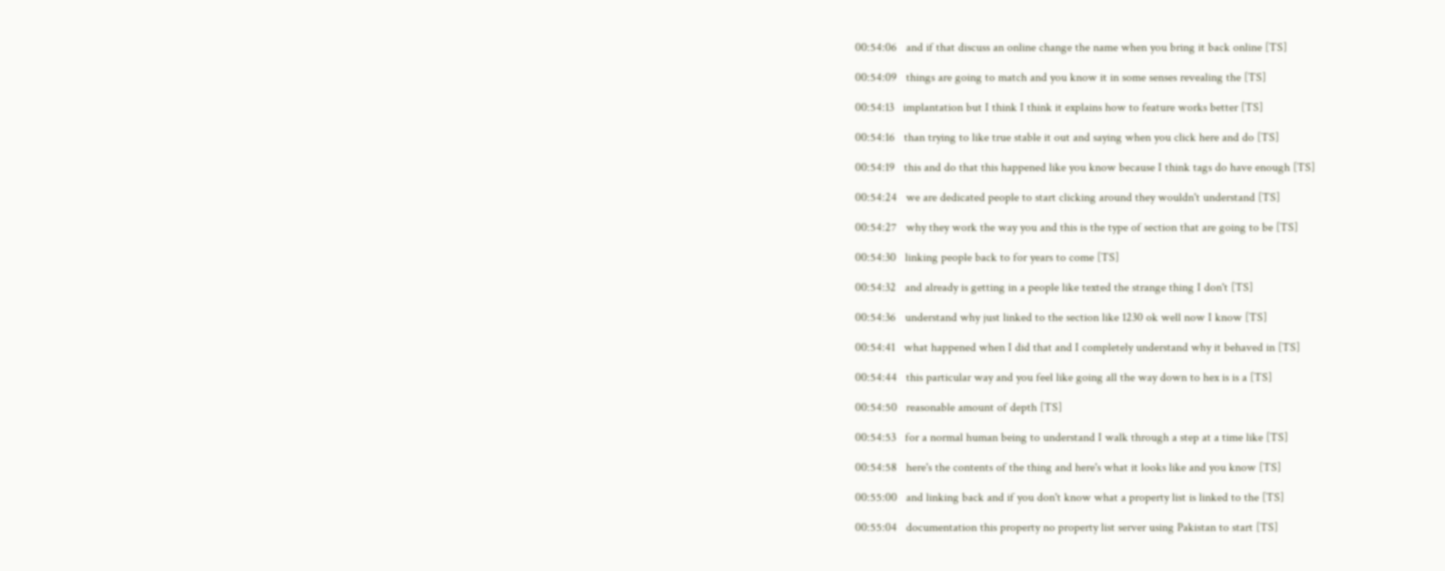00:54:06   and if that discuss an online change the name when you bring it back online [TS]

00:54:09   things are going to match and you know it in some senses revealing the [TS]

00:54:13   implantation but I think I think it explains how to feature works better [TS]

00:54:16   than trying to like true stable it out and saying when you click here and do [TS]

00:54:19   this and do that this happened like you know because I think tags do have enough [TS]

00:54:24   we are dedicated people to start clicking around they wouldn't understand [TS]

00:54:27   why they work the way you and this is the type of section that are going to be [TS]

00:54:30   linking people back to for years to come [TS]

00:54:32   and already is getting in a people like texted the strange thing I don't [TS]

00:54:36   understand why just linked to the section like 1230 ok well now I know [TS]

00:54:41   what happened when I did that and I completely understand why it behaved in [TS]

00:54:44   this particular way and you feel like going all the way down to hex is is a [TS]

00:54:50   reasonable amount of depth [TS]

00:54:53   for a normal human being to understand I walk through a step at a time like [TS]

00:54:58   here's the contents of the thing and here's what it looks like and you know [TS]

00:55:00   and linking back and if you don't know what a property list is linked to the [TS]

00:55:04   documentation this property no property list server using Pakistan to start [TS]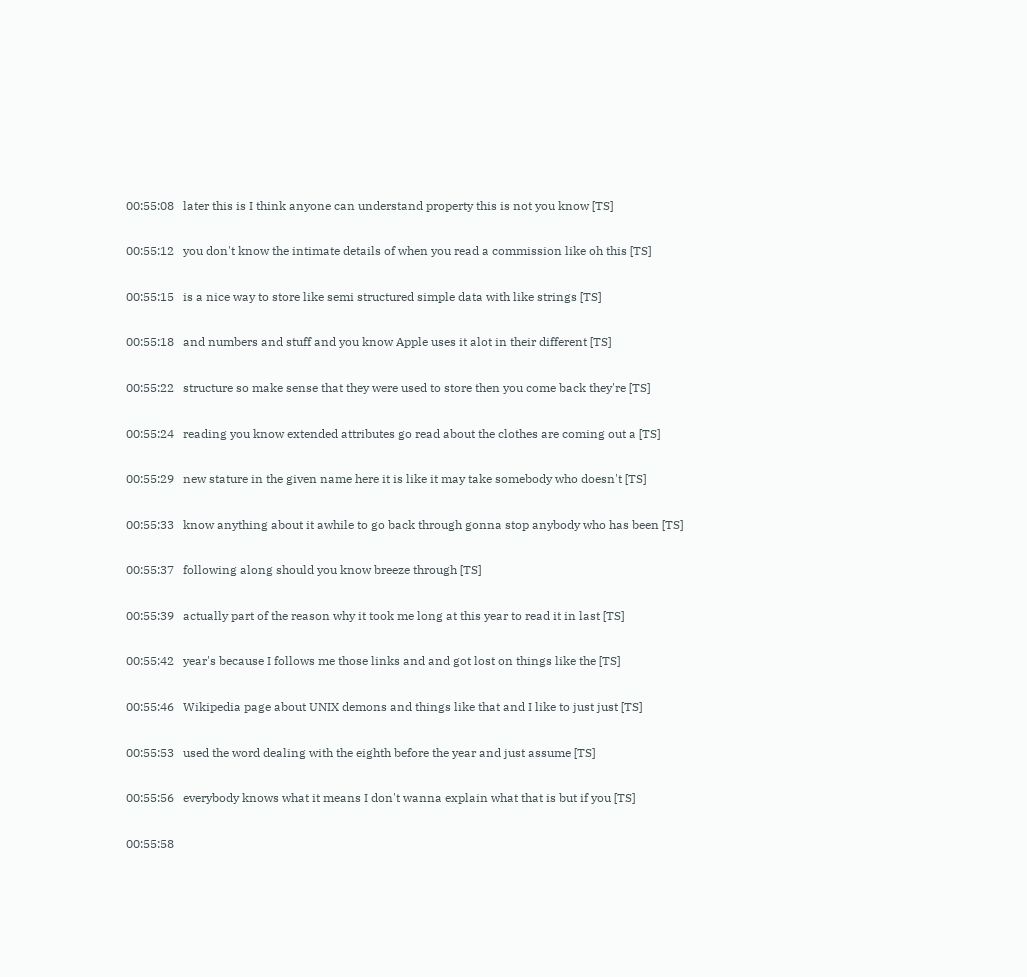00:55:08   later this is I think anyone can understand property this is not you know [TS]

00:55:12   you don't know the intimate details of when you read a commission like oh this [TS]

00:55:15   is a nice way to store like semi structured simple data with like strings [TS]

00:55:18   and numbers and stuff and you know Apple uses it alot in their different [TS]

00:55:22   structure so make sense that they were used to store then you come back they're [TS]

00:55:24   reading you know extended attributes go read about the clothes are coming out a [TS]

00:55:29   new stature in the given name here it is like it may take somebody who doesn't [TS]

00:55:33   know anything about it awhile to go back through gonna stop anybody who has been [TS]

00:55:37   following along should you know breeze through [TS]

00:55:39   actually part of the reason why it took me long at this year to read it in last [TS]

00:55:42   year's because I follows me those links and and got lost on things like the [TS]

00:55:46   Wikipedia page about UNIX demons and things like that and I like to just just [TS]

00:55:53   used the word dealing with the eighth before the year and just assume [TS]

00:55:56   everybody knows what it means I don't wanna explain what that is but if you [TS]

00:55:58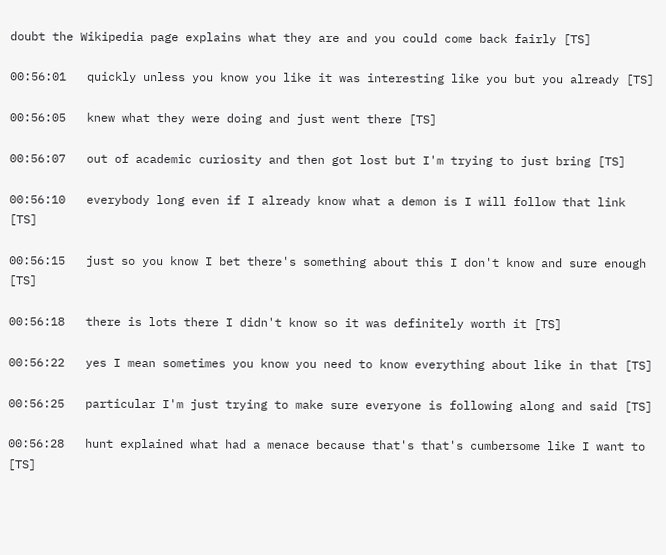doubt the Wikipedia page explains what they are and you could come back fairly [TS]

00:56:01   quickly unless you know you like it was interesting like you but you already [TS]

00:56:05   knew what they were doing and just went there [TS]

00:56:07   out of academic curiosity and then got lost but I'm trying to just bring [TS]

00:56:10   everybody long even if I already know what a demon is I will follow that link [TS]

00:56:15   just so you know I bet there's something about this I don't know and sure enough [TS]

00:56:18   there is lots there I didn't know so it was definitely worth it [TS]

00:56:22   yes I mean sometimes you know you need to know everything about like in that [TS]

00:56:25   particular I'm just trying to make sure everyone is following along and said [TS]

00:56:28   hunt explained what had a menace because that's that's cumbersome like I want to [TS]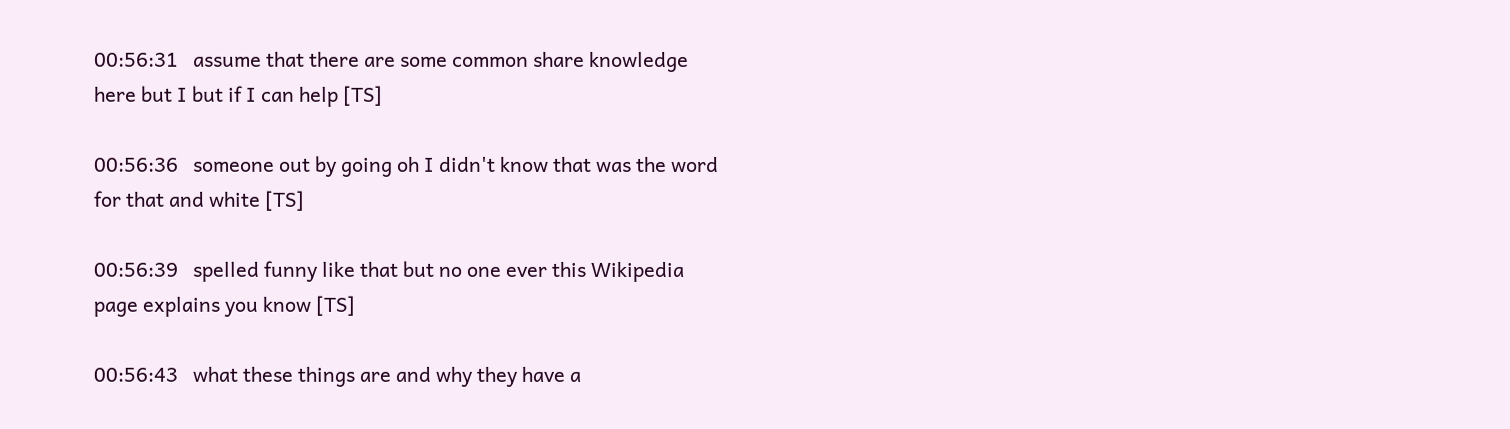00:56:31   assume that there are some common share knowledge here but I but if I can help [TS]

00:56:36   someone out by going oh I didn't know that was the word for that and white [TS]

00:56:39   spelled funny like that but no one ever this Wikipedia page explains you know [TS]

00:56:43   what these things are and why they have a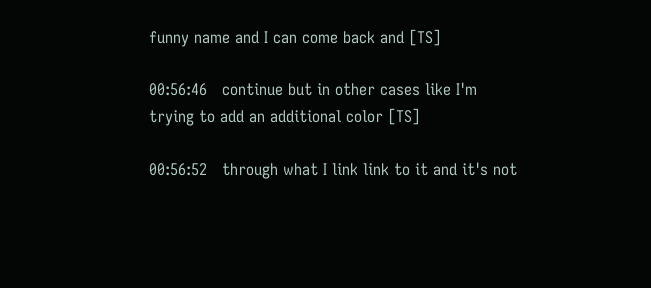funny name and I can come back and [TS]

00:56:46   continue but in other cases like I'm trying to add an additional color [TS]

00:56:52   through what I link link to it and it's not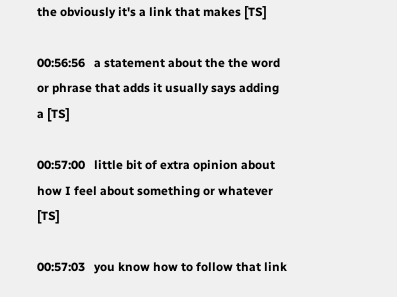the obviously it's a link that makes [TS]

00:56:56   a statement about the the word or phrase that adds it usually says adding a [TS]

00:57:00   little bit of extra opinion about how I feel about something or whatever [TS]

00:57:03   you know how to follow that link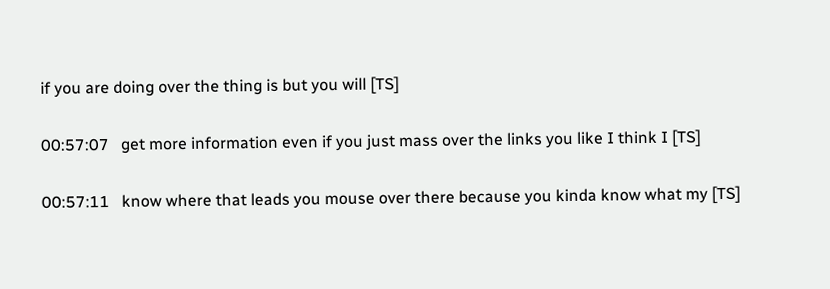if you are doing over the thing is but you will [TS]

00:57:07   get more information even if you just mass over the links you like I think I [TS]

00:57:11   know where that leads you mouse over there because you kinda know what my [TS]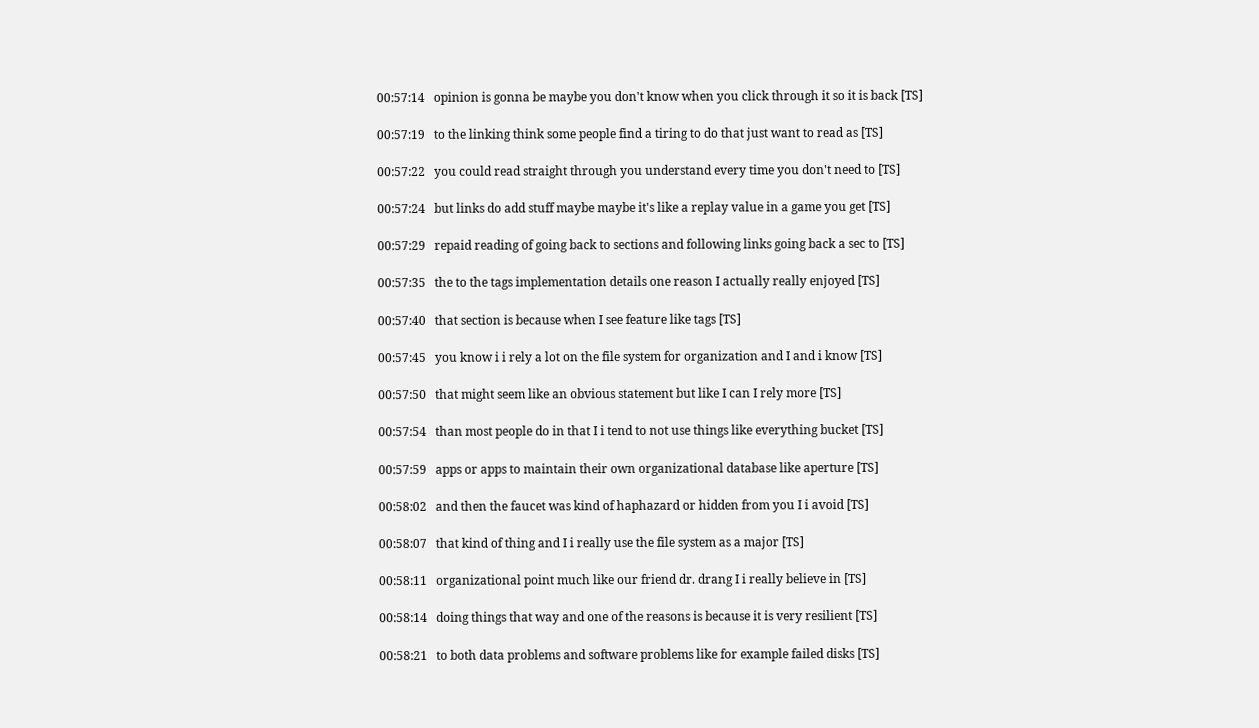00:57:14   opinion is gonna be maybe you don't know when you click through it so it is back [TS]

00:57:19   to the linking think some people find a tiring to do that just want to read as [TS]

00:57:22   you could read straight through you understand every time you don't need to [TS]

00:57:24   but links do add stuff maybe maybe it's like a replay value in a game you get [TS]

00:57:29   repaid reading of going back to sections and following links going back a sec to [TS]

00:57:35   the to the tags implementation details one reason I actually really enjoyed [TS]

00:57:40   that section is because when I see feature like tags [TS]

00:57:45   you know i i rely a lot on the file system for organization and I and i know [TS]

00:57:50   that might seem like an obvious statement but like I can I rely more [TS]

00:57:54   than most people do in that I i tend to not use things like everything bucket [TS]

00:57:59   apps or apps to maintain their own organizational database like aperture [TS]

00:58:02   and then the faucet was kind of haphazard or hidden from you I i avoid [TS]

00:58:07   that kind of thing and I i really use the file system as a major [TS]

00:58:11   organizational point much like our friend dr. drang I i really believe in [TS]

00:58:14   doing things that way and one of the reasons is because it is very resilient [TS]

00:58:21   to both data problems and software problems like for example failed disks [TS]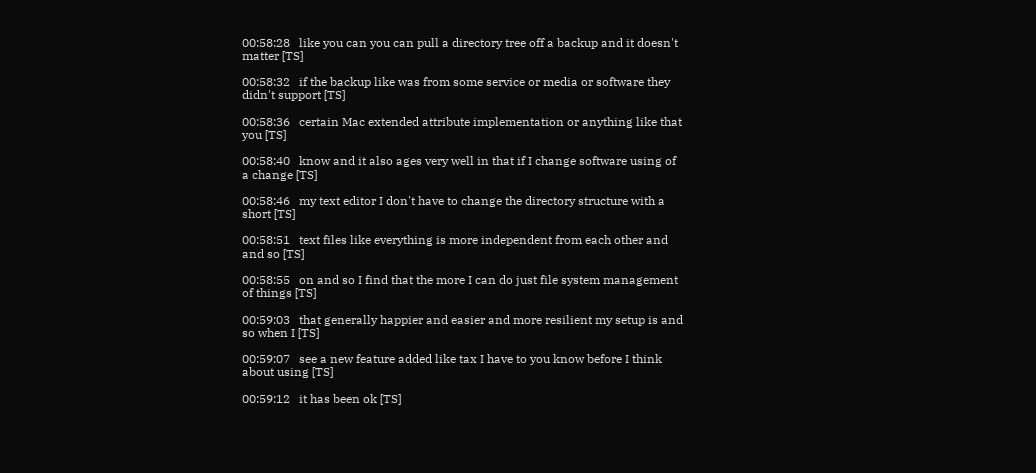00:58:28   like you can you can pull a directory tree off a backup and it doesn't matter [TS]

00:58:32   if the backup like was from some service or media or software they didn't support [TS]

00:58:36   certain Mac extended attribute implementation or anything like that you [TS]

00:58:40   know and it also ages very well in that if I change software using of a change [TS]

00:58:46   my text editor I don't have to change the directory structure with a short [TS]

00:58:51   text files like everything is more independent from each other and and so [TS]

00:58:55   on and so I find that the more I can do just file system management of things [TS]

00:59:03   that generally happier and easier and more resilient my setup is and so when I [TS]

00:59:07   see a new feature added like tax I have to you know before I think about using [TS]

00:59:12   it has been ok [TS]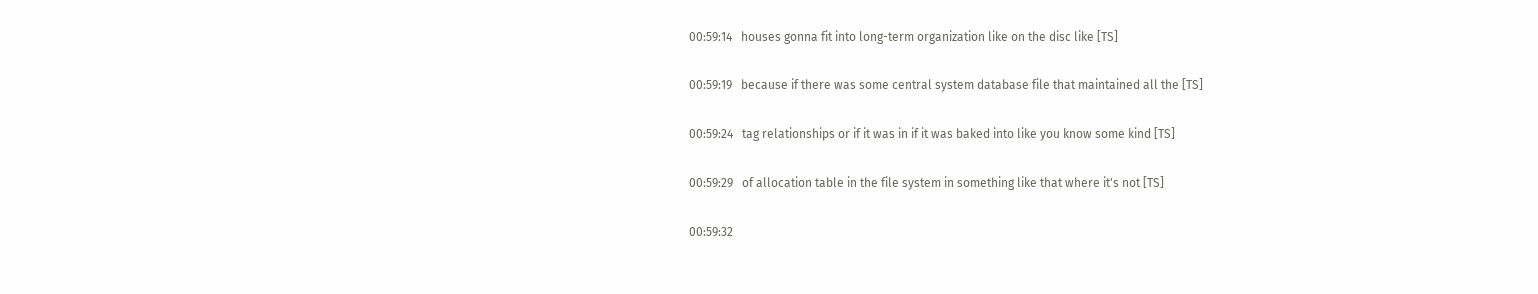00:59:14   houses gonna fit into long-term organization like on the disc like [TS]

00:59:19   because if there was some central system database file that maintained all the [TS]

00:59:24   tag relationships or if it was in if it was baked into like you know some kind [TS]

00:59:29   of allocation table in the file system in something like that where it's not [TS]

00:59:32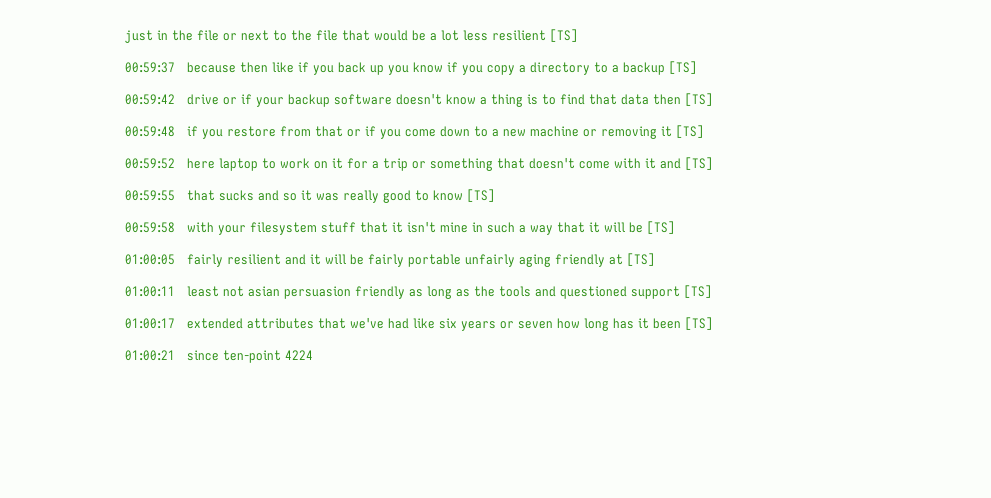just in the file or next to the file that would be a lot less resilient [TS]

00:59:37   because then like if you back up you know if you copy a directory to a backup [TS]

00:59:42   drive or if your backup software doesn't know a thing is to find that data then [TS]

00:59:48   if you restore from that or if you come down to a new machine or removing it [TS]

00:59:52   here laptop to work on it for a trip or something that doesn't come with it and [TS]

00:59:55   that sucks and so it was really good to know [TS]

00:59:58   with your filesystem stuff that it isn't mine in such a way that it will be [TS]

01:00:05   fairly resilient and it will be fairly portable unfairly aging friendly at [TS]

01:00:11   least not asian persuasion friendly as long as the tools and questioned support [TS]

01:00:17   extended attributes that we've had like six years or seven how long has it been [TS]

01:00:21   since ten-point 4224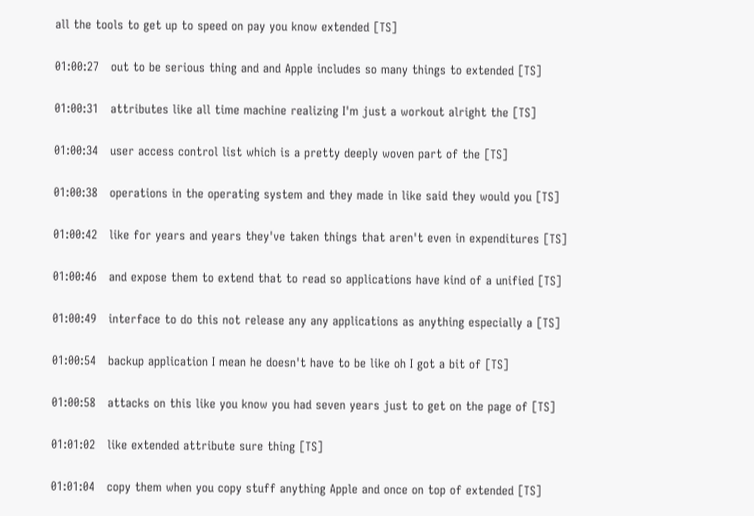all the tools to get up to speed on pay you know extended [TS]

01:00:27   out to be serious thing and and Apple includes so many things to extended [TS]

01:00:31   attributes like all time machine realizing I'm just a workout alright the [TS]

01:00:34   user access control list which is a pretty deeply woven part of the [TS]

01:00:38   operations in the operating system and they made in like said they would you [TS]

01:00:42   like for years and years they've taken things that aren't even in expenditures [TS]

01:00:46   and expose them to extend that to read so applications have kind of a unified [TS]

01:00:49   interface to do this not release any any applications as anything especially a [TS]

01:00:54   backup application I mean he doesn't have to be like oh I got a bit of [TS]

01:00:58   attacks on this like you know you had seven years just to get on the page of [TS]

01:01:02   like extended attribute sure thing [TS]

01:01:04   copy them when you copy stuff anything Apple and once on top of extended [TS]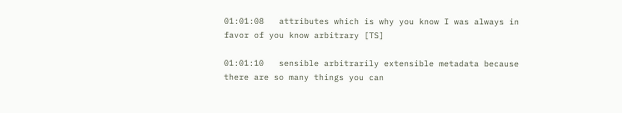01:01:08   attributes which is why you know I was always in favor of you know arbitrary [TS]

01:01:10   sensible arbitrarily extensible metadata because there are so many things you can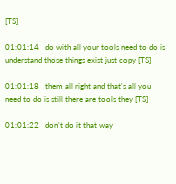[TS]

01:01:14   do with all your tools need to do is understand those things exist just copy [TS]

01:01:18   them all right and that's all you need to do is still there are tools they [TS]

01:01:22   don't do it that way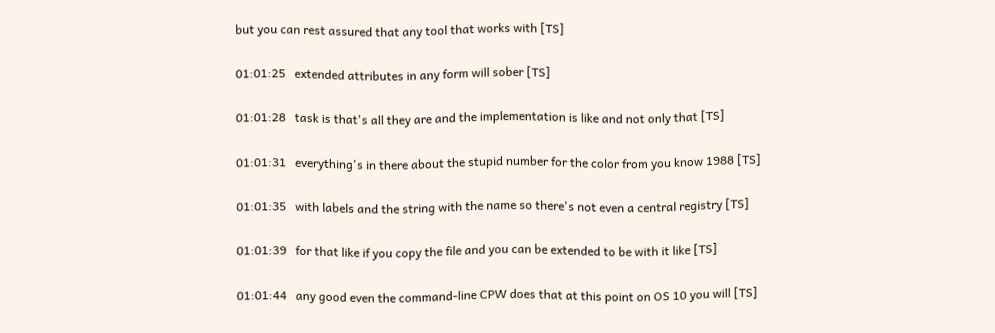but you can rest assured that any tool that works with [TS]

01:01:25   extended attributes in any form will sober [TS]

01:01:28   task is that's all they are and the implementation is like and not only that [TS]

01:01:31   everything's in there about the stupid number for the color from you know 1988 [TS]

01:01:35   with labels and the string with the name so there's not even a central registry [TS]

01:01:39   for that like if you copy the file and you can be extended to be with it like [TS]

01:01:44   any good even the command-line CPW does that at this point on OS 10 you will [TS]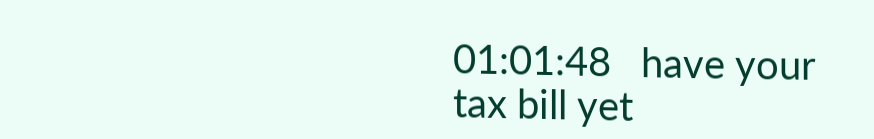01:01:48   have your tax bill yet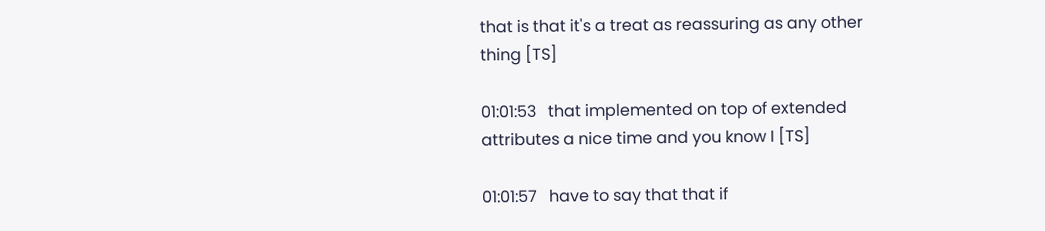that is that it's a treat as reassuring as any other thing [TS]

01:01:53   that implemented on top of extended attributes a nice time and you know I [TS]

01:01:57   have to say that that if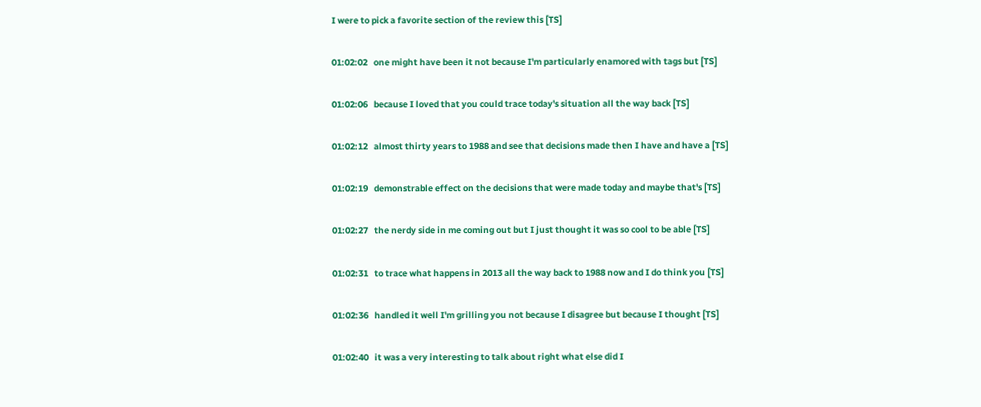I were to pick a favorite section of the review this [TS]

01:02:02   one might have been it not because I'm particularly enamored with tags but [TS]

01:02:06   because I loved that you could trace today's situation all the way back [TS]

01:02:12   almost thirty years to 1988 and see that decisions made then I have and have a [TS]

01:02:19   demonstrable effect on the decisions that were made today and maybe that's [TS]

01:02:27   the nerdy side in me coming out but I just thought it was so cool to be able [TS]

01:02:31   to trace what happens in 2013 all the way back to 1988 now and I do think you [TS]

01:02:36   handled it well I'm grilling you not because I disagree but because I thought [TS]

01:02:40   it was a very interesting to talk about right what else did I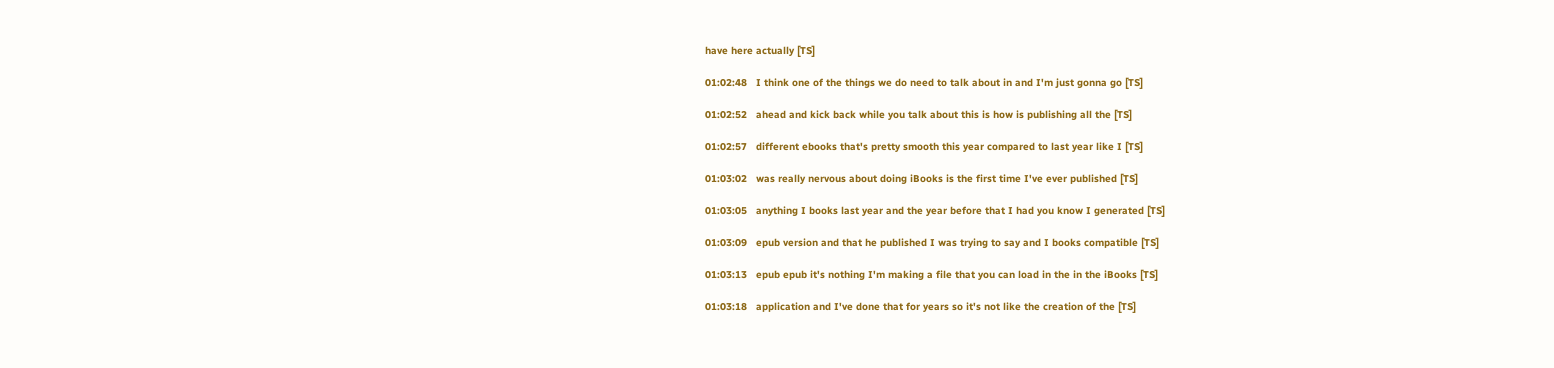have here actually [TS]

01:02:48   I think one of the things we do need to talk about in and I'm just gonna go [TS]

01:02:52   ahead and kick back while you talk about this is how is publishing all the [TS]

01:02:57   different ebooks that's pretty smooth this year compared to last year like I [TS]

01:03:02   was really nervous about doing iBooks is the first time I've ever published [TS]

01:03:05   anything I books last year and the year before that I had you know I generated [TS]

01:03:09   epub version and that he published I was trying to say and I books compatible [TS]

01:03:13   epub epub it's nothing I'm making a file that you can load in the in the iBooks [TS]

01:03:18   application and I've done that for years so it's not like the creation of the [TS]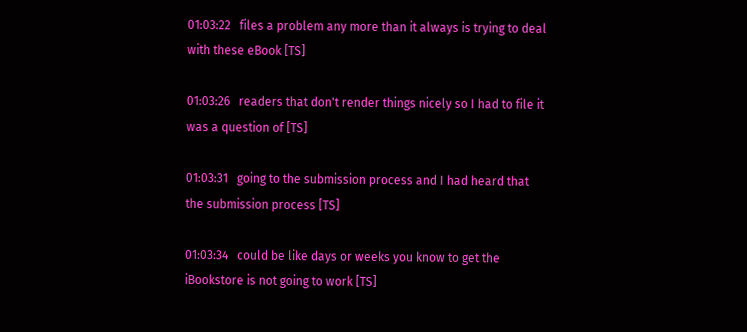01:03:22   files a problem any more than it always is trying to deal with these eBook [TS]

01:03:26   readers that don't render things nicely so I had to file it was a question of [TS]

01:03:31   going to the submission process and I had heard that the submission process [TS]

01:03:34   could be like days or weeks you know to get the iBookstore is not going to work [TS]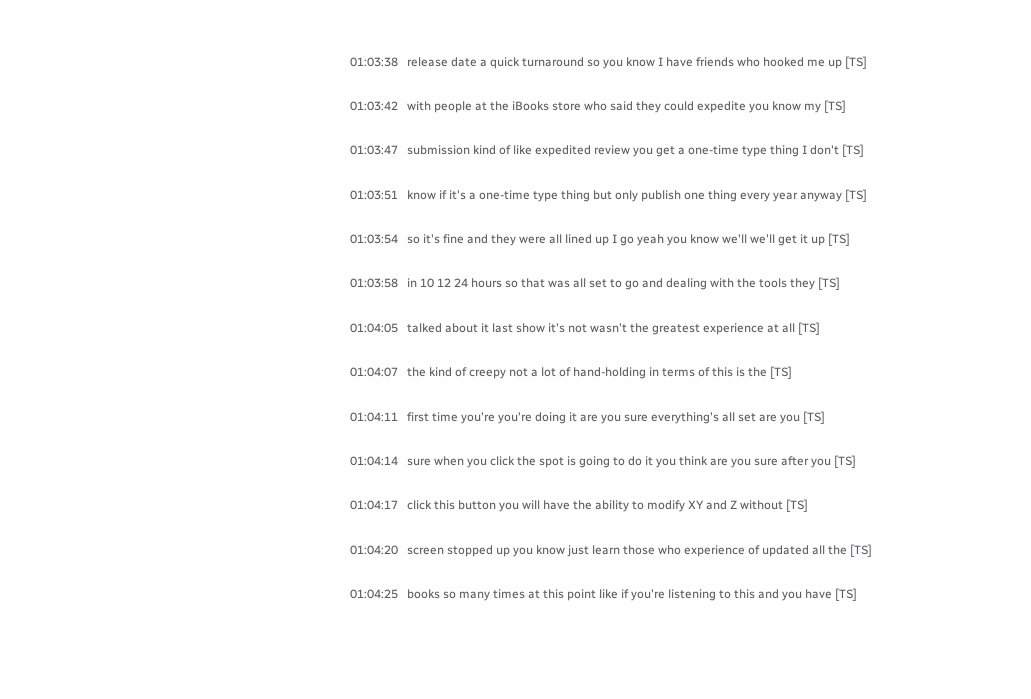01:03:38   release date a quick turnaround so you know I have friends who hooked me up [TS]

01:03:42   with people at the iBooks store who said they could expedite you know my [TS]

01:03:47   submission kind of like expedited review you get a one-time type thing I don't [TS]

01:03:51   know if it's a one-time type thing but only publish one thing every year anyway [TS]

01:03:54   so it's fine and they were all lined up I go yeah you know we'll we'll get it up [TS]

01:03:58   in 10 12 24 hours so that was all set to go and dealing with the tools they [TS]

01:04:05   talked about it last show it's not wasn't the greatest experience at all [TS]

01:04:07   the kind of creepy not a lot of hand-holding in terms of this is the [TS]

01:04:11   first time you're you're doing it are you sure everything's all set are you [TS]

01:04:14   sure when you click the spot is going to do it you think are you sure after you [TS]

01:04:17   click this button you will have the ability to modify XY and Z without [TS]

01:04:20   screen stopped up you know just learn those who experience of updated all the [TS]

01:04:25   books so many times at this point like if you're listening to this and you have [TS]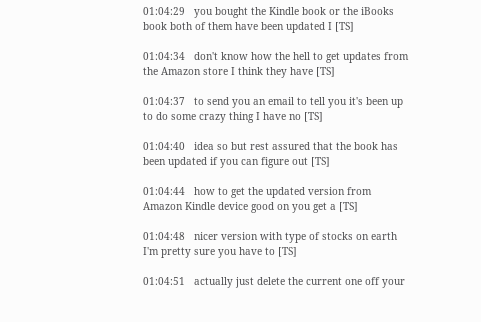01:04:29   you bought the Kindle book or the iBooks book both of them have been updated I [TS]

01:04:34   don't know how the hell to get updates from the Amazon store I think they have [TS]

01:04:37   to send you an email to tell you it's been up to do some crazy thing I have no [TS]

01:04:40   idea so but rest assured that the book has been updated if you can figure out [TS]

01:04:44   how to get the updated version from Amazon Kindle device good on you get a [TS]

01:04:48   nicer version with type of stocks on earth I'm pretty sure you have to [TS]

01:04:51   actually just delete the current one off your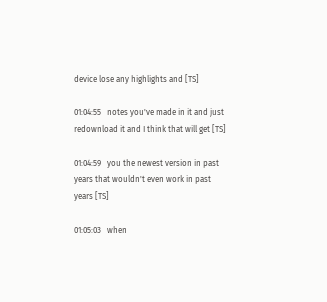device lose any highlights and [TS]

01:04:55   notes you've made in it and just redownload it and I think that will get [TS]

01:04:59   you the newest version in past years that wouldn't even work in past years [TS]

01:05:03   when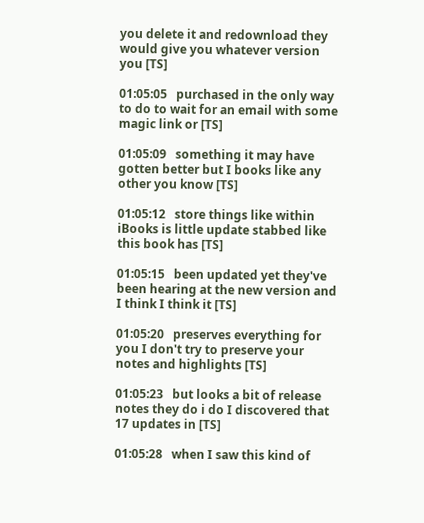you delete it and redownload they would give you whatever version you [TS]

01:05:05   purchased in the only way to do to wait for an email with some magic link or [TS]

01:05:09   something it may have gotten better but I books like any other you know [TS]

01:05:12   store things like within iBooks is little update stabbed like this book has [TS]

01:05:15   been updated yet they've been hearing at the new version and I think I think it [TS]

01:05:20   preserves everything for you I don't try to preserve your notes and highlights [TS]

01:05:23   but looks a bit of release notes they do i do I discovered that 17 updates in [TS]

01:05:28   when I saw this kind of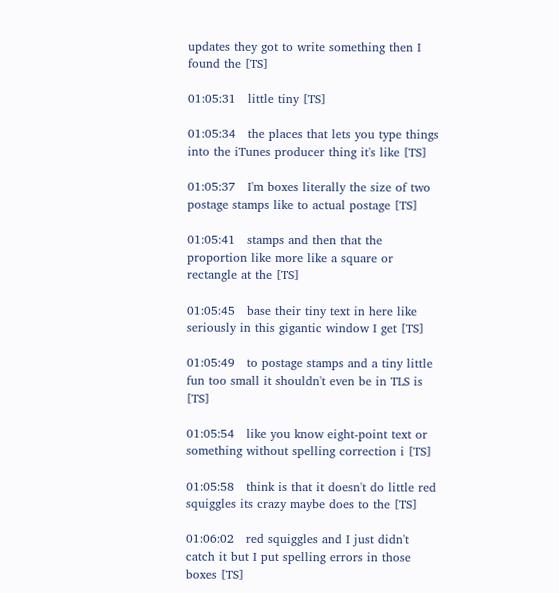updates they got to write something then I found the [TS]

01:05:31   little tiny [TS]

01:05:34   the places that lets you type things into the iTunes producer thing it's like [TS]

01:05:37   I'm boxes literally the size of two postage stamps like to actual postage [TS]

01:05:41   stamps and then that the proportion like more like a square or rectangle at the [TS]

01:05:45   base their tiny text in here like seriously in this gigantic window I get [TS]

01:05:49   to postage stamps and a tiny little fun too small it shouldn't even be in TLS is [TS]

01:05:54   like you know eight-point text or something without spelling correction i [TS]

01:05:58   think is that it doesn't do little red squiggles its crazy maybe does to the [TS]

01:06:02   red squiggles and I just didn't catch it but I put spelling errors in those boxes [TS]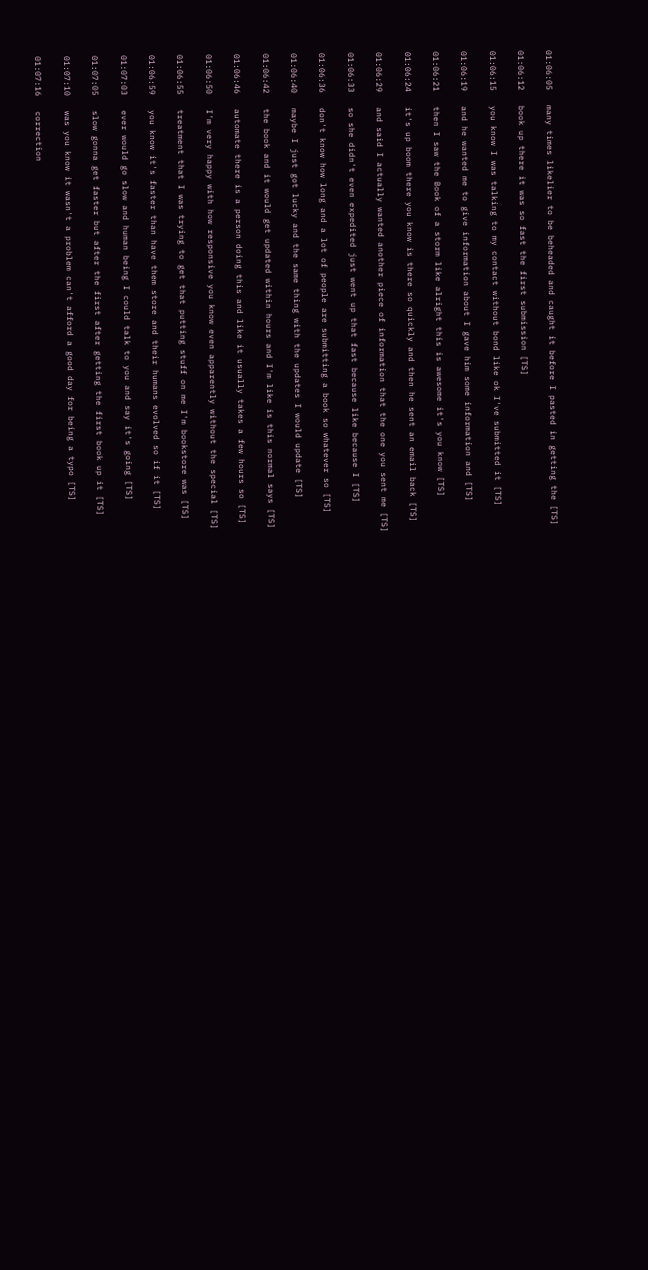01:06:05   many times likelier to be beheaded and caught it before I pasted in getting the [TS]

01:06:12   book up there it was so fast the first submission [TS]

01:06:15   you know I was talking to my contact without bond like ok I've submitted it [TS]

01:06:19   and he wanted me to give information about I gave him some information and [TS]

01:06:21   then I saw the Book of a storm like alright this is awesome it's you know [TS]

01:06:24   it's up boom there you know is there so quickly and then he sent an email back [TS]

01:06:29   and said I actually wanted another piece of information that the one you sent me [TS]

01:06:33   so she didn't even expedited just went up that fast because like because I [TS]

01:06:36   don't know how long and a lot of people are submitting a book so whatever so [TS]

01:06:40   maybe I just got lucky and the same thing with the updates I would update [TS]

01:06:42   the book and it would get updated within hours and I'm like is this normal says [TS]

01:06:46   automate there is a person doing this and like it usually takes a few hours so [TS]

01:06:50   I'm very happy with how responsive you know even apparently without the special [TS]

01:06:55   treatment that I was trying to get that putting stuff on me I'm bookstore was [TS]

01:06:59   you know it's faster than have them store and their humans evolved so if it [TS]

01:07:03   ever would go slow and human being I could talk to you and say it's going [TS]

01:07:05   slow gonna get faster but after the first after getting the first book up it [TS]

01:07:10   was you know it wasn't a problem can't afford a good day for being a typo [TS]

01:07:16   correction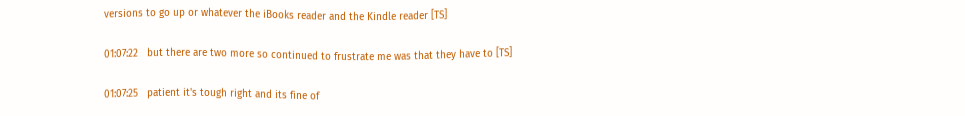versions to go up or whatever the iBooks reader and the Kindle reader [TS]

01:07:22   but there are two more so continued to frustrate me was that they have to [TS]

01:07:25   patient it's tough right and its fine of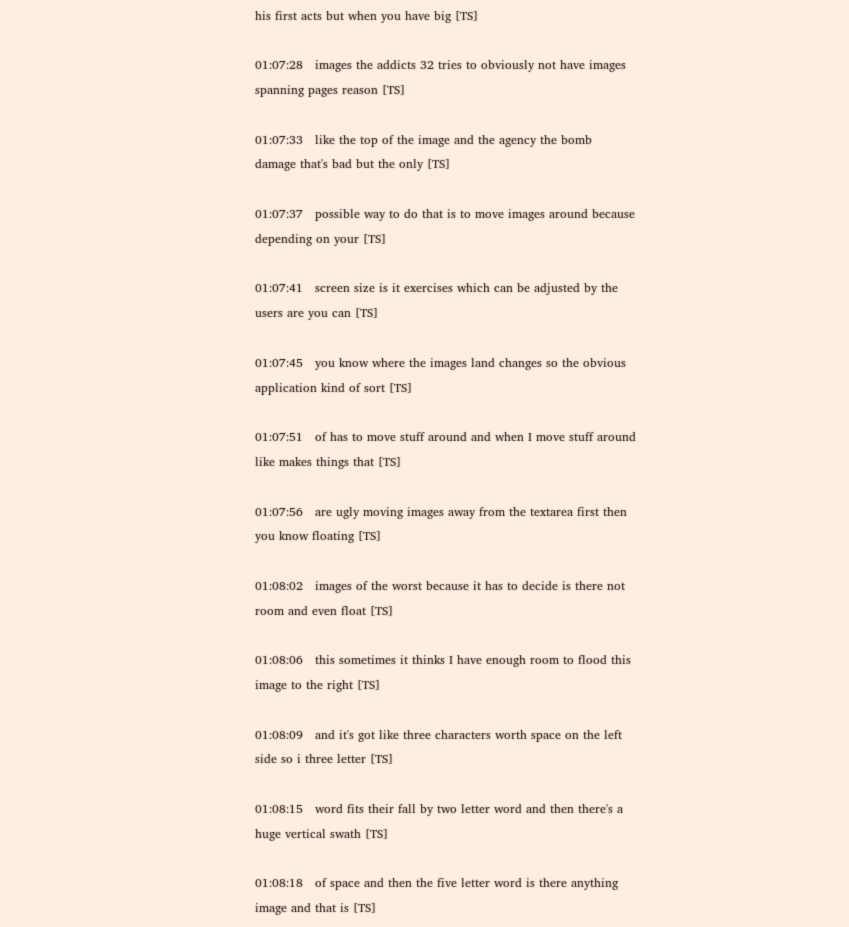his first acts but when you have big [TS]

01:07:28   images the addicts 32 tries to obviously not have images spanning pages reason [TS]

01:07:33   like the top of the image and the agency the bomb damage that's bad but the only [TS]

01:07:37   possible way to do that is to move images around because depending on your [TS]

01:07:41   screen size is it exercises which can be adjusted by the users are you can [TS]

01:07:45   you know where the images land changes so the obvious application kind of sort [TS]

01:07:51   of has to move stuff around and when I move stuff around like makes things that [TS]

01:07:56   are ugly moving images away from the textarea first then you know floating [TS]

01:08:02   images of the worst because it has to decide is there not room and even float [TS]

01:08:06   this sometimes it thinks I have enough room to flood this image to the right [TS]

01:08:09   and it's got like three characters worth space on the left side so i three letter [TS]

01:08:15   word fits their fall by two letter word and then there's a huge vertical swath [TS]

01:08:18   of space and then the five letter word is there anything image and that is [TS]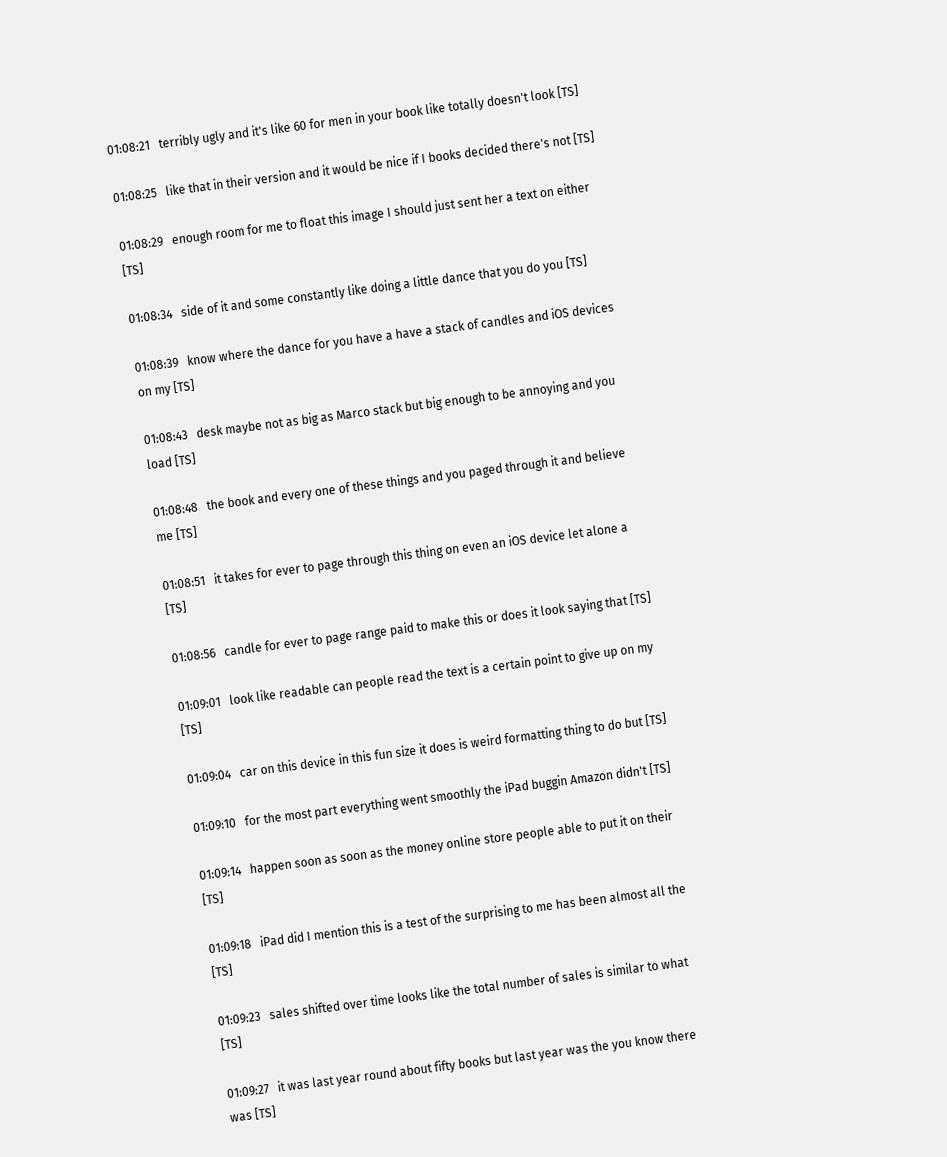01:08:21   terribly ugly and it's like 60 for men in your book like totally doesn't look [TS]

01:08:25   like that in their version and it would be nice if I books decided there's not [TS]

01:08:29   enough room for me to float this image I should just sent her a text on either [TS]

01:08:34   side of it and some constantly like doing a little dance that you do you [TS]

01:08:39   know where the dance for you have a have a stack of candles and iOS devices on my [TS]

01:08:43   desk maybe not as big as Marco stack but big enough to be annoying and you load [TS]

01:08:48   the book and every one of these things and you paged through it and believe me [TS]

01:08:51   it takes for ever to page through this thing on even an iOS device let alone a [TS]

01:08:56   candle for ever to page range paid to make this or does it look saying that [TS]

01:09:01   look like readable can people read the text is a certain point to give up on my [TS]

01:09:04   car on this device in this fun size it does is weird formatting thing to do but [TS]

01:09:10   for the most part everything went smoothly the iPad buggin Amazon didn't [TS]

01:09:14   happen soon as soon as the money online store people able to put it on their [TS]

01:09:18   iPad did I mention this is a test of the surprising to me has been almost all the [TS]

01:09:23   sales shifted over time looks like the total number of sales is similar to what [TS]

01:09:27   it was last year round about fifty books but last year was the you know there was [TS]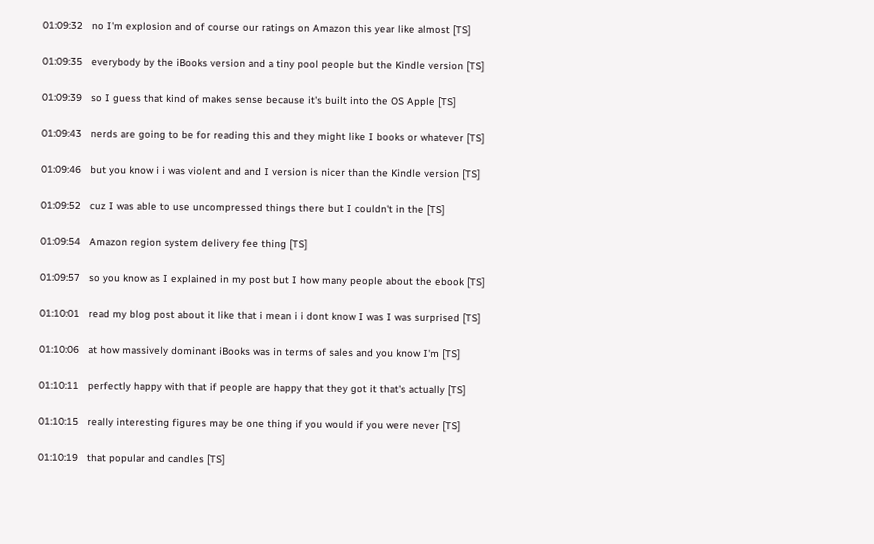01:09:32   no I'm explosion and of course our ratings on Amazon this year like almost [TS]

01:09:35   everybody by the iBooks version and a tiny pool people but the Kindle version [TS]

01:09:39   so I guess that kind of makes sense because it's built into the OS Apple [TS]

01:09:43   nerds are going to be for reading this and they might like I books or whatever [TS]

01:09:46   but you know i i was violent and and I version is nicer than the Kindle version [TS]

01:09:52   cuz I was able to use uncompressed things there but I couldn't in the [TS]

01:09:54   Amazon region system delivery fee thing [TS]

01:09:57   so you know as I explained in my post but I how many people about the ebook [TS]

01:10:01   read my blog post about it like that i mean i i dont know I was I was surprised [TS]

01:10:06   at how massively dominant iBooks was in terms of sales and you know I'm [TS]

01:10:11   perfectly happy with that if people are happy that they got it that's actually [TS]

01:10:15   really interesting figures may be one thing if you would if you were never [TS]

01:10:19   that popular and candles [TS]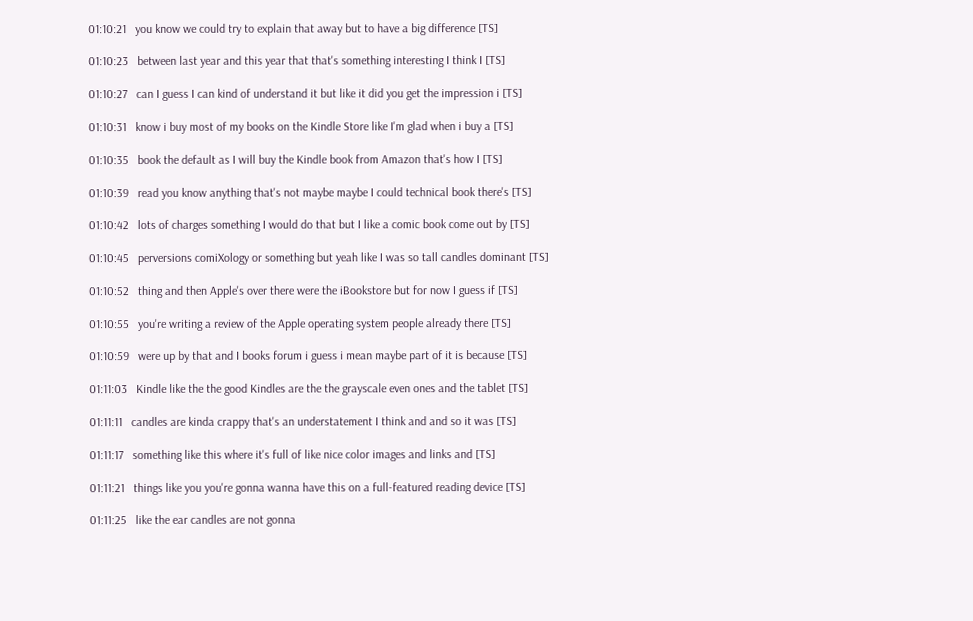01:10:21   you know we could try to explain that away but to have a big difference [TS]

01:10:23   between last year and this year that that's something interesting I think I [TS]

01:10:27   can I guess I can kind of understand it but like it did you get the impression i [TS]

01:10:31   know i buy most of my books on the Kindle Store like I'm glad when i buy a [TS]

01:10:35   book the default as I will buy the Kindle book from Amazon that's how I [TS]

01:10:39   read you know anything that's not maybe maybe I could technical book there's [TS]

01:10:42   lots of charges something I would do that but I like a comic book come out by [TS]

01:10:45   perversions comiXology or something but yeah like I was so tall candles dominant [TS]

01:10:52   thing and then Apple's over there were the iBookstore but for now I guess if [TS]

01:10:55   you're writing a review of the Apple operating system people already there [TS]

01:10:59   were up by that and I books forum i guess i mean maybe part of it is because [TS]

01:11:03   Kindle like the the good Kindles are the the grayscale even ones and the tablet [TS]

01:11:11   candles are kinda crappy that's an understatement I think and and so it was [TS]

01:11:17   something like this where it's full of like nice color images and links and [TS]

01:11:21   things like you you're gonna wanna have this on a full-featured reading device [TS]

01:11:25   like the ear candles are not gonna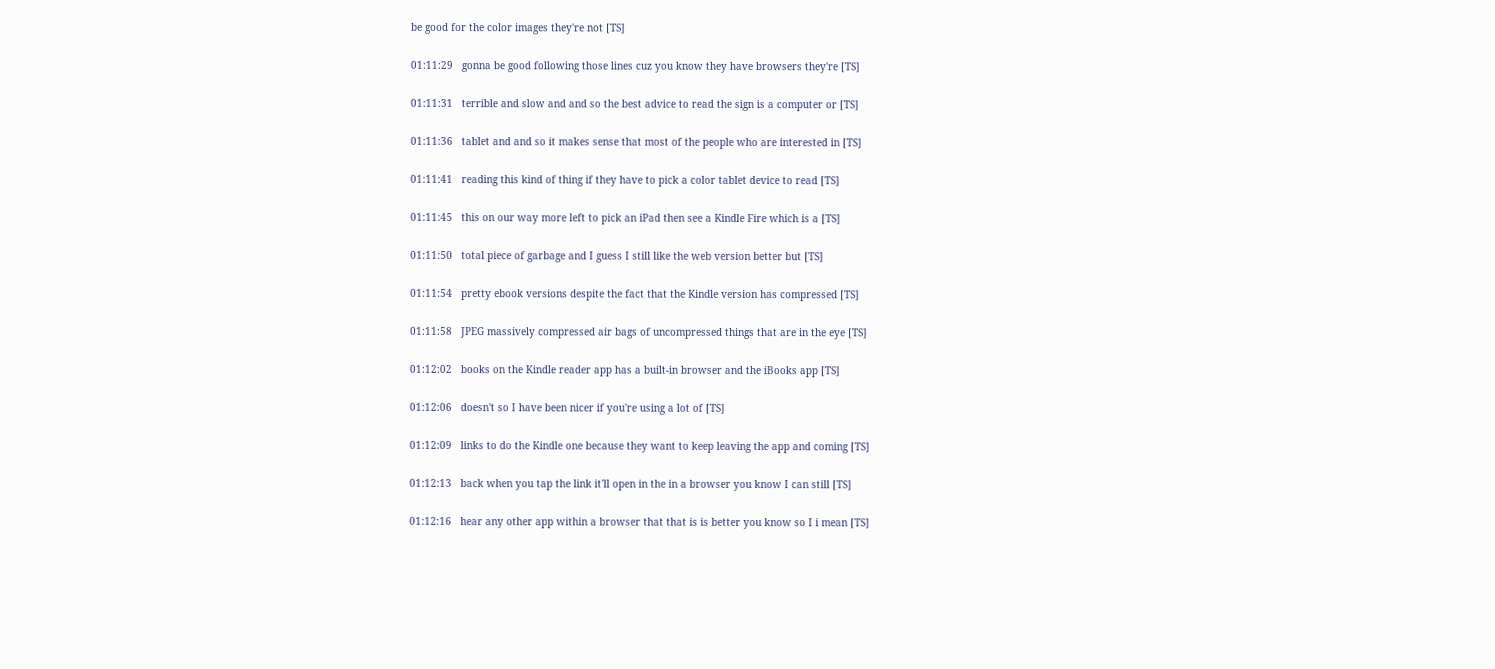be good for the color images they're not [TS]

01:11:29   gonna be good following those lines cuz you know they have browsers they're [TS]

01:11:31   terrible and slow and and so the best advice to read the sign is a computer or [TS]

01:11:36   tablet and and so it makes sense that most of the people who are interested in [TS]

01:11:41   reading this kind of thing if they have to pick a color tablet device to read [TS]

01:11:45   this on our way more left to pick an iPad then see a Kindle Fire which is a [TS]

01:11:50   total piece of garbage and I guess I still like the web version better but [TS]

01:11:54   pretty ebook versions despite the fact that the Kindle version has compressed [TS]

01:11:58   JPEG massively compressed air bags of uncompressed things that are in the eye [TS]

01:12:02   books on the Kindle reader app has a built-in browser and the iBooks app [TS]

01:12:06   doesn't so I have been nicer if you're using a lot of [TS]

01:12:09   links to do the Kindle one because they want to keep leaving the app and coming [TS]

01:12:13   back when you tap the link it'll open in the in a browser you know I can still [TS]

01:12:16   hear any other app within a browser that that is is better you know so I i mean [TS]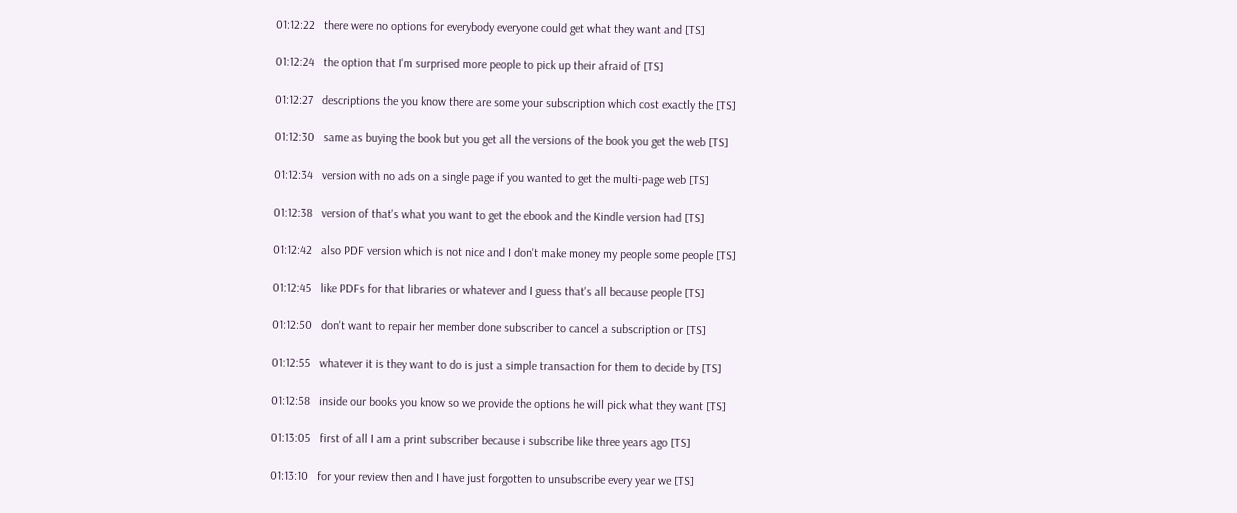01:12:22   there were no options for everybody everyone could get what they want and [TS]

01:12:24   the option that I'm surprised more people to pick up their afraid of [TS]

01:12:27   descriptions the you know there are some your subscription which cost exactly the [TS]

01:12:30   same as buying the book but you get all the versions of the book you get the web [TS]

01:12:34   version with no ads on a single page if you wanted to get the multi-page web [TS]

01:12:38   version of that's what you want to get the ebook and the Kindle version had [TS]

01:12:42   also PDF version which is not nice and I don't make money my people some people [TS]

01:12:45   like PDFs for that libraries or whatever and I guess that's all because people [TS]

01:12:50   don't want to repair her member done subscriber to cancel a subscription or [TS]

01:12:55   whatever it is they want to do is just a simple transaction for them to decide by [TS]

01:12:58   inside our books you know so we provide the options he will pick what they want [TS]

01:13:05   first of all I am a print subscriber because i subscribe like three years ago [TS]

01:13:10   for your review then and I have just forgotten to unsubscribe every year we [TS]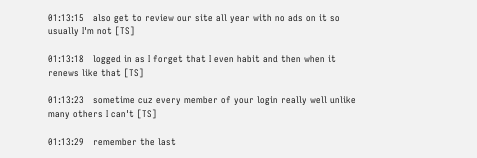01:13:15   also get to review our site all year with no ads on it so usually I'm not [TS]

01:13:18   logged in as I forget that I even habit and then when it renews like that [TS]

01:13:23   sometime cuz every member of your login really well unlike many others I can't [TS]

01:13:29   remember the last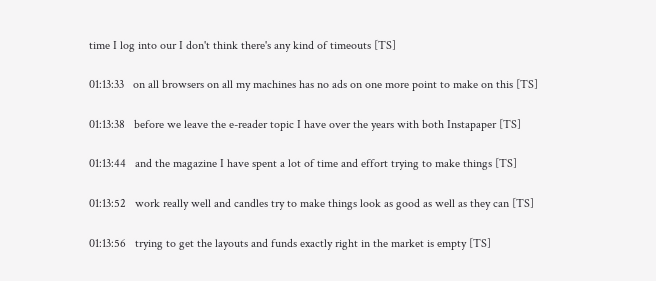time I log into our I don't think there's any kind of timeouts [TS]

01:13:33   on all browsers on all my machines has no ads on one more point to make on this [TS]

01:13:38   before we leave the e-reader topic I have over the years with both Instapaper [TS]

01:13:44   and the magazine I have spent a lot of time and effort trying to make things [TS]

01:13:52   work really well and candles try to make things look as good as well as they can [TS]

01:13:56   trying to get the layouts and funds exactly right in the market is empty [TS]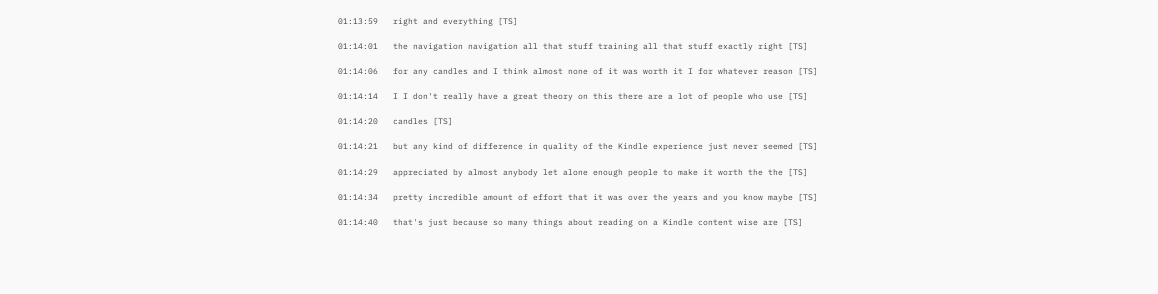01:13:59   right and everything [TS]

01:14:01   the navigation navigation all that stuff training all that stuff exactly right [TS]

01:14:06   for any candles and I think almost none of it was worth it I for whatever reason [TS]

01:14:14   I I don't really have a great theory on this there are a lot of people who use [TS]

01:14:20   candles [TS]

01:14:21   but any kind of difference in quality of the Kindle experience just never seemed [TS]

01:14:29   appreciated by almost anybody let alone enough people to make it worth the the [TS]

01:14:34   pretty incredible amount of effort that it was over the years and you know maybe [TS]

01:14:40   that's just because so many things about reading on a Kindle content wise are [TS]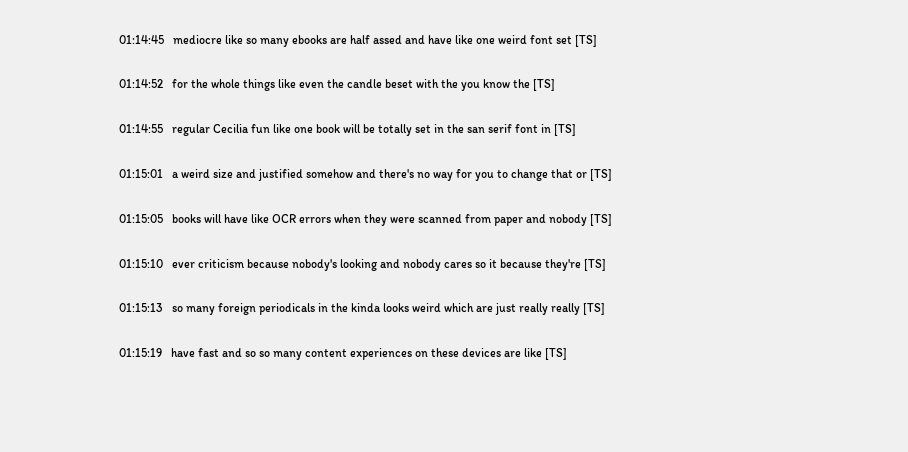01:14:45   mediocre like so many ebooks are half assed and have like one weird font set [TS]

01:14:52   for the whole things like even the candle beset with the you know the [TS]

01:14:55   regular Cecilia fun like one book will be totally set in the san serif font in [TS]

01:15:01   a weird size and justified somehow and there's no way for you to change that or [TS]

01:15:05   books will have like OCR errors when they were scanned from paper and nobody [TS]

01:15:10   ever criticism because nobody's looking and nobody cares so it because they're [TS]

01:15:13   so many foreign periodicals in the kinda looks weird which are just really really [TS]

01:15:19   have fast and so so many content experiences on these devices are like [TS]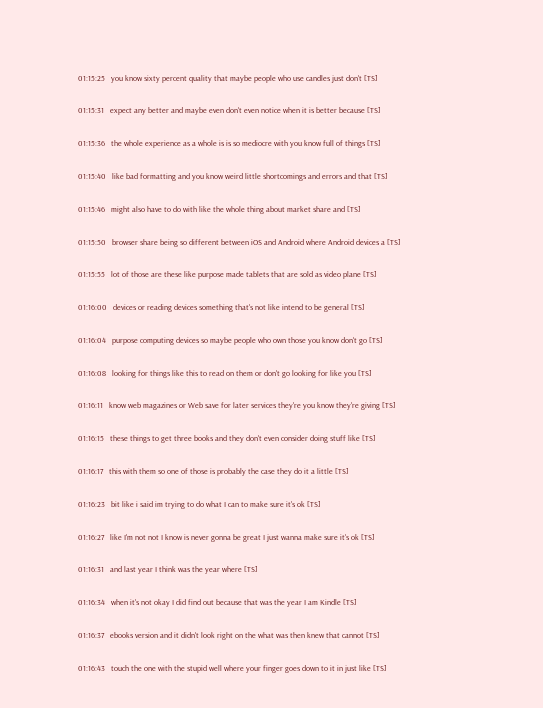01:15:25   you know sixty percent quality that maybe people who use candles just don't [TS]

01:15:31   expect any better and maybe even don't even notice when it is better because [TS]

01:15:36   the whole experience as a whole is is so mediocre with you know full of things [TS]

01:15:40   like bad formatting and you know weird little shortcomings and errors and that [TS]

01:15:46   might also have to do with like the whole thing about market share and [TS]

01:15:50   browser share being so different between iOS and Android where Android devices a [TS]

01:15:55   lot of those are these like purpose made tablets that are sold as video plane [TS]

01:16:00   devices or reading devices something that's not like intend to be general [TS]

01:16:04   purpose computing devices so maybe people who own those you know don't go [TS]

01:16:08   looking for things like this to read on them or don't go looking for like you [TS]

01:16:11   know web magazines or Web save for later services they're you know they're giving [TS]

01:16:15   these things to get three books and they don't even consider doing stuff like [TS]

01:16:17   this with them so one of those is probably the case they do it a little [TS]

01:16:23   bit like i said im trying to do what I can to make sure it's ok [TS]

01:16:27   like I'm not not I know is never gonna be great I just wanna make sure it's ok [TS]

01:16:31   and last year I think was the year where [TS]

01:16:34   when it's not okay I did find out because that was the year I am Kindle [TS]

01:16:37   ebooks version and it didn't look right on the what was then knew that cannot [TS]

01:16:43   touch the one with the stupid well where your finger goes down to it in just like [TS]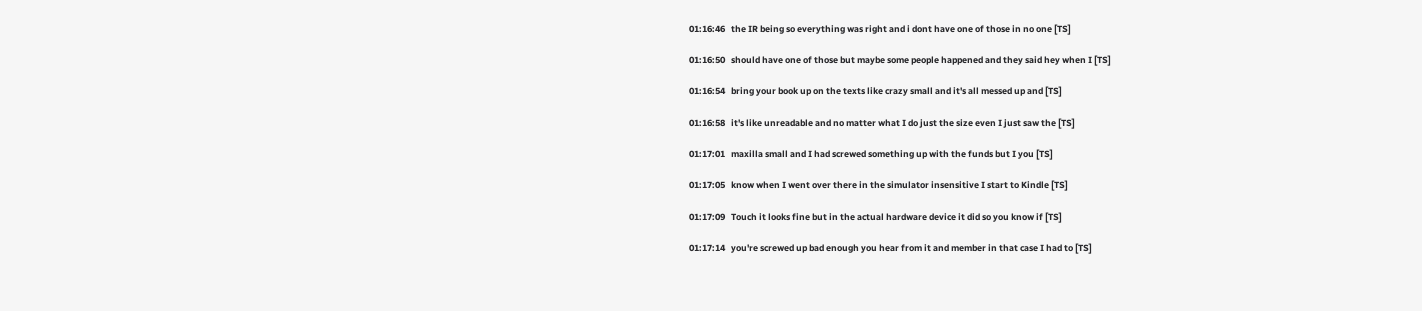01:16:46   the IR being so everything was right and i dont have one of those in no one [TS]

01:16:50   should have one of those but maybe some people happened and they said hey when I [TS]

01:16:54   bring your book up on the texts like crazy small and it's all messed up and [TS]

01:16:58   it's like unreadable and no matter what I do just the size even I just saw the [TS]

01:17:01   maxilla small and I had screwed something up with the funds but I you [TS]

01:17:05   know when I went over there in the simulator insensitive I start to Kindle [TS]

01:17:09   Touch it looks fine but in the actual hardware device it did so you know if [TS]

01:17:14   you're screwed up bad enough you hear from it and member in that case I had to [TS]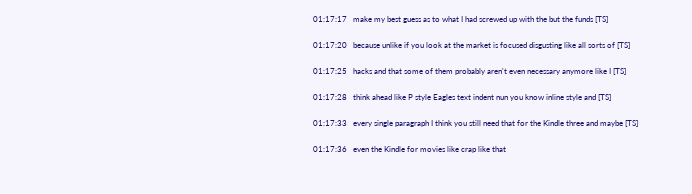01:17:17   make my best guess as to what I had screwed up with the but the funds [TS]

01:17:20   because unlike if you look at the market is focused disgusting like all sorts of [TS]

01:17:25   hacks and that some of them probably aren't even necessary anymore like I [TS]

01:17:28   think ahead like P style Eagles text indent nun you know inline style and [TS]

01:17:33   every single paragraph I think you still need that for the Kindle three and maybe [TS]

01:17:36   even the Kindle for movies like crap like that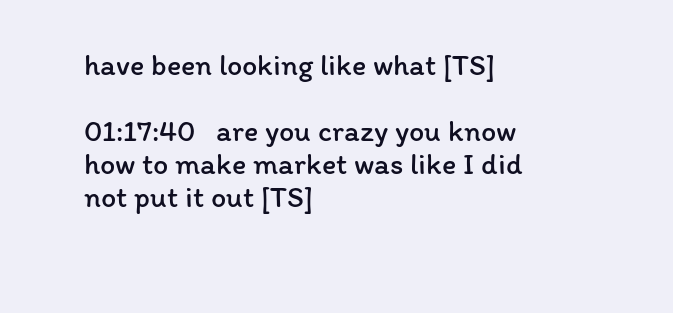have been looking like what [TS]

01:17:40   are you crazy you know how to make market was like I did not put it out [TS]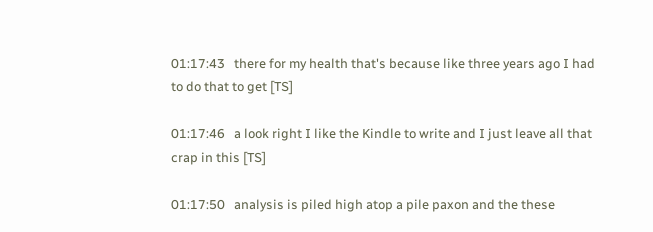01:17:43   there for my health that's because like three years ago I had to do that to get [TS]

01:17:46   a look right I like the Kindle to write and I just leave all that crap in this [TS]

01:17:50   analysis is piled high atop a pile paxon and the these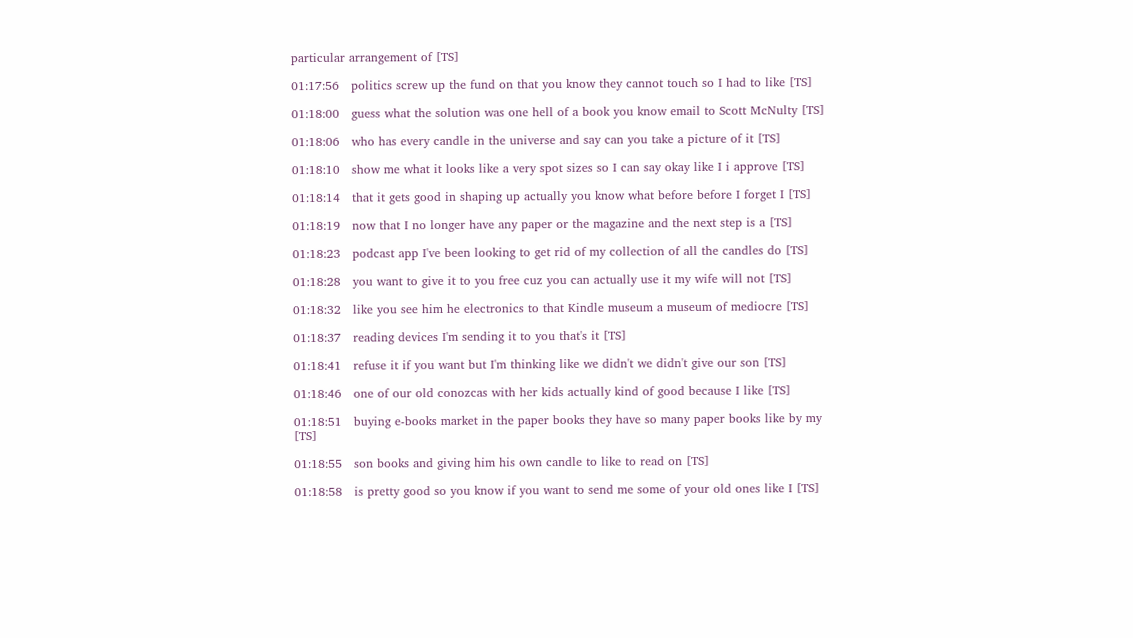particular arrangement of [TS]

01:17:56   politics screw up the fund on that you know they cannot touch so I had to like [TS]

01:18:00   guess what the solution was one hell of a book you know email to Scott McNulty [TS]

01:18:06   who has every candle in the universe and say can you take a picture of it [TS]

01:18:10   show me what it looks like a very spot sizes so I can say okay like I i approve [TS]

01:18:14   that it gets good in shaping up actually you know what before before I forget I [TS]

01:18:19   now that I no longer have any paper or the magazine and the next step is a [TS]

01:18:23   podcast app I've been looking to get rid of my collection of all the candles do [TS]

01:18:28   you want to give it to you free cuz you can actually use it my wife will not [TS]

01:18:32   like you see him he electronics to that Kindle museum a museum of mediocre [TS]

01:18:37   reading devices I'm sending it to you that's it [TS]

01:18:41   refuse it if you want but I'm thinking like we didn't we didn't give our son [TS]

01:18:46   one of our old conozcas with her kids actually kind of good because I like [TS]

01:18:51   buying e-books market in the paper books they have so many paper books like by my [TS]

01:18:55   son books and giving him his own candle to like to read on [TS]

01:18:58   is pretty good so you know if you want to send me some of your old ones like I [TS]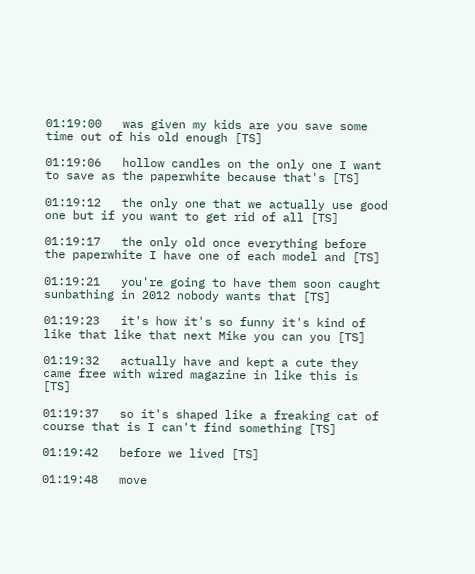01:19:00   was given my kids are you save some time out of his old enough [TS]

01:19:06   hollow candles on the only one I want to save as the paperwhite because that's [TS]

01:19:12   the only one that we actually use good one but if you want to get rid of all [TS]

01:19:17   the only old once everything before the paperwhite I have one of each model and [TS]

01:19:21   you're going to have them soon caught sunbathing in 2012 nobody wants that [TS]

01:19:23   it's how it's so funny it's kind of like that like that next Mike you can you [TS]

01:19:32   actually have and kept a cute they came free with wired magazine in like this is [TS]

01:19:37   so it's shaped like a freaking cat of course that is I can't find something [TS]

01:19:42   before we lived [TS]

01:19:48   move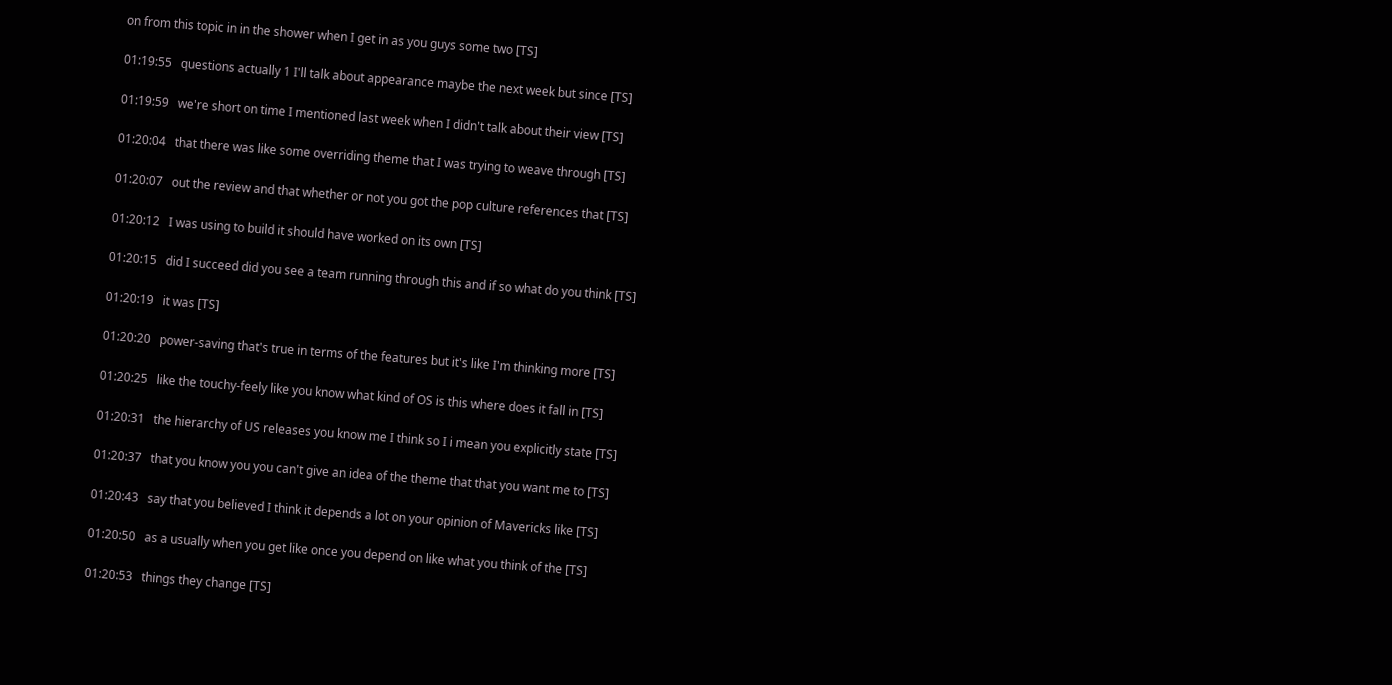on from this topic in in the shower when I get in as you guys some two [TS]

01:19:55   questions actually 1 I'll talk about appearance maybe the next week but since [TS]

01:19:59   we're short on time I mentioned last week when I didn't talk about their view [TS]

01:20:04   that there was like some overriding theme that I was trying to weave through [TS]

01:20:07   out the review and that whether or not you got the pop culture references that [TS]

01:20:12   I was using to build it should have worked on its own [TS]

01:20:15   did I succeed did you see a team running through this and if so what do you think [TS]

01:20:19   it was [TS]

01:20:20   power-saving that's true in terms of the features but it's like I'm thinking more [TS]

01:20:25   like the touchy-feely like you know what kind of OS is this where does it fall in [TS]

01:20:31   the hierarchy of US releases you know me I think so I i mean you explicitly state [TS]

01:20:37   that you know you you can't give an idea of the theme that that you want me to [TS]

01:20:43   say that you believed I think it depends a lot on your opinion of Mavericks like [TS]

01:20:50   as a usually when you get like once you depend on like what you think of the [TS]

01:20:53   things they change [TS]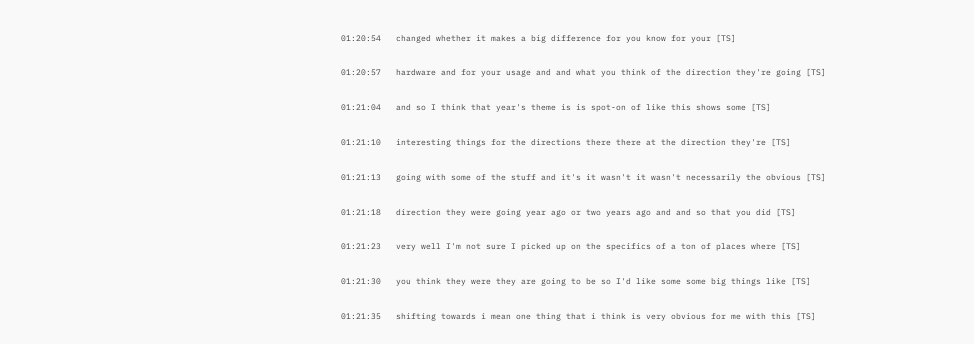01:20:54   changed whether it makes a big difference for you know for your [TS]

01:20:57   hardware and for your usage and and what you think of the direction they're going [TS]

01:21:04   and so I think that year's theme is is spot-on of like this shows some [TS]

01:21:10   interesting things for the directions there there at the direction they're [TS]

01:21:13   going with some of the stuff and it's it wasn't it wasn't necessarily the obvious [TS]

01:21:18   direction they were going year ago or two years ago and and so that you did [TS]

01:21:23   very well I'm not sure I picked up on the specifics of a ton of places where [TS]

01:21:30   you think they were they are going to be so I'd like some some big things like [TS]

01:21:35   shifting towards i mean one thing that i think is very obvious for me with this [TS]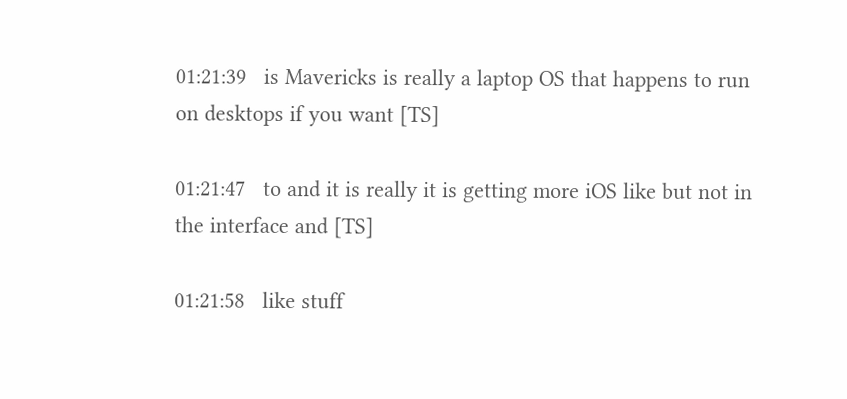01:21:39   is Mavericks is really a laptop OS that happens to run on desktops if you want [TS]

01:21:47   to and it is really it is getting more iOS like but not in the interface and [TS]

01:21:58   like stuff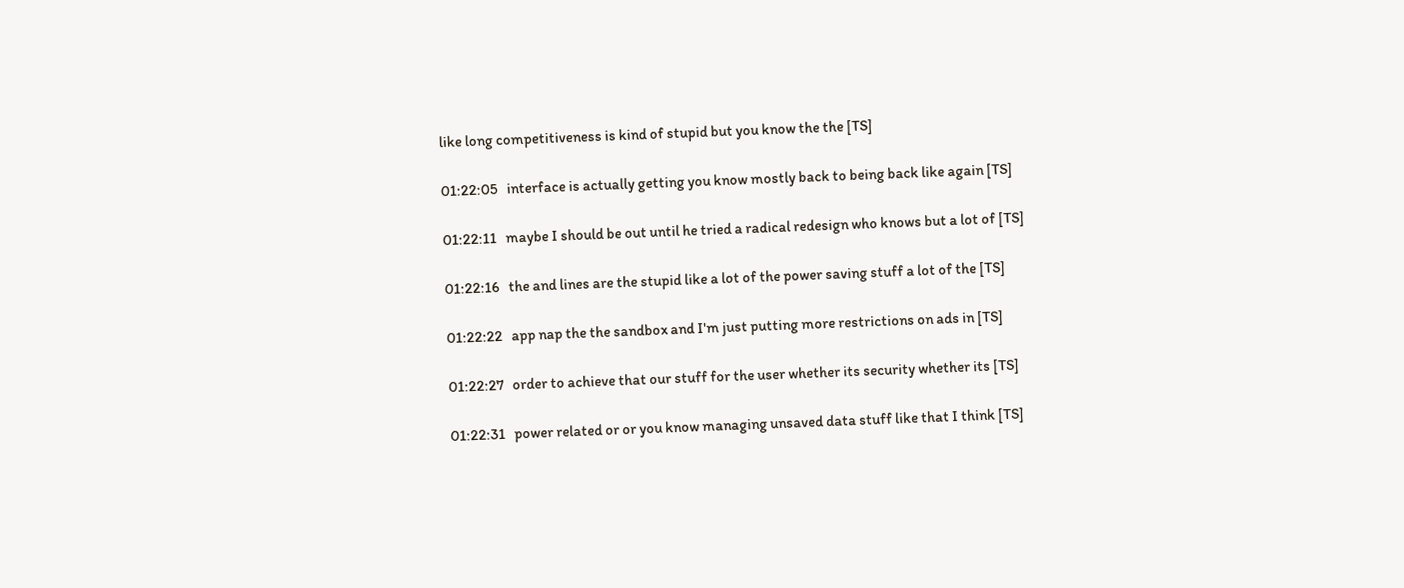like long competitiveness is kind of stupid but you know the the [TS]

01:22:05   interface is actually getting you know mostly back to being back like again [TS]

01:22:11   maybe I should be out until he tried a radical redesign who knows but a lot of [TS]

01:22:16   the and lines are the stupid like a lot of the power saving stuff a lot of the [TS]

01:22:22   app nap the the sandbox and I'm just putting more restrictions on ads in [TS]

01:22:27   order to achieve that our stuff for the user whether its security whether its [TS]

01:22:31   power related or or you know managing unsaved data stuff like that I think [TS]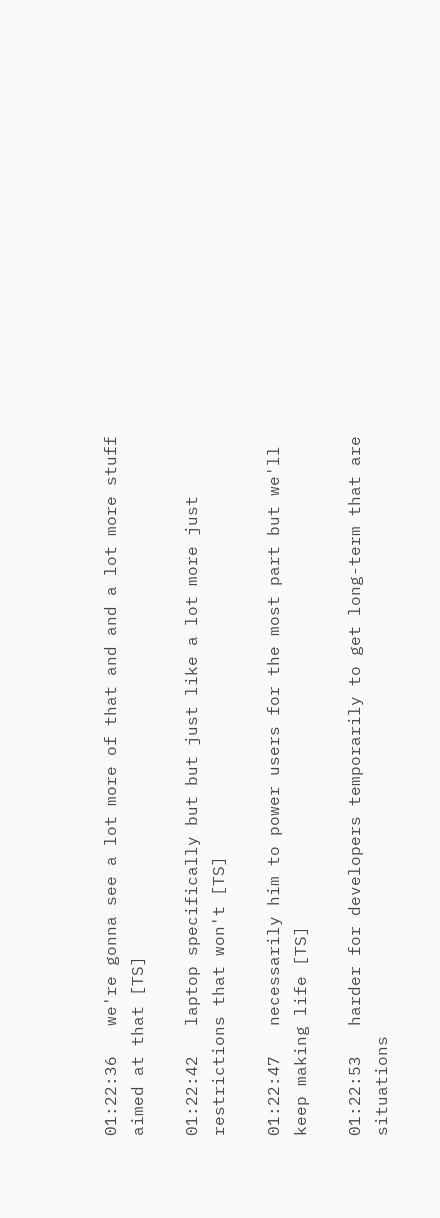01:22:36   we're gonna see a lot more of that and and a lot more stuff aimed at that [TS]

01:22:42   laptop specifically but but just like a lot more just restrictions that won't [TS]

01:22:47   necessarily him to power users for the most part but we'll keep making life [TS]

01:22:53   harder for developers temporarily to get long-term that are situations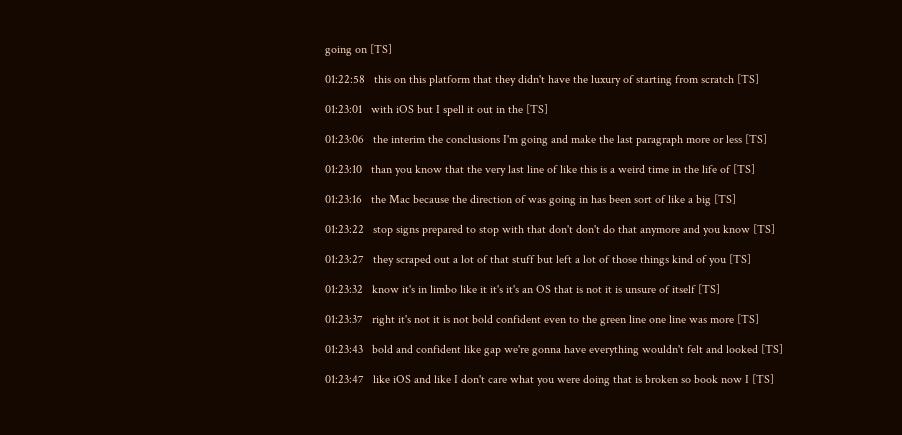going on [TS]

01:22:58   this on this platform that they didn't have the luxury of starting from scratch [TS]

01:23:01   with iOS but I spell it out in the [TS]

01:23:06   the interim the conclusions I'm going and make the last paragraph more or less [TS]

01:23:10   than you know that the very last line of like this is a weird time in the life of [TS]

01:23:16   the Mac because the direction of was going in has been sort of like a big [TS]

01:23:22   stop signs prepared to stop with that don't don't do that anymore and you know [TS]

01:23:27   they scraped out a lot of that stuff but left a lot of those things kind of you [TS]

01:23:32   know it's in limbo like it it's it's an OS that is not it is unsure of itself [TS]

01:23:37   right it's not it is not bold confident even to the green line one line was more [TS]

01:23:43   bold and confident like gap we're gonna have everything wouldn't felt and looked [TS]

01:23:47   like iOS and like I don't care what you were doing that is broken so book now I [TS]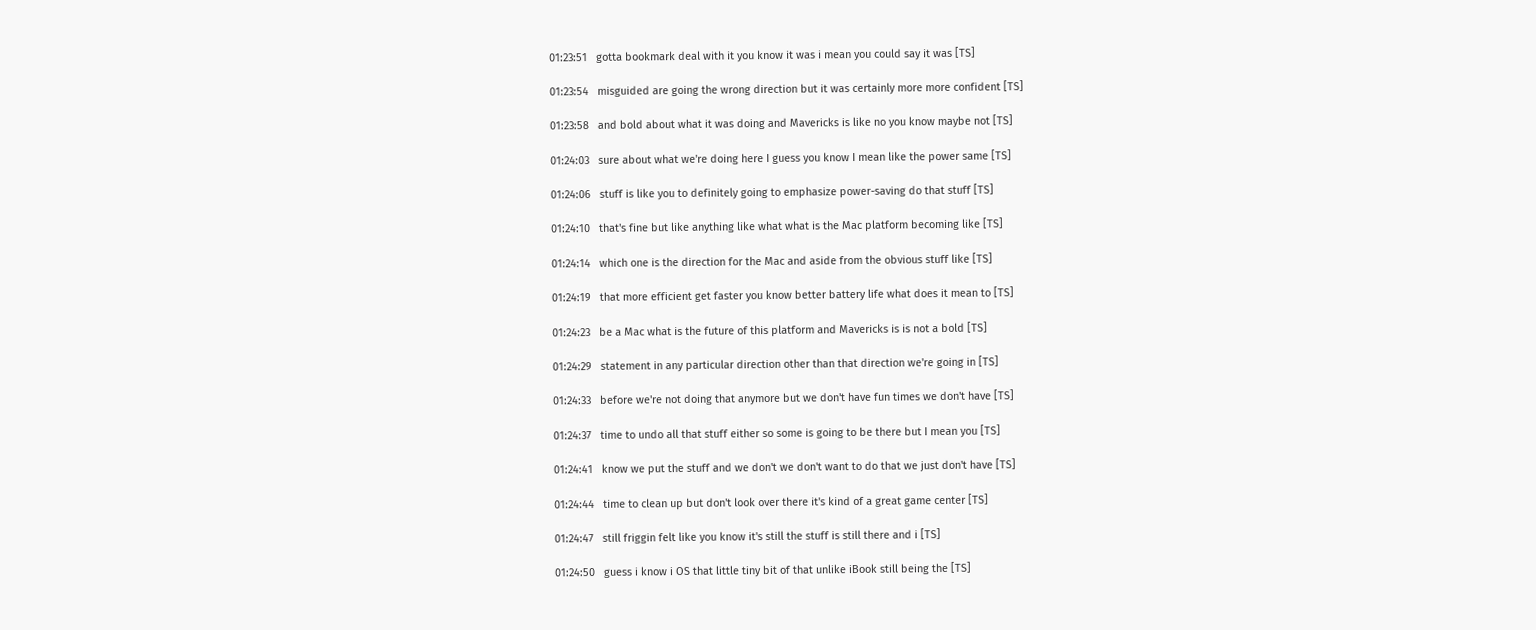01:23:51   gotta bookmark deal with it you know it was i mean you could say it was [TS]

01:23:54   misguided are going the wrong direction but it was certainly more more confident [TS]

01:23:58   and bold about what it was doing and Mavericks is like no you know maybe not [TS]

01:24:03   sure about what we're doing here I guess you know I mean like the power same [TS]

01:24:06   stuff is like you to definitely going to emphasize power-saving do that stuff [TS]

01:24:10   that's fine but like anything like what what is the Mac platform becoming like [TS]

01:24:14   which one is the direction for the Mac and aside from the obvious stuff like [TS]

01:24:19   that more efficient get faster you know better battery life what does it mean to [TS]

01:24:23   be a Mac what is the future of this platform and Mavericks is is not a bold [TS]

01:24:29   statement in any particular direction other than that direction we're going in [TS]

01:24:33   before we're not doing that anymore but we don't have fun times we don't have [TS]

01:24:37   time to undo all that stuff either so some is going to be there but I mean you [TS]

01:24:41   know we put the stuff and we don't we don't want to do that we just don't have [TS]

01:24:44   time to clean up but don't look over there it's kind of a great game center [TS]

01:24:47   still friggin felt like you know it's still the stuff is still there and i [TS]

01:24:50   guess i know i OS that little tiny bit of that unlike iBook still being the [TS]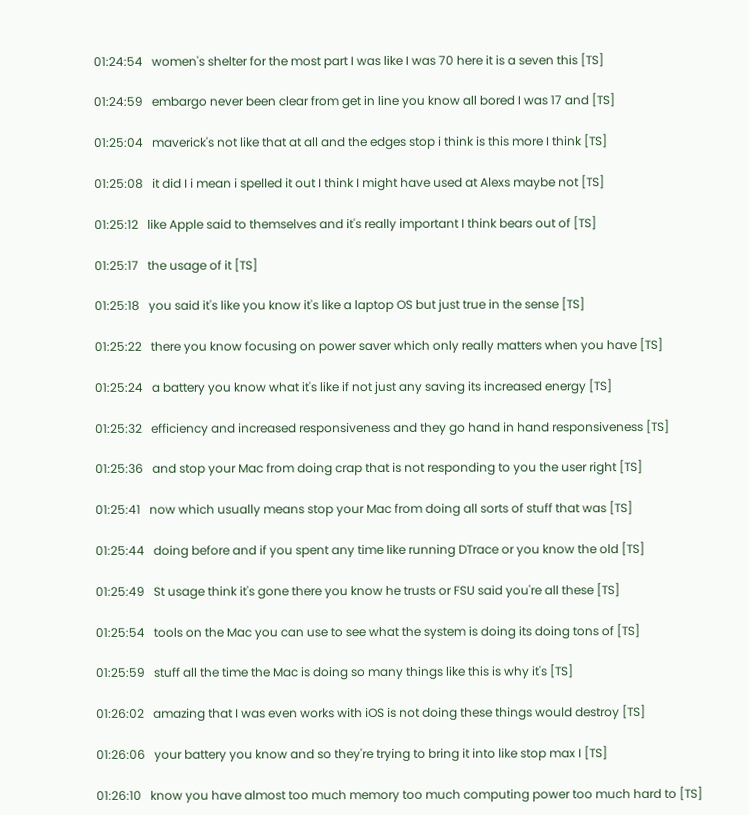01:24:54   women's shelter for the most part I was like I was 70 here it is a seven this [TS]

01:24:59   embargo never been clear from get in line you know all bored I was 17 and [TS]

01:25:04   maverick's not like that at all and the edges stop i think is this more I think [TS]

01:25:08   it did I i mean i spelled it out I think I might have used at Alexs maybe not [TS]

01:25:12   like Apple said to themselves and it's really important I think bears out of [TS]

01:25:17   the usage of it [TS]

01:25:18   you said it's like you know it's like a laptop OS but just true in the sense [TS]

01:25:22   there you know focusing on power saver which only really matters when you have [TS]

01:25:24   a battery you know what it's like if not just any saving its increased energy [TS]

01:25:32   efficiency and increased responsiveness and they go hand in hand responsiveness [TS]

01:25:36   and stop your Mac from doing crap that is not responding to you the user right [TS]

01:25:41   now which usually means stop your Mac from doing all sorts of stuff that was [TS]

01:25:44   doing before and if you spent any time like running DTrace or you know the old [TS]

01:25:49   St usage think it's gone there you know he trusts or FSU said you're all these [TS]

01:25:54   tools on the Mac you can use to see what the system is doing its doing tons of [TS]

01:25:59   stuff all the time the Mac is doing so many things like this is why it's [TS]

01:26:02   amazing that I was even works with iOS is not doing these things would destroy [TS]

01:26:06   your battery you know and so they're trying to bring it into like stop max I [TS]

01:26:10   know you have almost too much memory too much computing power too much hard to [TS]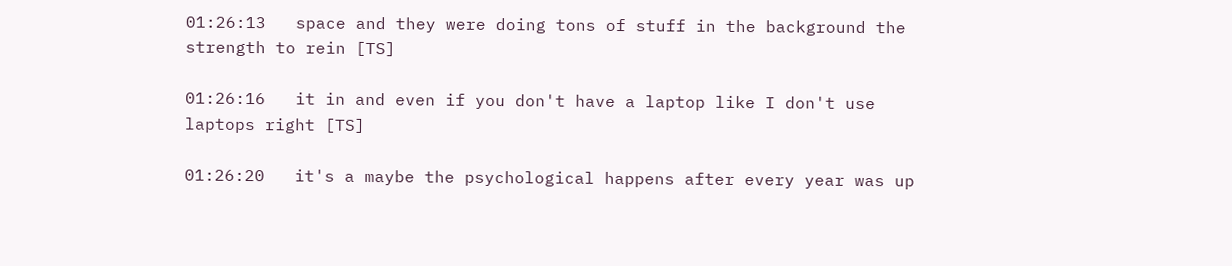01:26:13   space and they were doing tons of stuff in the background the strength to rein [TS]

01:26:16   it in and even if you don't have a laptop like I don't use laptops right [TS]

01:26:20   it's a maybe the psychological happens after every year was up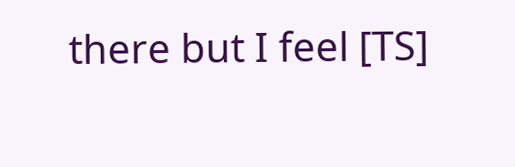there but I feel [TS]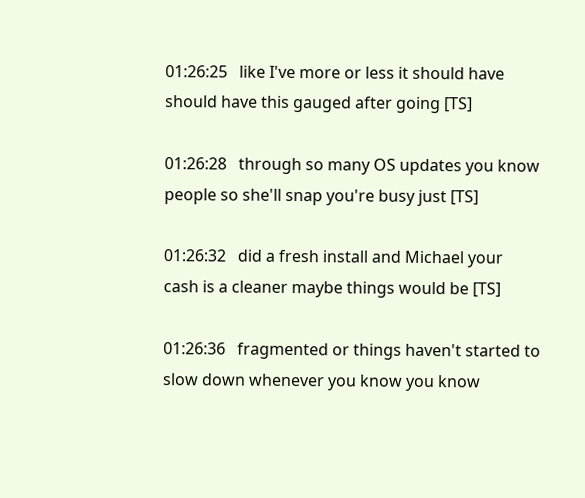01:26:25   like I've more or less it should have should have this gauged after going [TS]

01:26:28   through so many OS updates you know people so she'll snap you're busy just [TS]

01:26:32   did a fresh install and Michael your cash is a cleaner maybe things would be [TS]

01:26:36   fragmented or things haven't started to slow down whenever you know you know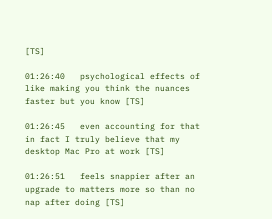[TS]

01:26:40   psychological effects of like making you think the nuances faster but you know [TS]

01:26:45   even accounting for that in fact I truly believe that my desktop Mac Pro at work [TS]

01:26:51   feels snappier after an upgrade to matters more so than no nap after doing [TS]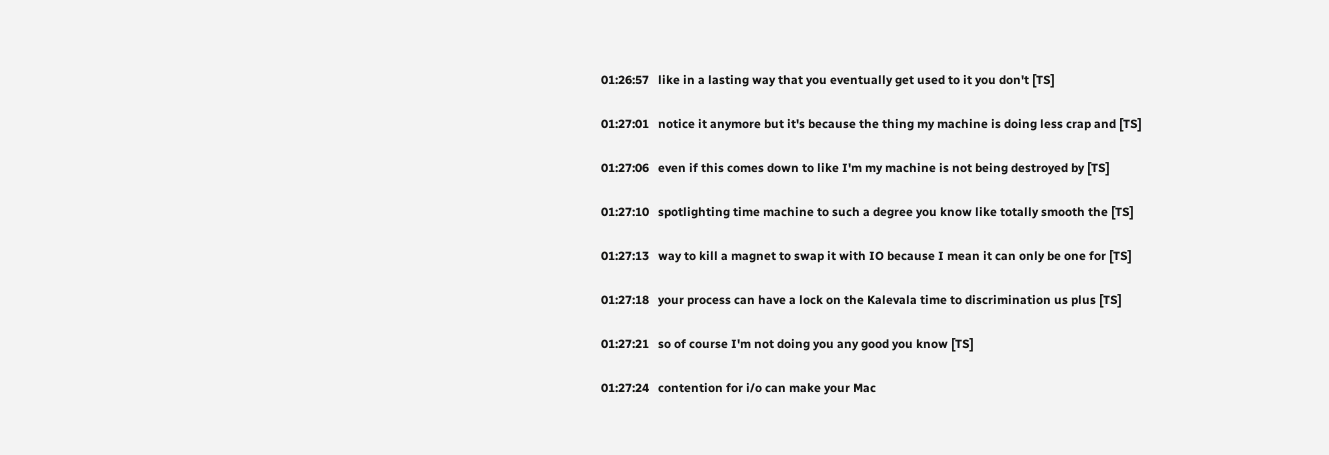01:26:57   like in a lasting way that you eventually get used to it you don't [TS]

01:27:01   notice it anymore but it's because the thing my machine is doing less crap and [TS]

01:27:06   even if this comes down to like I'm my machine is not being destroyed by [TS]

01:27:10   spotlighting time machine to such a degree you know like totally smooth the [TS]

01:27:13   way to kill a magnet to swap it with IO because I mean it can only be one for [TS]

01:27:18   your process can have a lock on the Kalevala time to discrimination us plus [TS]

01:27:21   so of course I'm not doing you any good you know [TS]

01:27:24   contention for i/o can make your Mac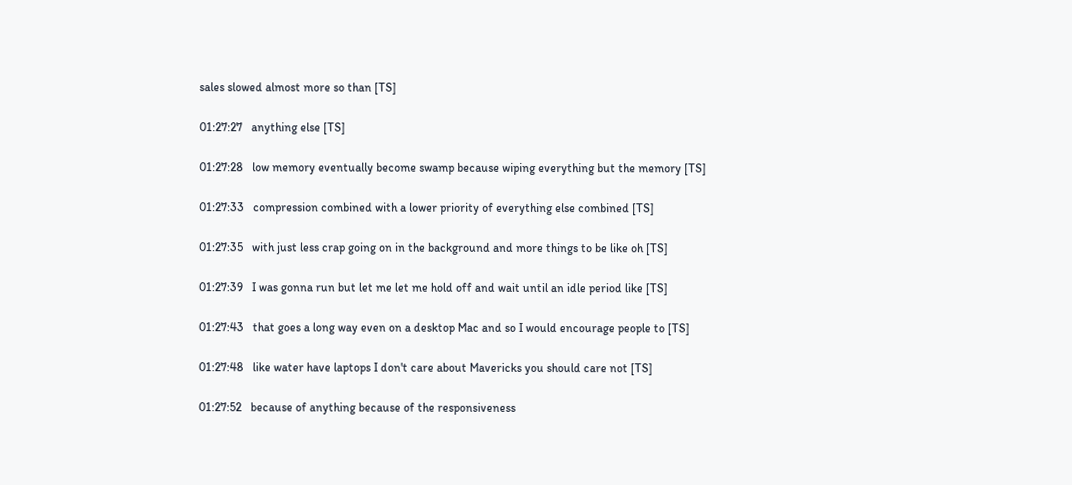sales slowed almost more so than [TS]

01:27:27   anything else [TS]

01:27:28   low memory eventually become swamp because wiping everything but the memory [TS]

01:27:33   compression combined with a lower priority of everything else combined [TS]

01:27:35   with just less crap going on in the background and more things to be like oh [TS]

01:27:39   I was gonna run but let me let me hold off and wait until an idle period like [TS]

01:27:43   that goes a long way even on a desktop Mac and so I would encourage people to [TS]

01:27:48   like water have laptops I don't care about Mavericks you should care not [TS]

01:27:52   because of anything because of the responsiveness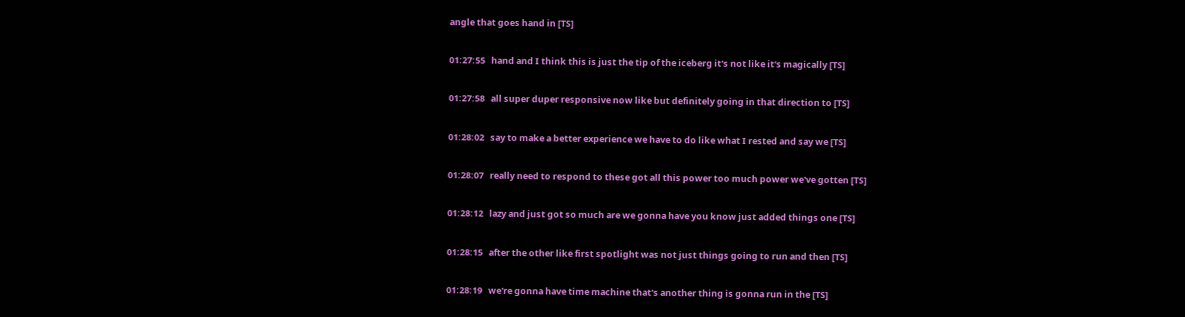angle that goes hand in [TS]

01:27:55   hand and I think this is just the tip of the iceberg it's not like it's magically [TS]

01:27:58   all super duper responsive now like but definitely going in that direction to [TS]

01:28:02   say to make a better experience we have to do like what I rested and say we [TS]

01:28:07   really need to respond to these got all this power too much power we've gotten [TS]

01:28:12   lazy and just got so much are we gonna have you know just added things one [TS]

01:28:15   after the other like first spotlight was not just things going to run and then [TS]

01:28:19   we're gonna have time machine that's another thing is gonna run in the [TS]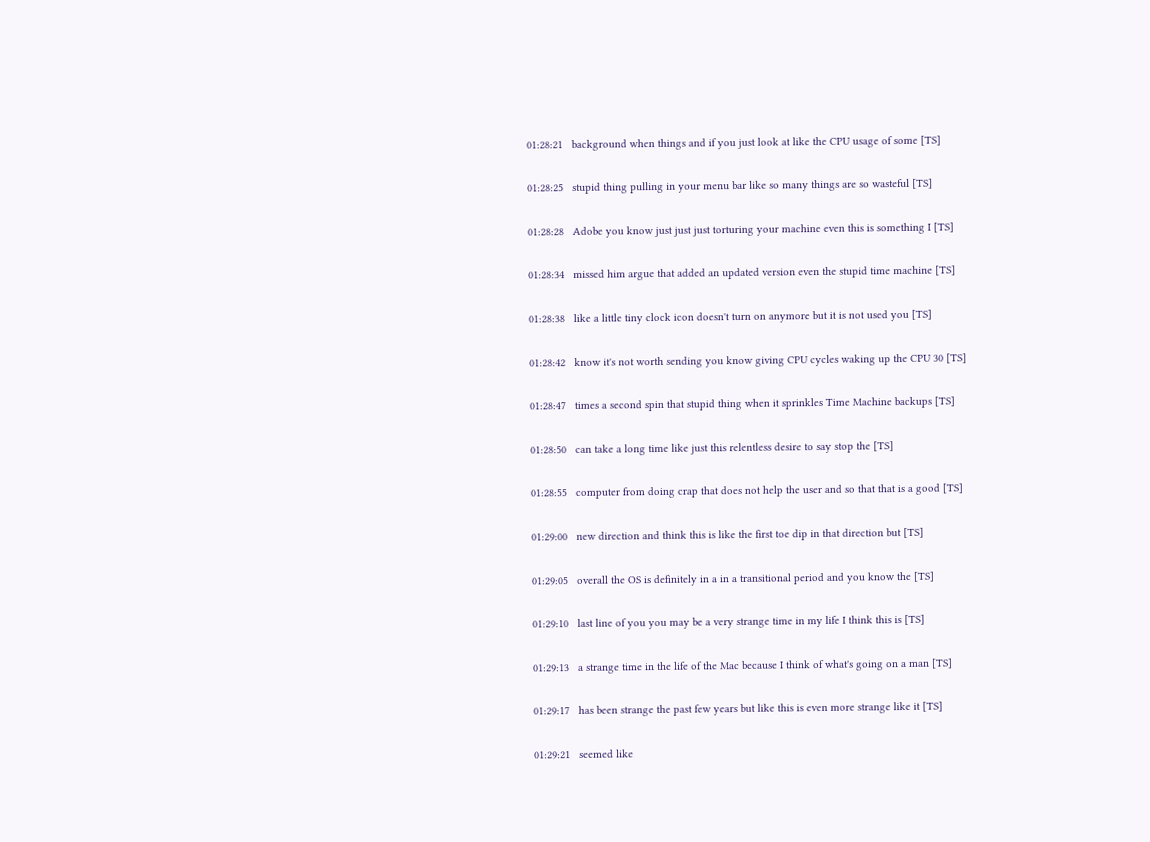01:28:21   background when things and if you just look at like the CPU usage of some [TS]

01:28:25   stupid thing pulling in your menu bar like so many things are so wasteful [TS]

01:28:28   Adobe you know just just just torturing your machine even this is something I [TS]

01:28:34   missed him argue that added an updated version even the stupid time machine [TS]

01:28:38   like a little tiny clock icon doesn't turn on anymore but it is not used you [TS]

01:28:42   know it's not worth sending you know giving CPU cycles waking up the CPU 30 [TS]

01:28:47   times a second spin that stupid thing when it sprinkles Time Machine backups [TS]

01:28:50   can take a long time like just this relentless desire to say stop the [TS]

01:28:55   computer from doing crap that does not help the user and so that that is a good [TS]

01:29:00   new direction and think this is like the first toe dip in that direction but [TS]

01:29:05   overall the OS is definitely in a in a transitional period and you know the [TS]

01:29:10   last line of you you may be a very strange time in my life I think this is [TS]

01:29:13   a strange time in the life of the Mac because I think of what's going on a man [TS]

01:29:17   has been strange the past few years but like this is even more strange like it [TS]

01:29:21   seemed like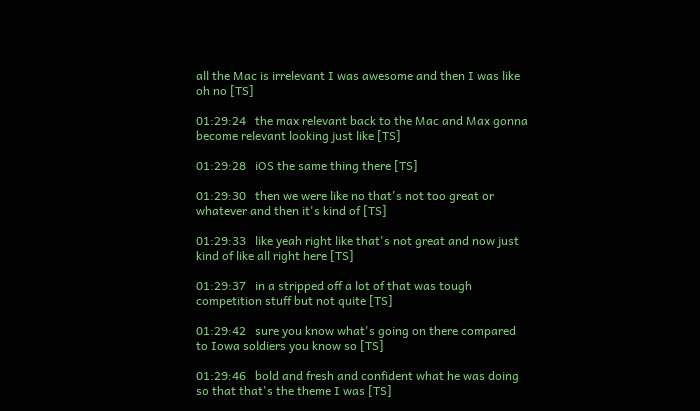all the Mac is irrelevant I was awesome and then I was like oh no [TS]

01:29:24   the max relevant back to the Mac and Max gonna become relevant looking just like [TS]

01:29:28   iOS the same thing there [TS]

01:29:30   then we were like no that's not too great or whatever and then it's kind of [TS]

01:29:33   like yeah right like that's not great and now just kind of like all right here [TS]

01:29:37   in a stripped off a lot of that was tough competition stuff but not quite [TS]

01:29:42   sure you know what's going on there compared to Iowa soldiers you know so [TS]

01:29:46   bold and fresh and confident what he was doing so that that's the theme I was [TS]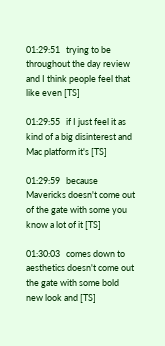01:29:51   trying to be throughout the day review and I think people feel that like even [TS]

01:29:55   if I just feel it as kind of a big disinterest and Mac platform it's [TS]

01:29:59   because Mavericks doesn't come out of the gate with some you know a lot of it [TS]

01:30:03   comes down to aesthetics doesn't come out the gate with some bold new look and [TS]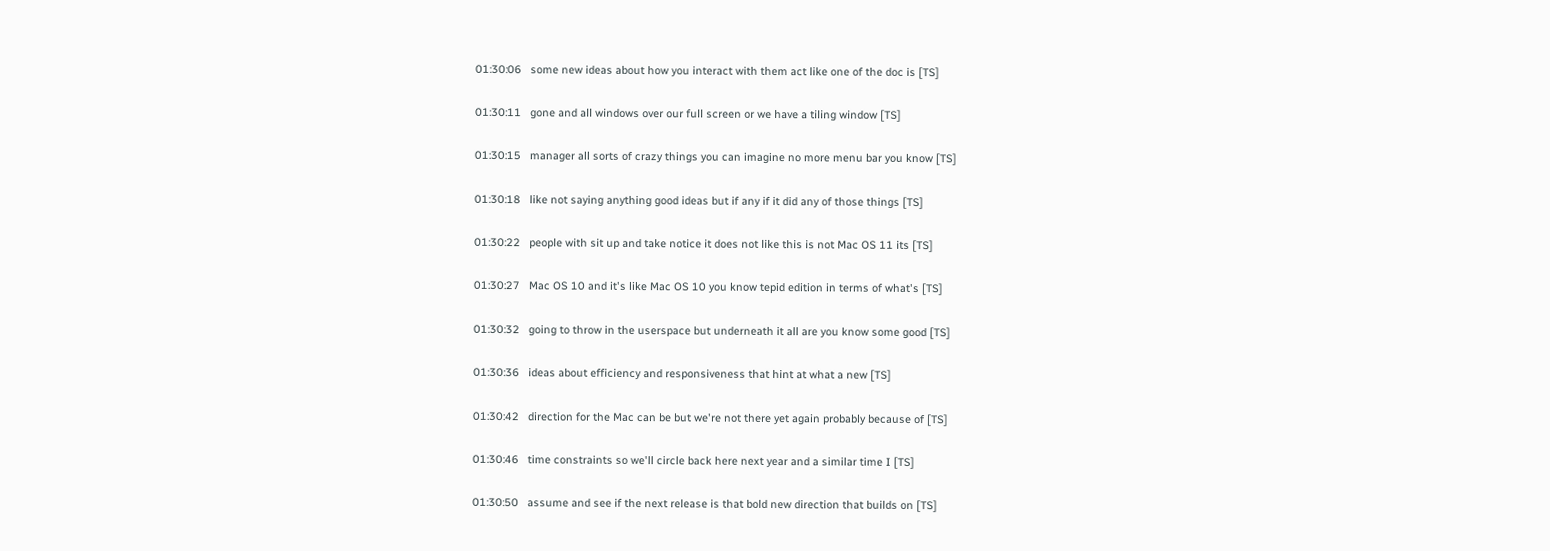01:30:06   some new ideas about how you interact with them act like one of the doc is [TS]

01:30:11   gone and all windows over our full screen or we have a tiling window [TS]

01:30:15   manager all sorts of crazy things you can imagine no more menu bar you know [TS]

01:30:18   like not saying anything good ideas but if any if it did any of those things [TS]

01:30:22   people with sit up and take notice it does not like this is not Mac OS 11 its [TS]

01:30:27   Mac OS 10 and it's like Mac OS 10 you know tepid edition in terms of what's [TS]

01:30:32   going to throw in the userspace but underneath it all are you know some good [TS]

01:30:36   ideas about efficiency and responsiveness that hint at what a new [TS]

01:30:42   direction for the Mac can be but we're not there yet again probably because of [TS]

01:30:46   time constraints so we'll circle back here next year and a similar time I [TS]

01:30:50   assume and see if the next release is that bold new direction that builds on [TS]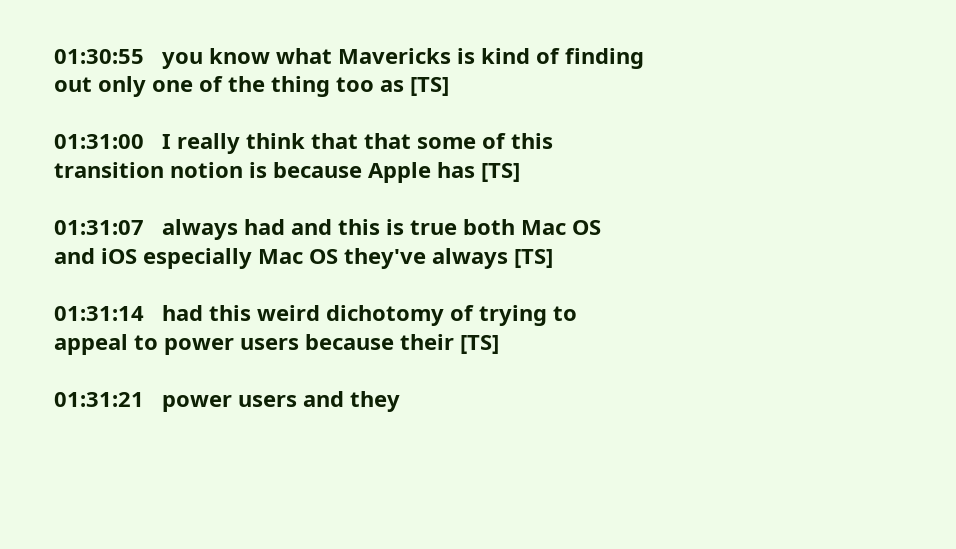01:30:55   you know what Mavericks is kind of finding out only one of the thing too as [TS]

01:31:00   I really think that that some of this transition notion is because Apple has [TS]

01:31:07   always had and this is true both Mac OS and iOS especially Mac OS they've always [TS]

01:31:14   had this weird dichotomy of trying to appeal to power users because their [TS]

01:31:21   power users and they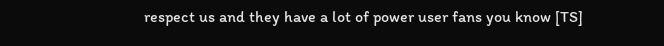respect us and they have a lot of power user fans you know [TS]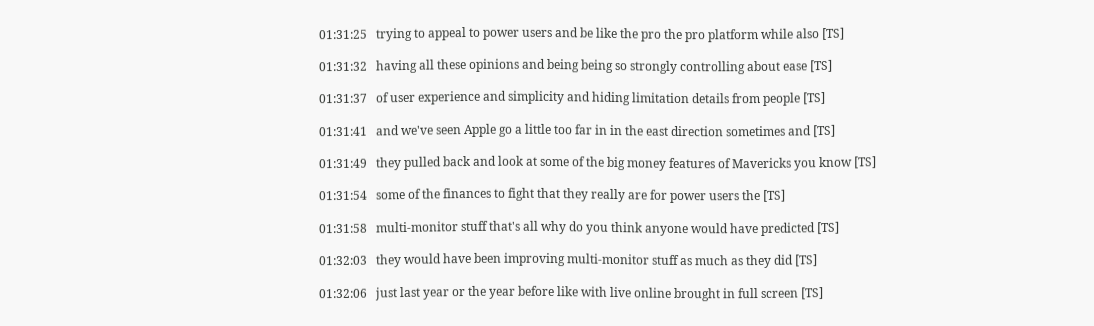01:31:25   trying to appeal to power users and be like the pro the pro platform while also [TS]

01:31:32   having all these opinions and being being so strongly controlling about ease [TS]

01:31:37   of user experience and simplicity and hiding limitation details from people [TS]

01:31:41   and we've seen Apple go a little too far in in the east direction sometimes and [TS]

01:31:49   they pulled back and look at some of the big money features of Mavericks you know [TS]

01:31:54   some of the finances to fight that they really are for power users the [TS]

01:31:58   multi-monitor stuff that's all why do you think anyone would have predicted [TS]

01:32:03   they would have been improving multi-monitor stuff as much as they did [TS]

01:32:06   just last year or the year before like with live online brought in full screen [TS]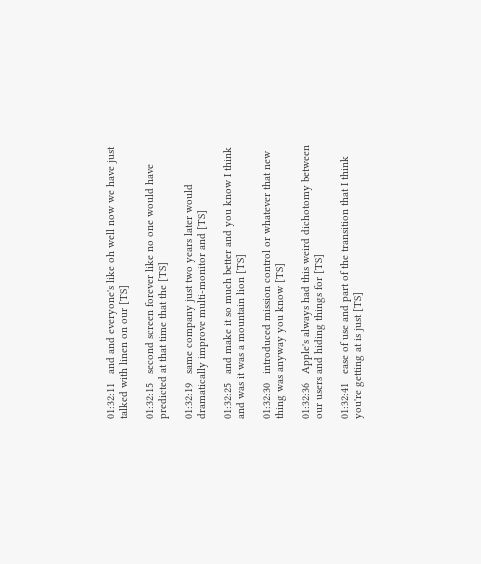01:32:11   and and everyone's like oh well now we have just talked with linen on our [TS]

01:32:15   second screen forever like no one would have predicted at that time that the [TS]

01:32:19   same company just two years later would dramatically improve multi-monitor and [TS]

01:32:25   and make it so much better and you know I think and was it was a mountain lion [TS]

01:32:30   introduced mission control or whatever that new thing was anyway you know [TS]

01:32:36   Apple's always had this weird dichotomy between our users and hiding things for [TS]

01:32:41   ease of use and part of the transition that I think you're getting at is just [TS]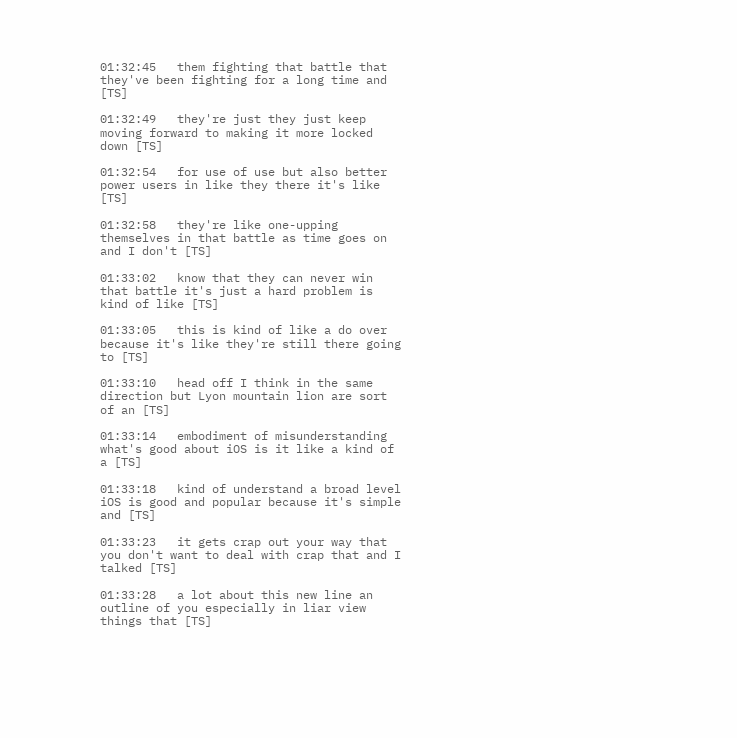01:32:45   them fighting that battle that they've been fighting for a long time and [TS]

01:32:49   they're just they just keep moving forward to making it more locked down [TS]

01:32:54   for use of use but also better power users in like they there it's like [TS]

01:32:58   they're like one-upping themselves in that battle as time goes on and I don't [TS]

01:33:02   know that they can never win that battle it's just a hard problem is kind of like [TS]

01:33:05   this is kind of like a do over because it's like they're still there going to [TS]

01:33:10   head off I think in the same direction but Lyon mountain lion are sort of an [TS]

01:33:14   embodiment of misunderstanding what's good about iOS is it like a kind of a [TS]

01:33:18   kind of understand a broad level iOS is good and popular because it's simple and [TS]

01:33:23   it gets crap out your way that you don't want to deal with crap that and I talked [TS]

01:33:28   a lot about this new line an outline of you especially in liar view things that [TS]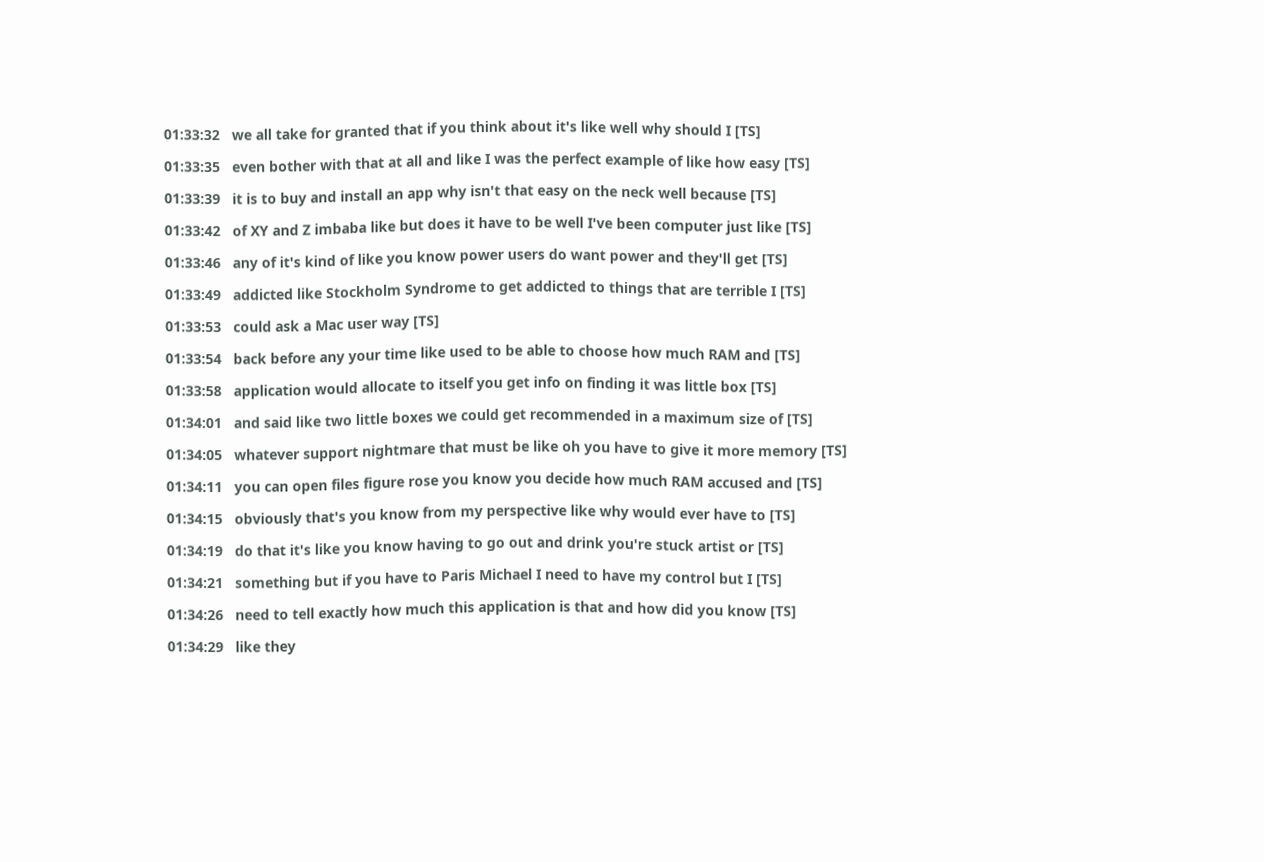01:33:32   we all take for granted that if you think about it's like well why should I [TS]

01:33:35   even bother with that at all and like I was the perfect example of like how easy [TS]

01:33:39   it is to buy and install an app why isn't that easy on the neck well because [TS]

01:33:42   of XY and Z imbaba like but does it have to be well I've been computer just like [TS]

01:33:46   any of it's kind of like you know power users do want power and they'll get [TS]

01:33:49   addicted like Stockholm Syndrome to get addicted to things that are terrible I [TS]

01:33:53   could ask a Mac user way [TS]

01:33:54   back before any your time like used to be able to choose how much RAM and [TS]

01:33:58   application would allocate to itself you get info on finding it was little box [TS]

01:34:01   and said like two little boxes we could get recommended in a maximum size of [TS]

01:34:05   whatever support nightmare that must be like oh you have to give it more memory [TS]

01:34:11   you can open files figure rose you know you decide how much RAM accused and [TS]

01:34:15   obviously that's you know from my perspective like why would ever have to [TS]

01:34:19   do that it's like you know having to go out and drink you're stuck artist or [TS]

01:34:21   something but if you have to Paris Michael I need to have my control but I [TS]

01:34:26   need to tell exactly how much this application is that and how did you know [TS]

01:34:29   like they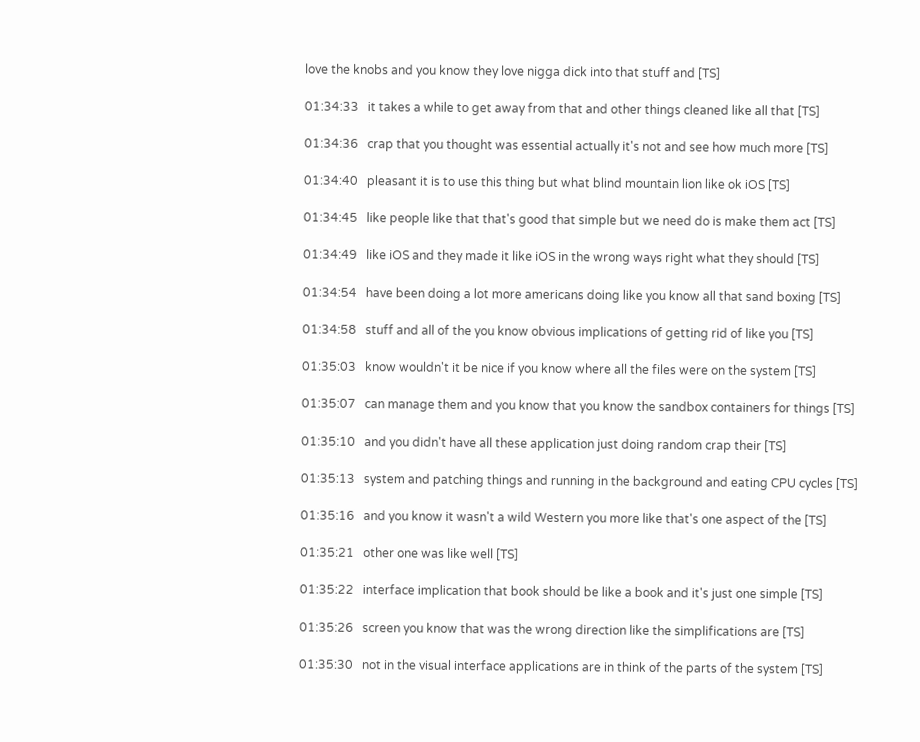love the knobs and you know they love nigga dick into that stuff and [TS]

01:34:33   it takes a while to get away from that and other things cleaned like all that [TS]

01:34:36   crap that you thought was essential actually it's not and see how much more [TS]

01:34:40   pleasant it is to use this thing but what blind mountain lion like ok iOS [TS]

01:34:45   like people like that that's good that simple but we need do is make them act [TS]

01:34:49   like iOS and they made it like iOS in the wrong ways right what they should [TS]

01:34:54   have been doing a lot more americans doing like you know all that sand boxing [TS]

01:34:58   stuff and all of the you know obvious implications of getting rid of like you [TS]

01:35:03   know wouldn't it be nice if you know where all the files were on the system [TS]

01:35:07   can manage them and you know that you know the sandbox containers for things [TS]

01:35:10   and you didn't have all these application just doing random crap their [TS]

01:35:13   system and patching things and running in the background and eating CPU cycles [TS]

01:35:16   and you know it wasn't a wild Western you more like that's one aspect of the [TS]

01:35:21   other one was like well [TS]

01:35:22   interface implication that book should be like a book and it's just one simple [TS]

01:35:26   screen you know that was the wrong direction like the simplifications are [TS]

01:35:30   not in the visual interface applications are in think of the parts of the system [TS]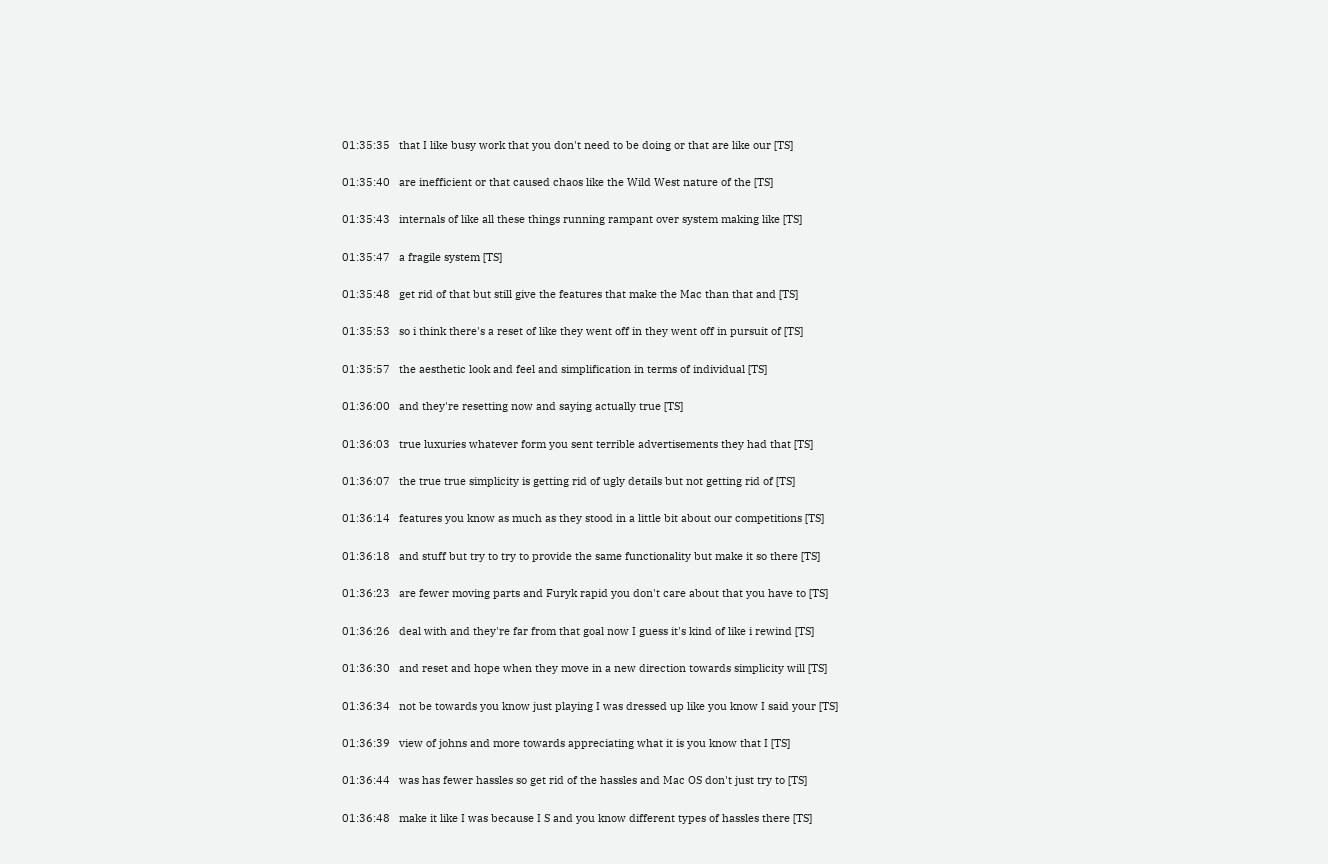01:35:35   that I like busy work that you don't need to be doing or that are like our [TS]

01:35:40   are inefficient or that caused chaos like the Wild West nature of the [TS]

01:35:43   internals of like all these things running rampant over system making like [TS]

01:35:47   a fragile system [TS]

01:35:48   get rid of that but still give the features that make the Mac than that and [TS]

01:35:53   so i think there's a reset of like they went off in they went off in pursuit of [TS]

01:35:57   the aesthetic look and feel and simplification in terms of individual [TS]

01:36:00   and they're resetting now and saying actually true [TS]

01:36:03   true luxuries whatever form you sent terrible advertisements they had that [TS]

01:36:07   the true true simplicity is getting rid of ugly details but not getting rid of [TS]

01:36:14   features you know as much as they stood in a little bit about our competitions [TS]

01:36:18   and stuff but try to try to provide the same functionality but make it so there [TS]

01:36:23   are fewer moving parts and Furyk rapid you don't care about that you have to [TS]

01:36:26   deal with and they're far from that goal now I guess it's kind of like i rewind [TS]

01:36:30   and reset and hope when they move in a new direction towards simplicity will [TS]

01:36:34   not be towards you know just playing I was dressed up like you know I said your [TS]

01:36:39   view of johns and more towards appreciating what it is you know that I [TS]

01:36:44   was has fewer hassles so get rid of the hassles and Mac OS don't just try to [TS]

01:36:48   make it like I was because I S and you know different types of hassles there [TS]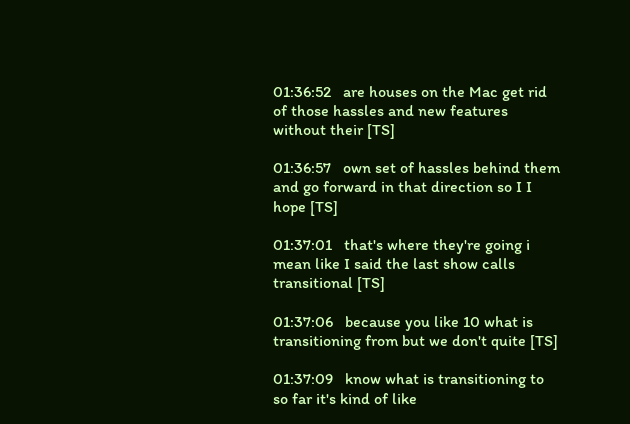01:36:52   are houses on the Mac get rid of those hassles and new features without their [TS]

01:36:57   own set of hassles behind them and go forward in that direction so I I hope [TS]

01:37:01   that's where they're going i mean like I said the last show calls transitional [TS]

01:37:06   because you like 10 what is transitioning from but we don't quite [TS]

01:37:09   know what is transitioning to so far it's kind of like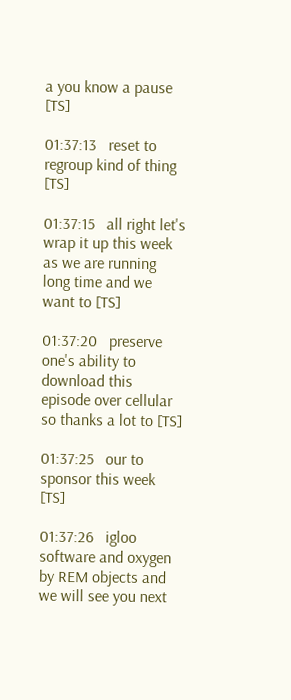a you know a pause [TS]

01:37:13   reset to regroup kind of thing [TS]

01:37:15   all right let's wrap it up this week as we are running long time and we want to [TS]

01:37:20   preserve one's ability to download this episode over cellular so thanks a lot to [TS]

01:37:25   our to sponsor this week [TS]

01:37:26   igloo software and oxygen by REM objects and we will see you next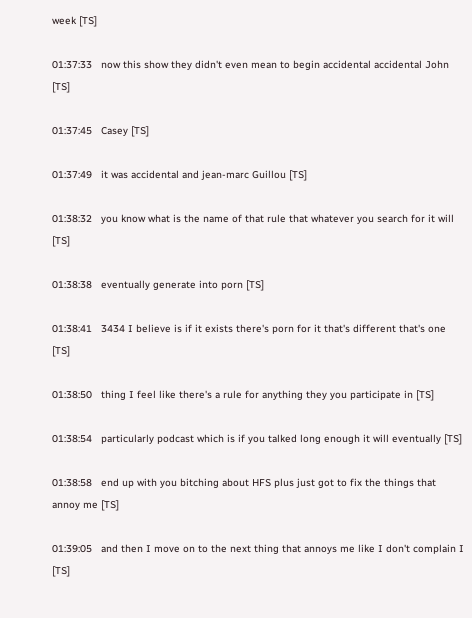week [TS]

01:37:33   now this show they didn't even mean to begin accidental accidental John [TS]

01:37:45   Casey [TS]

01:37:49   it was accidental and jean-marc Guillou [TS]

01:38:32   you know what is the name of that rule that whatever you search for it will [TS]

01:38:38   eventually generate into porn [TS]

01:38:41   3434 I believe is if it exists there's porn for it that's different that's one [TS]

01:38:50   thing I feel like there's a rule for anything they you participate in [TS]

01:38:54   particularly podcast which is if you talked long enough it will eventually [TS]

01:38:58   end up with you bitching about HFS plus just got to fix the things that annoy me [TS]

01:39:05   and then I move on to the next thing that annoys me like I don't complain I [TS]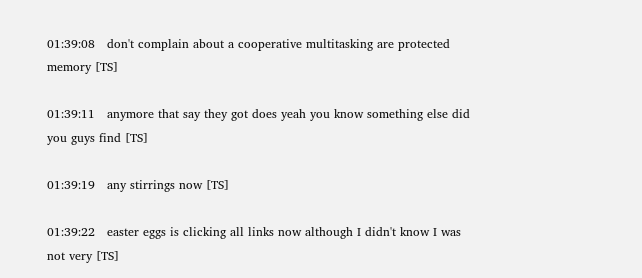01:39:08   don't complain about a cooperative multitasking are protected memory [TS]

01:39:11   anymore that say they got does yeah you know something else did you guys find [TS]

01:39:19   any stirrings now [TS]

01:39:22   easter eggs is clicking all links now although I didn't know I was not very [TS]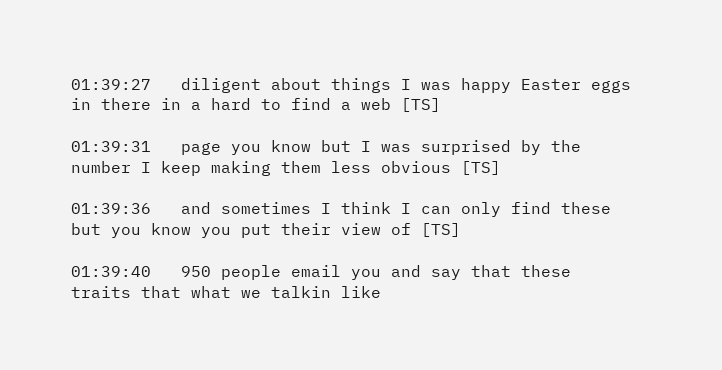01:39:27   diligent about things I was happy Easter eggs in there in a hard to find a web [TS]

01:39:31   page you know but I was surprised by the number I keep making them less obvious [TS]

01:39:36   and sometimes I think I can only find these but you know you put their view of [TS]

01:39:40   950 people email you and say that these traits that what we talkin like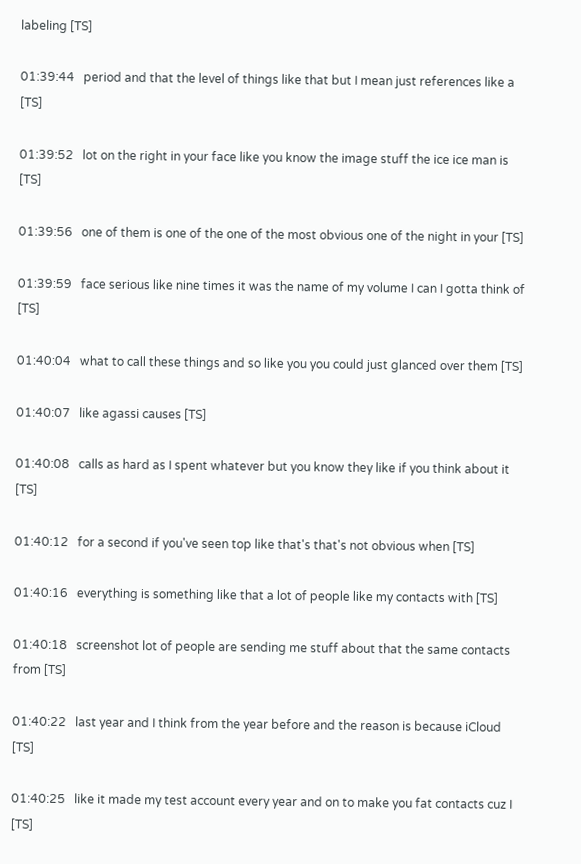labeling [TS]

01:39:44   period and that the level of things like that but I mean just references like a [TS]

01:39:52   lot on the right in your face like you know the image stuff the ice ice man is [TS]

01:39:56   one of them is one of the one of the most obvious one of the night in your [TS]

01:39:59   face serious like nine times it was the name of my volume I can I gotta think of [TS]

01:40:04   what to call these things and so like you you could just glanced over them [TS]

01:40:07   like agassi causes [TS]

01:40:08   calls as hard as I spent whatever but you know they like if you think about it [TS]

01:40:12   for a second if you've seen top like that's that's not obvious when [TS]

01:40:16   everything is something like that a lot of people like my contacts with [TS]

01:40:18   screenshot lot of people are sending me stuff about that the same contacts from [TS]

01:40:22   last year and I think from the year before and the reason is because iCloud [TS]

01:40:25   like it made my test account every year and on to make you fat contacts cuz I [TS]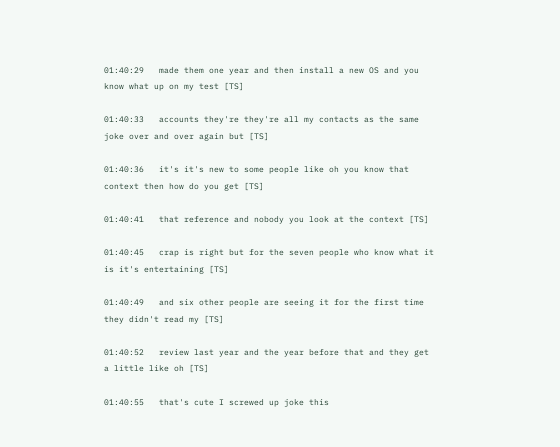01:40:29   made them one year and then install a new OS and you know what up on my test [TS]

01:40:33   accounts they're they're all my contacts as the same joke over and over again but [TS]

01:40:36   it's it's new to some people like oh you know that context then how do you get [TS]

01:40:41   that reference and nobody you look at the context [TS]

01:40:45   crap is right but for the seven people who know what it is it's entertaining [TS]

01:40:49   and six other people are seeing it for the first time they didn't read my [TS]

01:40:52   review last year and the year before that and they get a little like oh [TS]

01:40:55   that's cute I screwed up joke this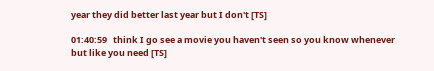year they did better last year but I don't [TS]

01:40:59   think I go see a movie you haven't seen so you know whenever but like you need [TS]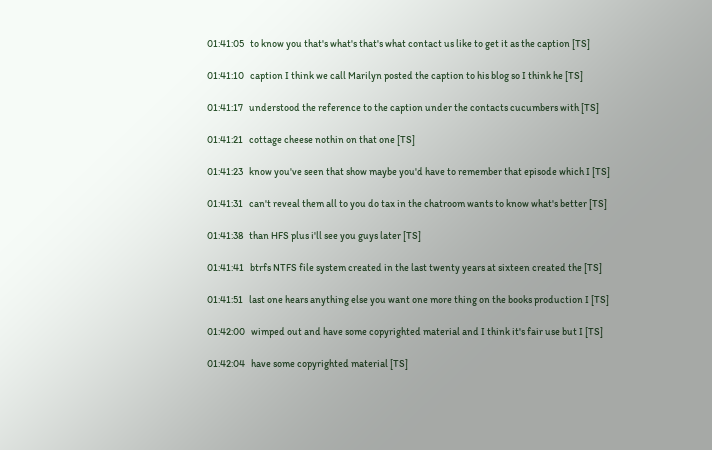01:41:05   to know you that's what's that's what contact us like to get it as the caption [TS]

01:41:10   caption I think we call Marilyn posted the caption to his blog so I think he [TS]

01:41:17   understood the reference to the caption under the contacts cucumbers with [TS]

01:41:21   cottage cheese nothin on that one [TS]

01:41:23   know you've seen that show maybe you'd have to remember that episode which I [TS]

01:41:31   can't reveal them all to you do tax in the chatroom wants to know what's better [TS]

01:41:38   than HFS plus i'll see you guys later [TS]

01:41:41   btrfs NTFS file system created in the last twenty years at sixteen created the [TS]

01:41:51   last one hears anything else you want one more thing on the books production I [TS]

01:42:00   wimped out and have some copyrighted material and I think it's fair use but I [TS]

01:42:04   have some copyrighted material [TS]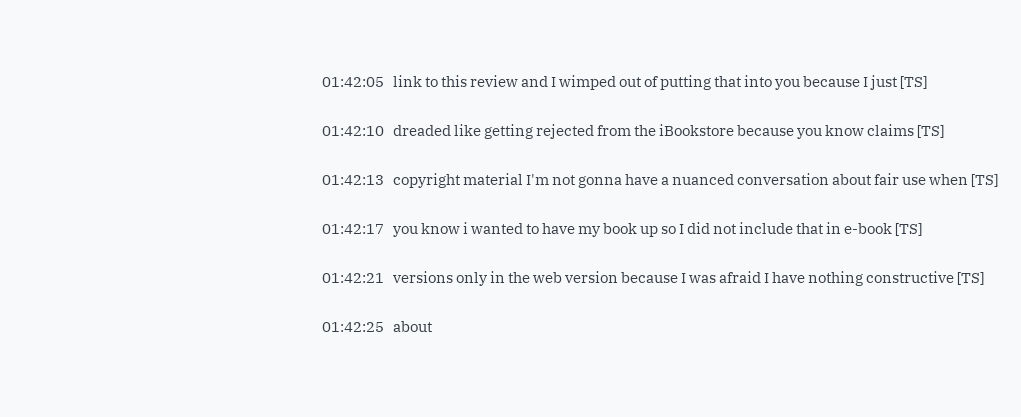01:42:05   link to this review and I wimped out of putting that into you because I just [TS]

01:42:10   dreaded like getting rejected from the iBookstore because you know claims [TS]

01:42:13   copyright material I'm not gonna have a nuanced conversation about fair use when [TS]

01:42:17   you know i wanted to have my book up so I did not include that in e-book [TS]

01:42:21   versions only in the web version because I was afraid I have nothing constructive [TS]

01:42:25   about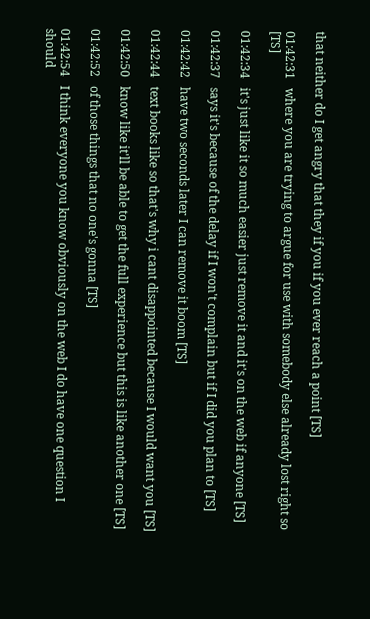that neither do I get angry that they if you if you ever reach a point [TS]

01:42:31   where you are trying to argue for use with somebody else already lost right so [TS]

01:42:34   it's just like it so much easier just remove it and it's on the web if anyone [TS]

01:42:37   says it's because of the delay if I won't complain but if I did you plan to [TS]

01:42:42   have two seconds later I can remove it boom [TS]

01:42:44   text books like so that's why i cant disappointed because I would want you [TS]

01:42:50   know like it'll be able to get the full experience but this is like another one [TS]

01:42:52   of those things that no one's gonna [TS]

01:42:54   I think everyone you know obviously on the web I do have one question I should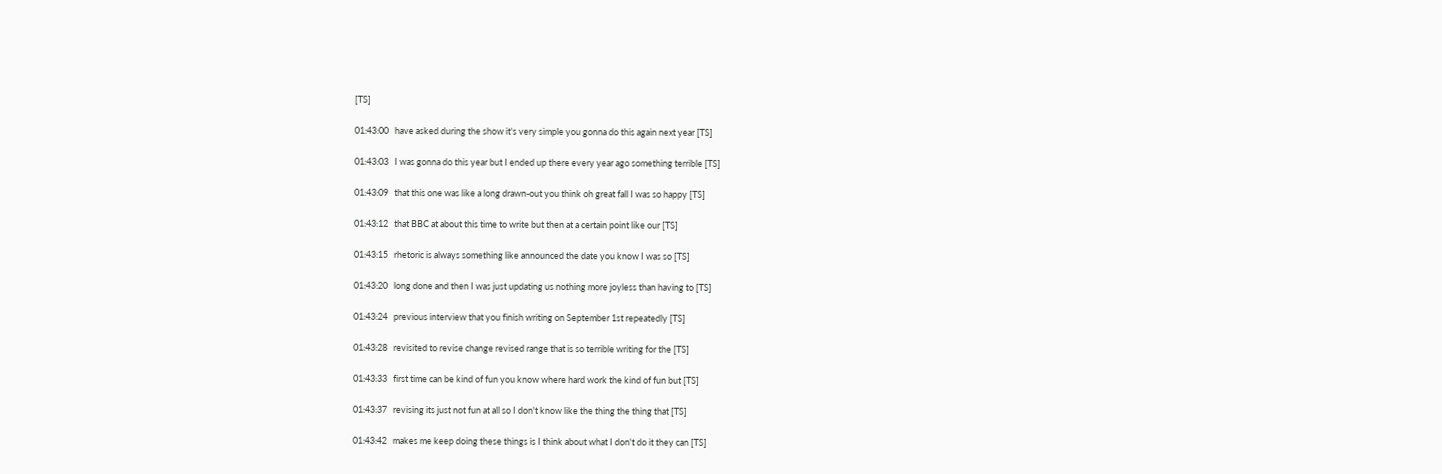[TS]

01:43:00   have asked during the show it's very simple you gonna do this again next year [TS]

01:43:03   I was gonna do this year but I ended up there every year ago something terrible [TS]

01:43:09   that this one was like a long drawn-out you think oh great fall I was so happy [TS]

01:43:12   that BBC at about this time to write but then at a certain point like our [TS]

01:43:15   rhetoric is always something like announced the date you know I was so [TS]

01:43:20   long done and then I was just updating us nothing more joyless than having to [TS]

01:43:24   previous interview that you finish writing on September 1st repeatedly [TS]

01:43:28   revisited to revise change revised range that is so terrible writing for the [TS]

01:43:33   first time can be kind of fun you know where hard work the kind of fun but [TS]

01:43:37   revising its just not fun at all so I don't know like the thing the thing that [TS]

01:43:42   makes me keep doing these things is I think about what I don't do it they can [TS]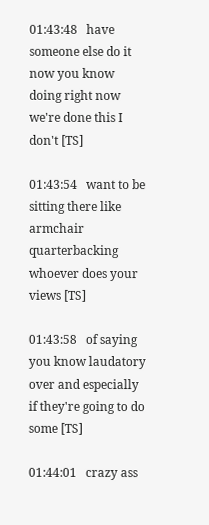01:43:48   have someone else do it now you know doing right now we're done this I don't [TS]

01:43:54   want to be sitting there like armchair quarterbacking whoever does your views [TS]

01:43:58   of saying you know laudatory over and especially if they're going to do some [TS]

01:44:01   crazy ass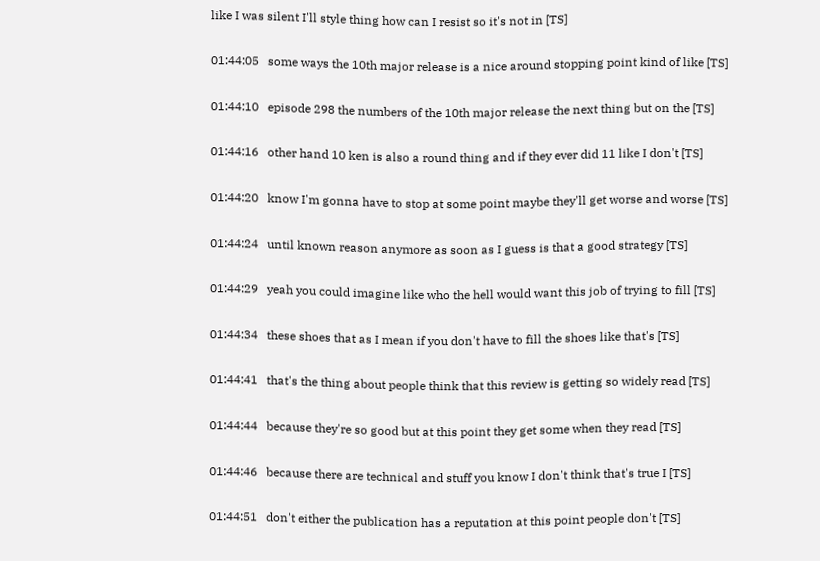like I was silent I'll style thing how can I resist so it's not in [TS]

01:44:05   some ways the 10th major release is a nice around stopping point kind of like [TS]

01:44:10   episode 298 the numbers of the 10th major release the next thing but on the [TS]

01:44:16   other hand 10 ken is also a round thing and if they ever did 11 like I don't [TS]

01:44:20   know I'm gonna have to stop at some point maybe they'll get worse and worse [TS]

01:44:24   until known reason anymore as soon as I guess is that a good strategy [TS]

01:44:29   yeah you could imagine like who the hell would want this job of trying to fill [TS]

01:44:34   these shoes that as I mean if you don't have to fill the shoes like that's [TS]

01:44:41   that's the thing about people think that this review is getting so widely read [TS]

01:44:44   because they're so good but at this point they get some when they read [TS]

01:44:46   because there are technical and stuff you know I don't think that's true I [TS]

01:44:51   don't either the publication has a reputation at this point people don't [TS]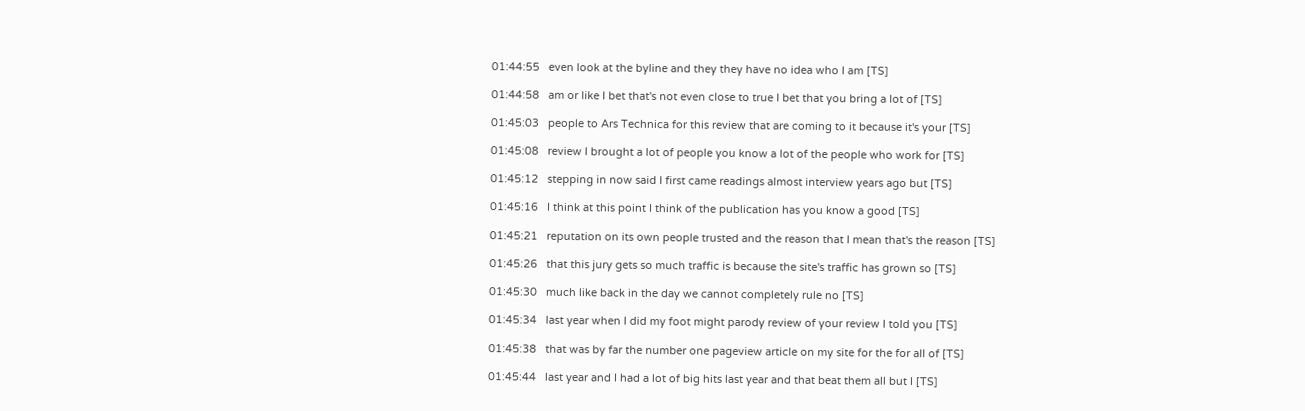01:44:55   even look at the byline and they they have no idea who I am [TS]

01:44:58   am or like I bet that's not even close to true I bet that you bring a lot of [TS]

01:45:03   people to Ars Technica for this review that are coming to it because it's your [TS]

01:45:08   review I brought a lot of people you know a lot of the people who work for [TS]

01:45:12   stepping in now said I first came readings almost interview years ago but [TS]

01:45:16   I think at this point I think of the publication has you know a good [TS]

01:45:21   reputation on its own people trusted and the reason that I mean that's the reason [TS]

01:45:26   that this jury gets so much traffic is because the site's traffic has grown so [TS]

01:45:30   much like back in the day we cannot completely rule no [TS]

01:45:34   last year when I did my foot might parody review of your review I told you [TS]

01:45:38   that was by far the number one pageview article on my site for the for all of [TS]

01:45:44   last year and I had a lot of big hits last year and that beat them all but I [TS]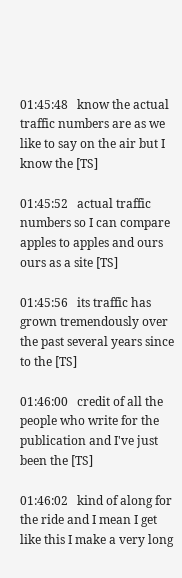01:45:48   know the actual traffic numbers are as we like to say on the air but I know the [TS]

01:45:52   actual traffic numbers so I can compare apples to apples and ours ours as a site [TS]

01:45:56   its traffic has grown tremendously over the past several years since to the [TS]

01:46:00   credit of all the people who write for the publication and I've just been the [TS]

01:46:02   kind of along for the ride and I mean I get like this I make a very long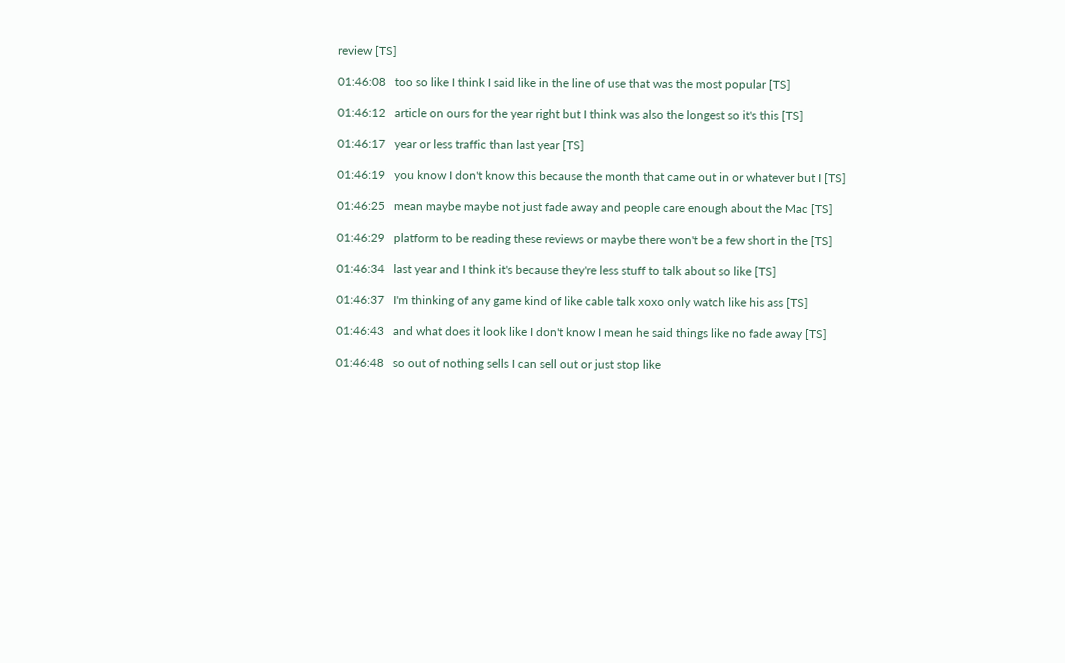review [TS]

01:46:08   too so like I think I said like in the line of use that was the most popular [TS]

01:46:12   article on ours for the year right but I think was also the longest so it's this [TS]

01:46:17   year or less traffic than last year [TS]

01:46:19   you know I don't know this because the month that came out in or whatever but I [TS]

01:46:25   mean maybe maybe not just fade away and people care enough about the Mac [TS]

01:46:29   platform to be reading these reviews or maybe there won't be a few short in the [TS]

01:46:34   last year and I think it's because they're less stuff to talk about so like [TS]

01:46:37   I'm thinking of any game kind of like cable talk xoxo only watch like his ass [TS]

01:46:43   and what does it look like I don't know I mean he said things like no fade away [TS]

01:46:48   so out of nothing sells I can sell out or just stop like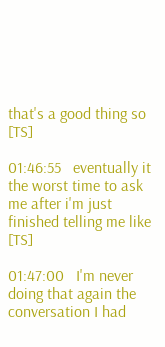that's a good thing so [TS]

01:46:55   eventually it the worst time to ask me after i'm just finished telling me like [TS]

01:47:00   I'm never doing that again the conversation I had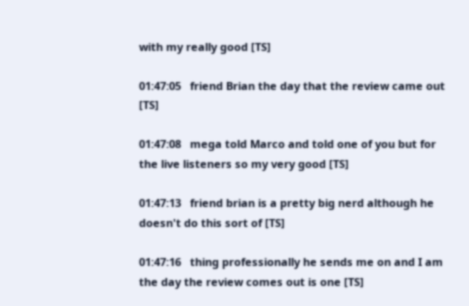with my really good [TS]

01:47:05   friend Brian the day that the review came out [TS]

01:47:08   mega told Marco and told one of you but for the live listeners so my very good [TS]

01:47:13   friend brian is a pretty big nerd although he doesn't do this sort of [TS]

01:47:16   thing professionally he sends me on and I am the day the review comes out is one [TS]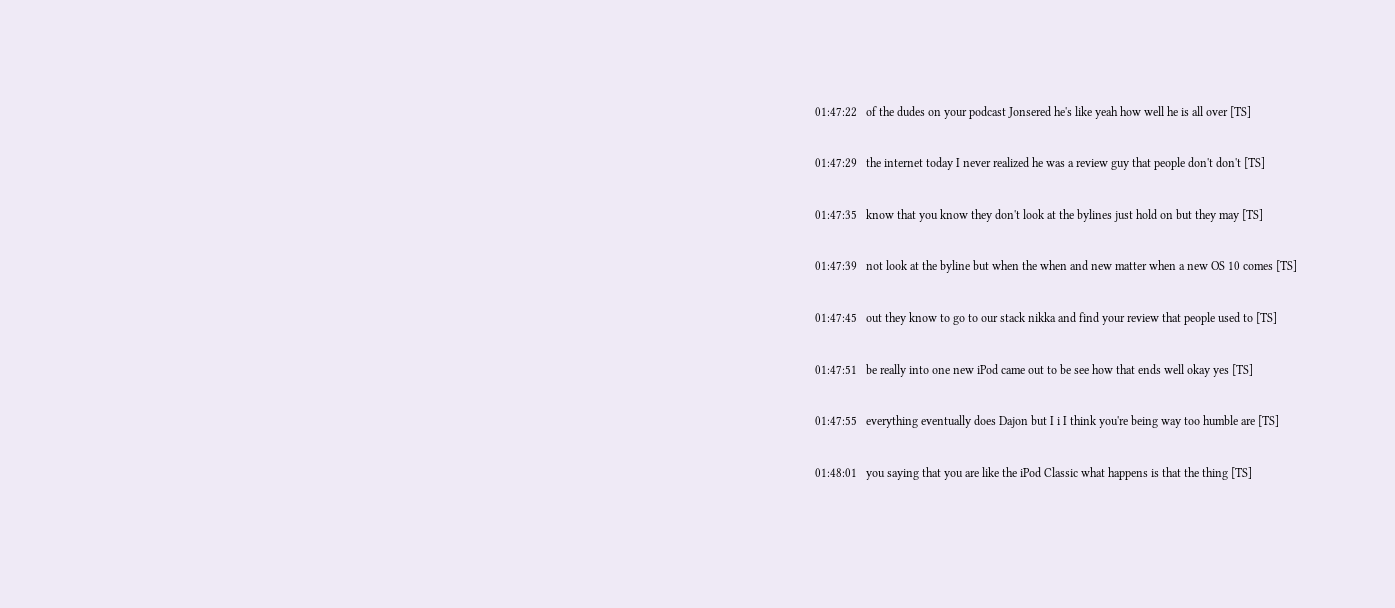01:47:22   of the dudes on your podcast Jonsered he's like yeah how well he is all over [TS]

01:47:29   the internet today I never realized he was a review guy that people don't don't [TS]

01:47:35   know that you know they don't look at the bylines just hold on but they may [TS]

01:47:39   not look at the byline but when the when and new matter when a new OS 10 comes [TS]

01:47:45   out they know to go to our stack nikka and find your review that people used to [TS]

01:47:51   be really into one new iPod came out to be see how that ends well okay yes [TS]

01:47:55   everything eventually does Dajon but I i I think you're being way too humble are [TS]

01:48:01   you saying that you are like the iPod Classic what happens is that the thing [TS]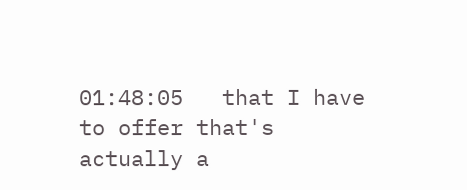01:48:05   that I have to offer that's actually a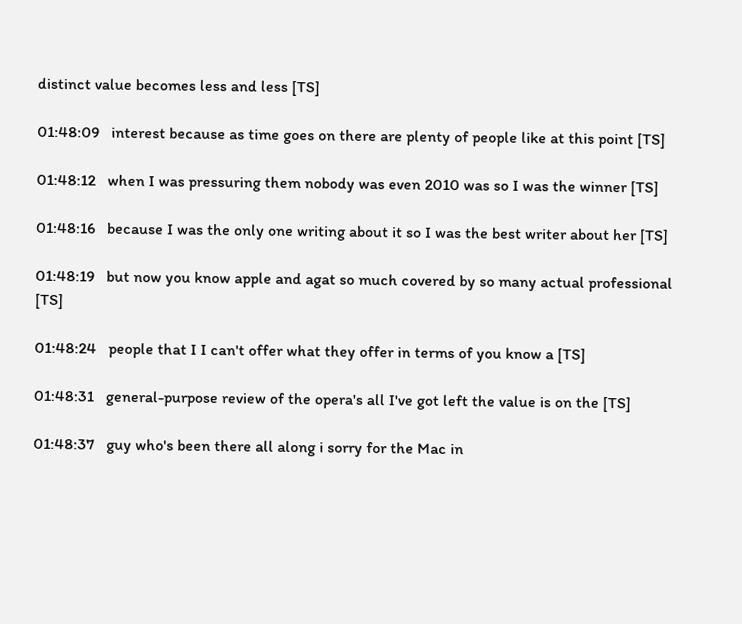distinct value becomes less and less [TS]

01:48:09   interest because as time goes on there are plenty of people like at this point [TS]

01:48:12   when I was pressuring them nobody was even 2010 was so I was the winner [TS]

01:48:16   because I was the only one writing about it so I was the best writer about her [TS]

01:48:19   but now you know apple and agat so much covered by so many actual professional [TS]

01:48:24   people that I I can't offer what they offer in terms of you know a [TS]

01:48:31   general-purpose review of the opera's all I've got left the value is on the [TS]

01:48:37   guy who's been there all along i sorry for the Mac in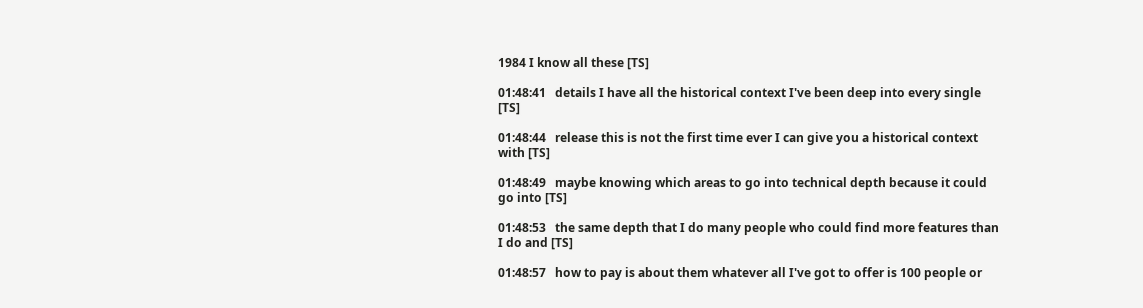1984 I know all these [TS]

01:48:41   details I have all the historical context I've been deep into every single [TS]

01:48:44   release this is not the first time ever I can give you a historical context with [TS]

01:48:49   maybe knowing which areas to go into technical depth because it could go into [TS]

01:48:53   the same depth that I do many people who could find more features than I do and [TS]

01:48:57   how to pay is about them whatever all I've got to offer is 100 people or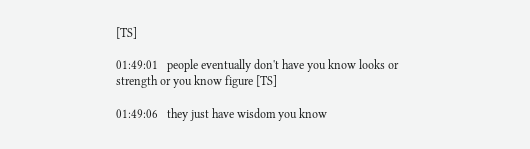[TS]

01:49:01   people eventually don't have you know looks or strength or you know figure [TS]

01:49:06   they just have wisdom you know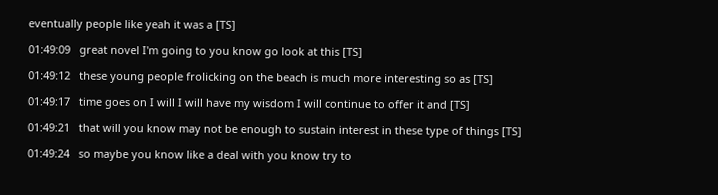eventually people like yeah it was a [TS]

01:49:09   great novel I'm going to you know go look at this [TS]

01:49:12   these young people frolicking on the beach is much more interesting so as [TS]

01:49:17   time goes on I will I will have my wisdom I will continue to offer it and [TS]

01:49:21   that will you know may not be enough to sustain interest in these type of things [TS]

01:49:24   so maybe you know like a deal with you know try to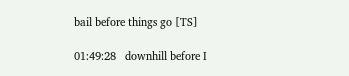bail before things go [TS]

01:49:28   downhill before I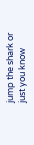jump the shark or just you know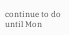continue to do until Mon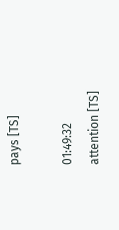pays [TS]

01:49:32   attention [TS]